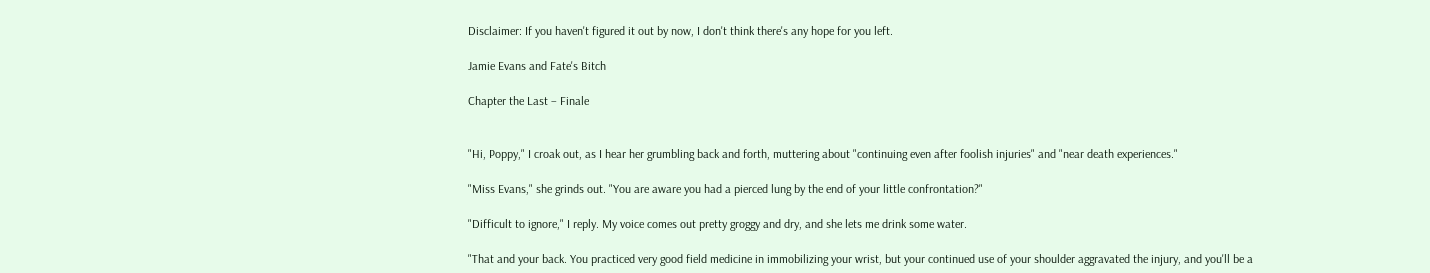Disclaimer: If you haven't figured it out by now, I don't think there's any hope for you left.

Jamie Evans and Fate's Bitch

Chapter the Last – Finale


"Hi, Poppy," I croak out, as I hear her grumbling back and forth, muttering about "continuing even after foolish injuries" and "near death experiences."

"Miss Evans," she grinds out. "You are aware you had a pierced lung by the end of your little confrontation?"

"Difficult to ignore," I reply. My voice comes out pretty groggy and dry, and she lets me drink some water.

"That and your back. You practiced very good field medicine in immobilizing your wrist, but your continued use of your shoulder aggravated the injury, and you'll be a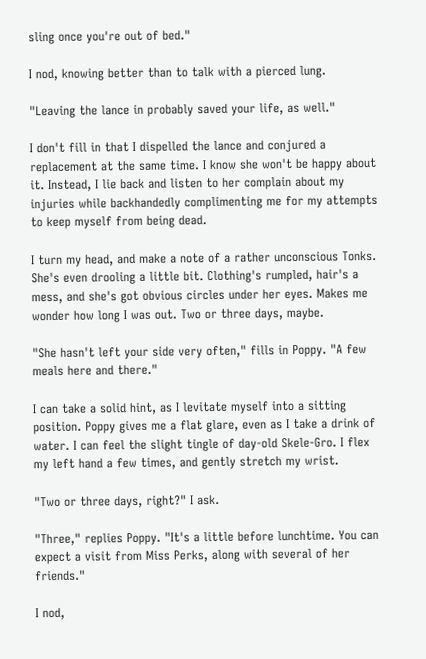sling once you're out of bed."

I nod, knowing better than to talk with a pierced lung.

"Leaving the lance in probably saved your life, as well."

I don't fill in that I dispelled the lance and conjured a replacement at the same time. I know she won't be happy about it. Instead, I lie back and listen to her complain about my injuries while backhandedly complimenting me for my attempts to keep myself from being dead.

I turn my head, and make a note of a rather unconscious Tonks. She's even drooling a little bit. Clothing's rumpled, hair's a mess, and she's got obvious circles under her eyes. Makes me wonder how long I was out. Two or three days, maybe.

"She hasn't left your side very often," fills in Poppy. "A few meals here and there."

I can take a solid hint, as I levitate myself into a sitting position. Poppy gives me a flat glare, even as I take a drink of water. I can feel the slight tingle of day-old Skele-Gro. I flex my left hand a few times, and gently stretch my wrist.

"Two or three days, right?" I ask.

"Three," replies Poppy. "It's a little before lunchtime. You can expect a visit from Miss Perks, along with several of her friends."

I nod,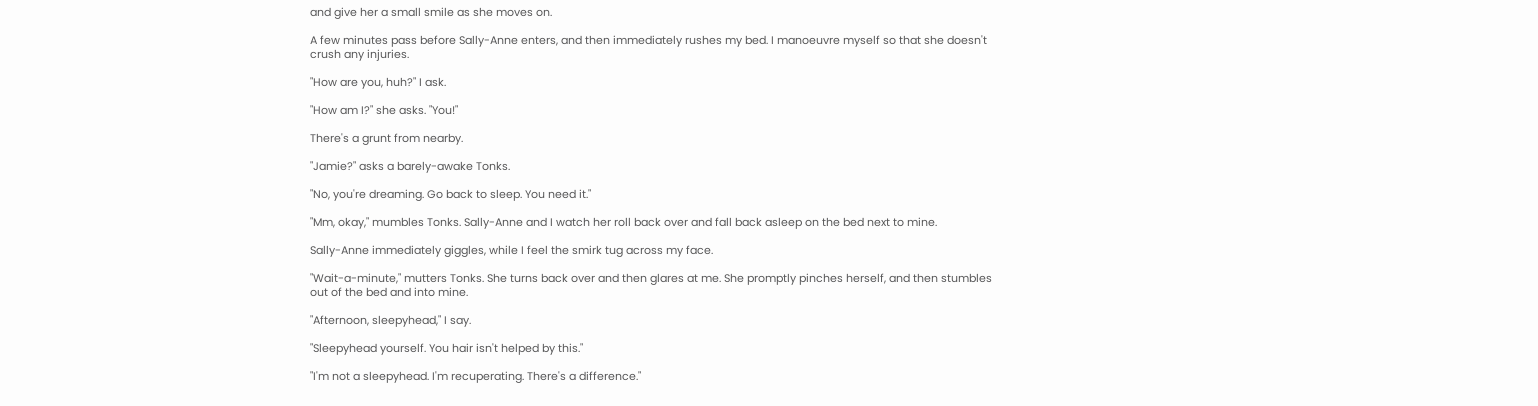and give her a small smile as she moves on.

A few minutes pass before Sally-Anne enters, and then immediately rushes my bed. I manoeuvre myself so that she doesn't crush any injuries.

"How are you, huh?" I ask.

"How am I?" she asks. "You!"

There's a grunt from nearby.

"Jamie?" asks a barely-awake Tonks.

"No, you're dreaming. Go back to sleep. You need it."

"Mm, okay," mumbles Tonks. Sally-Anne and I watch her roll back over and fall back asleep on the bed next to mine.

Sally-Anne immediately giggles, while I feel the smirk tug across my face.

"Wait-a-minute," mutters Tonks. She turns back over and then glares at me. She promptly pinches herself, and then stumbles out of the bed and into mine.

"Afternoon, sleepyhead," I say.

"Sleepyhead yourself. You hair isn't helped by this."

"I'm not a sleepyhead. I'm recuperating. There's a difference."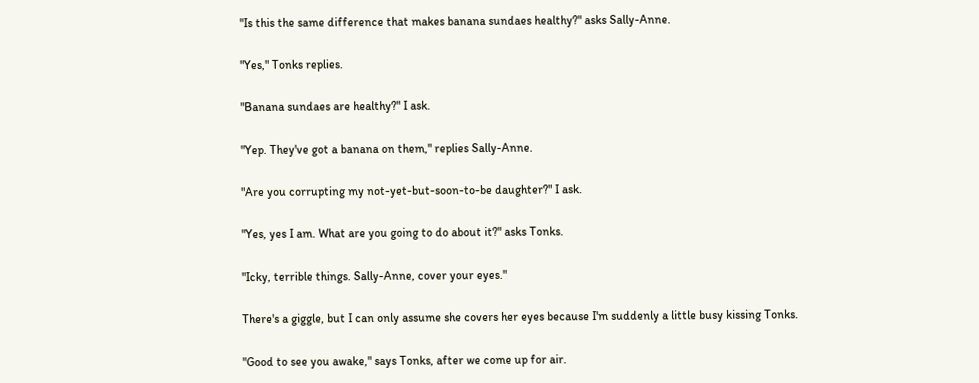"Is this the same difference that makes banana sundaes healthy?" asks Sally-Anne.

"Yes," Tonks replies.

"Banana sundaes are healthy?" I ask.

"Yep. They've got a banana on them," replies Sally-Anne.

"Are you corrupting my not-yet-but-soon-to-be daughter?" I ask.

"Yes, yes I am. What are you going to do about it?" asks Tonks.

"Icky, terrible things. Sally-Anne, cover your eyes."

There's a giggle, but I can only assume she covers her eyes because I'm suddenly a little busy kissing Tonks.

"Good to see you awake," says Tonks, after we come up for air.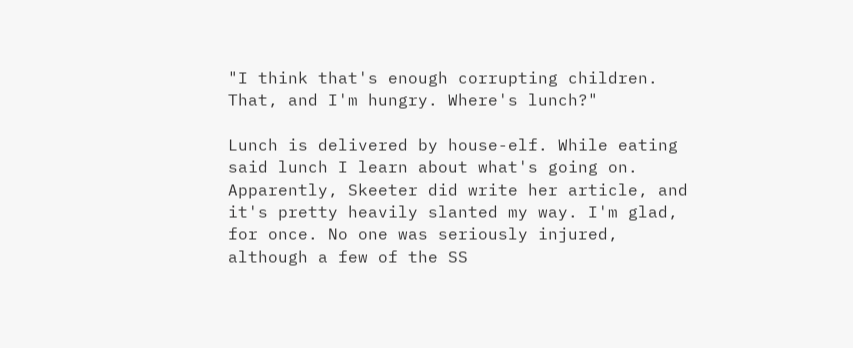"I think that's enough corrupting children. That, and I'm hungry. Where's lunch?"

Lunch is delivered by house-elf. While eating said lunch I learn about what's going on. Apparently, Skeeter did write her article, and it's pretty heavily slanted my way. I'm glad, for once. No one was seriously injured, although a few of the SS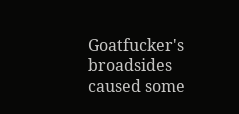Goatfucker's broadsides caused some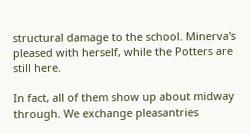structural damage to the school. Minerva's pleased with herself, while the Potters are still here.

In fact, all of them show up about midway through. We exchange pleasantries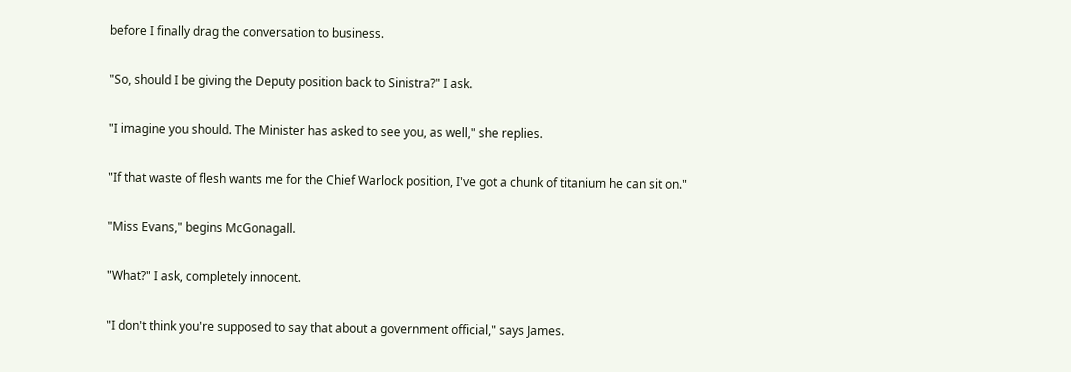before I finally drag the conversation to business.

"So, should I be giving the Deputy position back to Sinistra?" I ask.

"I imagine you should. The Minister has asked to see you, as well," she replies.

"If that waste of flesh wants me for the Chief Warlock position, I've got a chunk of titanium he can sit on."

"Miss Evans," begins McGonagall.

"What?" I ask, completely innocent.

"I don't think you're supposed to say that about a government official," says James.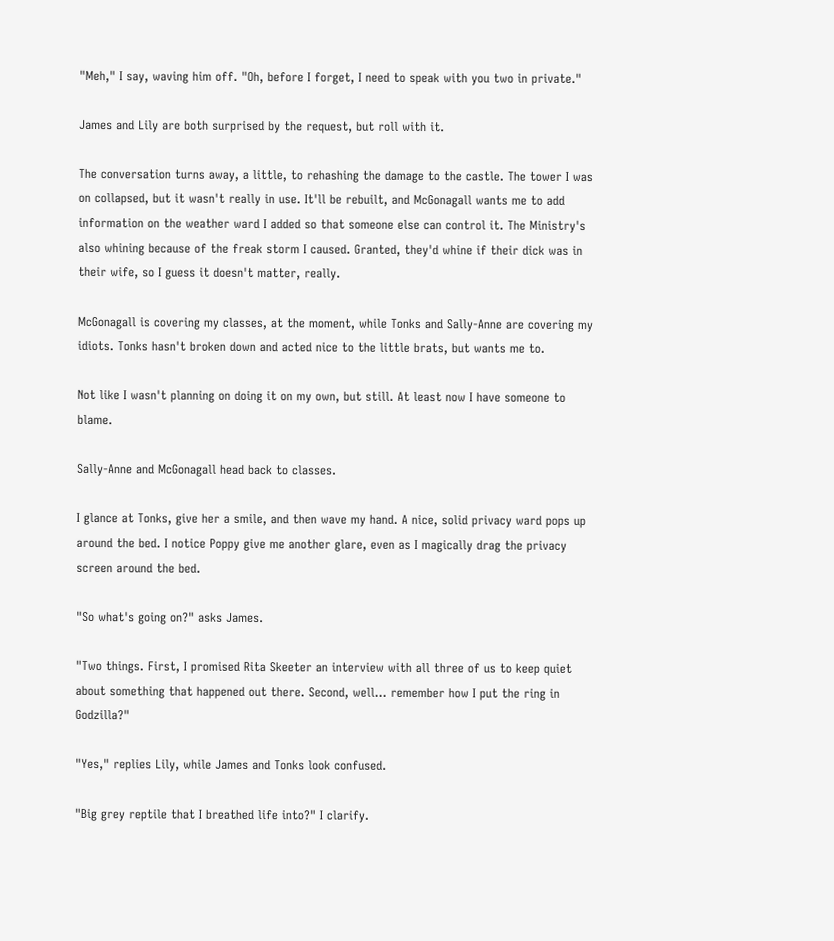"Meh," I say, waving him off. "Oh, before I forget, I need to speak with you two in private."

James and Lily are both surprised by the request, but roll with it.

The conversation turns away, a little, to rehashing the damage to the castle. The tower I was on collapsed, but it wasn't really in use. It'll be rebuilt, and McGonagall wants me to add information on the weather ward I added so that someone else can control it. The Ministry's also whining because of the freak storm I caused. Granted, they'd whine if their dick was in their wife, so I guess it doesn't matter, really.

McGonagall is covering my classes, at the moment, while Tonks and Sally-Anne are covering my idiots. Tonks hasn't broken down and acted nice to the little brats, but wants me to.

Not like I wasn't planning on doing it on my own, but still. At least now I have someone to blame.

Sally-Anne and McGonagall head back to classes.

I glance at Tonks, give her a smile, and then wave my hand. A nice, solid privacy ward pops up around the bed. I notice Poppy give me another glare, even as I magically drag the privacy screen around the bed.

"So what's going on?" asks James.

"Two things. First, I promised Rita Skeeter an interview with all three of us to keep quiet about something that happened out there. Second, well... remember how I put the ring in Godzilla?"

"Yes," replies Lily, while James and Tonks look confused.

"Big grey reptile that I breathed life into?" I clarify.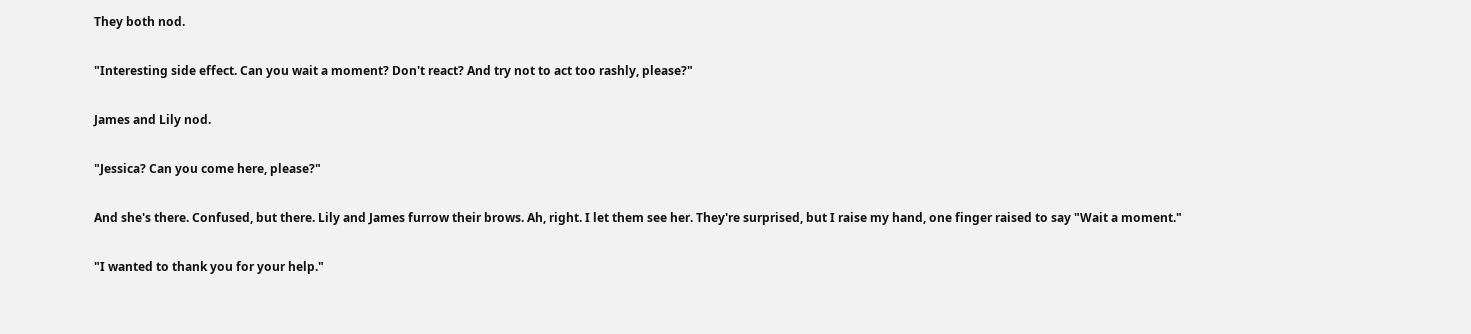They both nod.

"Interesting side effect. Can you wait a moment? Don't react? And try not to act too rashly, please?"

James and Lily nod.

"Jessica? Can you come here, please?"

And she's there. Confused, but there. Lily and James furrow their brows. Ah, right. I let them see her. They're surprised, but I raise my hand, one finger raised to say "Wait a moment."

"I wanted to thank you for your help."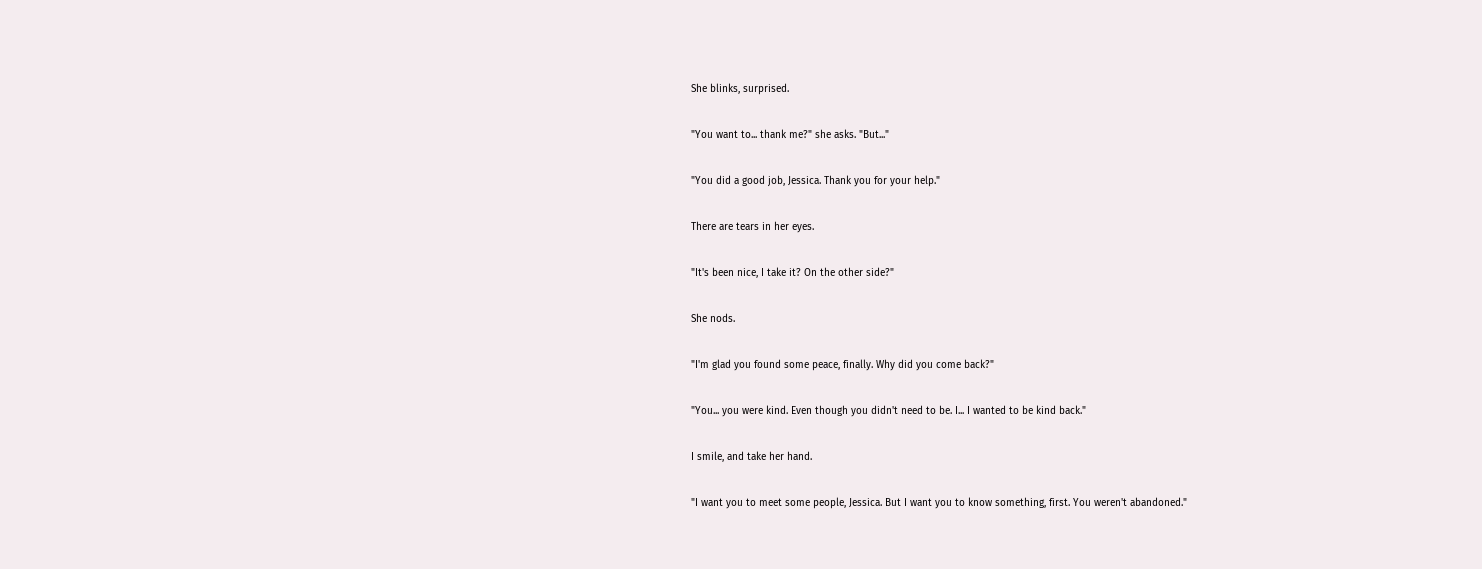She blinks, surprised.

"You want to... thank me?" she asks. "But..."

"You did a good job, Jessica. Thank you for your help."

There are tears in her eyes.

"It's been nice, I take it? On the other side?"

She nods.

"I'm glad you found some peace, finally. Why did you come back?"

"You... you were kind. Even though you didn't need to be. I... I wanted to be kind back."

I smile, and take her hand.

"I want you to meet some people, Jessica. But I want you to know something, first. You weren't abandoned."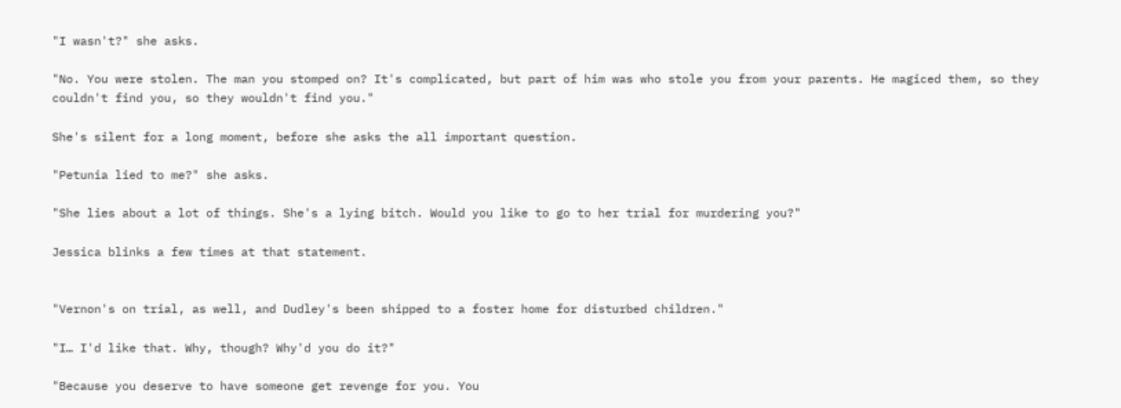"I wasn't?" she asks.

"No. You were stolen. The man you stomped on? It's complicated, but part of him was who stole you from your parents. He magiced them, so they couldn't find you, so they wouldn't find you."

She's silent for a long moment, before she asks the all important question.

"Petunia lied to me?" she asks.

"She lies about a lot of things. She's a lying bitch. Would you like to go to her trial for murdering you?"

Jessica blinks a few times at that statement.


"Vernon's on trial, as well, and Dudley's been shipped to a foster home for disturbed children."

"I… I'd like that. Why, though? Why'd you do it?"

"Because you deserve to have someone get revenge for you. You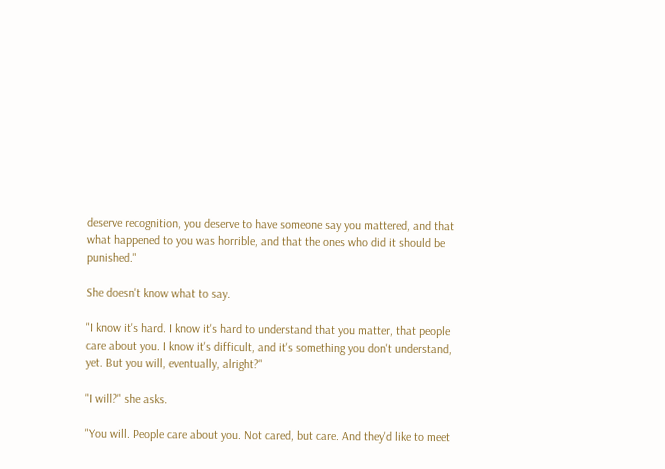deserve recognition, you deserve to have someone say you mattered, and that what happened to you was horrible, and that the ones who did it should be punished."

She doesn't know what to say.

"I know it's hard. I know it's hard to understand that you matter, that people care about you. I know it's difficult, and it's something you don't understand, yet. But you will, eventually, alright?"

"I will?" she asks.

"You will. People care about you. Not cared, but care. And they'd like to meet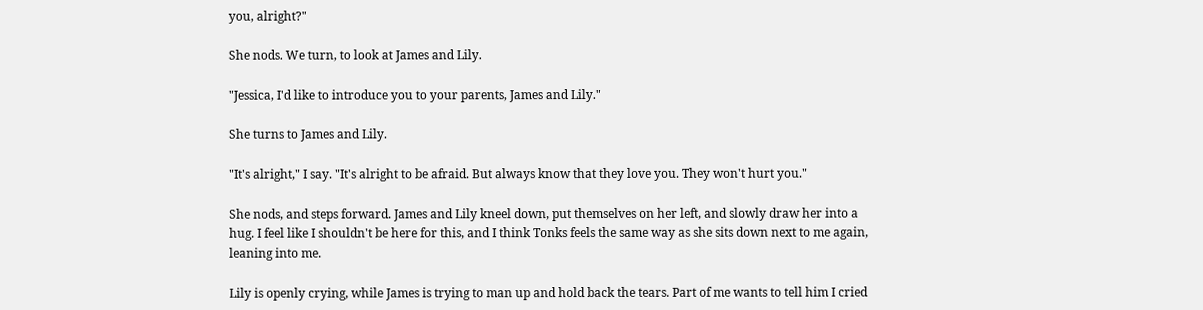you, alright?"

She nods. We turn, to look at James and Lily.

"Jessica, I'd like to introduce you to your parents, James and Lily."

She turns to James and Lily.

"It's alright," I say. "It's alright to be afraid. But always know that they love you. They won't hurt you."

She nods, and steps forward. James and Lily kneel down, put themselves on her left, and slowly draw her into a hug. I feel like I shouldn't be here for this, and I think Tonks feels the same way as she sits down next to me again, leaning into me.

Lily is openly crying, while James is trying to man up and hold back the tears. Part of me wants to tell him I cried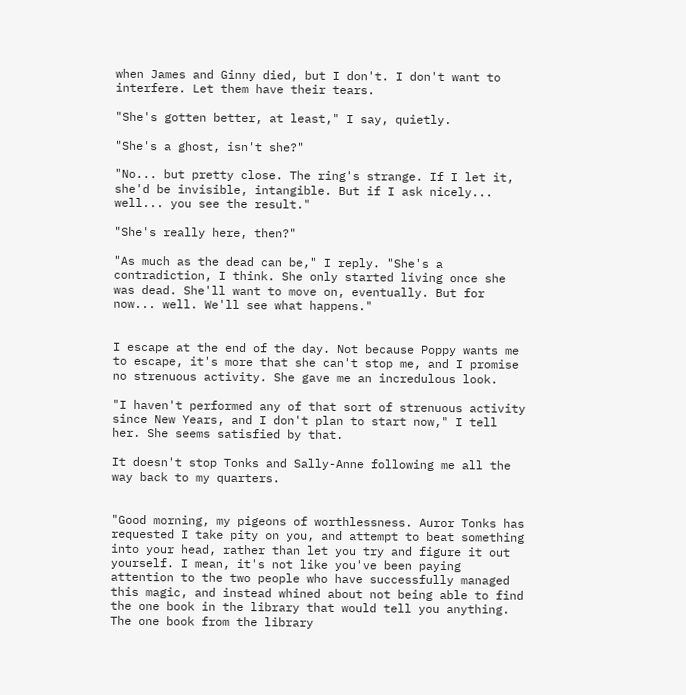when James and Ginny died, but I don't. I don't want to interfere. Let them have their tears.

"She's gotten better, at least," I say, quietly.

"She's a ghost, isn't she?"

"No... but pretty close. The ring's strange. If I let it, she'd be invisible, intangible. But if I ask nicely... well... you see the result."

"She's really here, then?"

"As much as the dead can be," I reply. "She's a contradiction, I think. She only started living once she was dead. She'll want to move on, eventually. But for now... well. We'll see what happens."


I escape at the end of the day. Not because Poppy wants me to escape, it's more that she can't stop me, and I promise no strenuous activity. She gave me an incredulous look.

"I haven't performed any of that sort of strenuous activity since New Years, and I don't plan to start now," I tell her. She seems satisfied by that.

It doesn't stop Tonks and Sally-Anne following me all the way back to my quarters.


"Good morning, my pigeons of worthlessness. Auror Tonks has requested I take pity on you, and attempt to beat something into your head, rather than let you try and figure it out yourself. I mean, it's not like you've been paying attention to the two people who have successfully managed this magic, and instead whined about not being able to find the one book in the library that would tell you anything. The one book from the library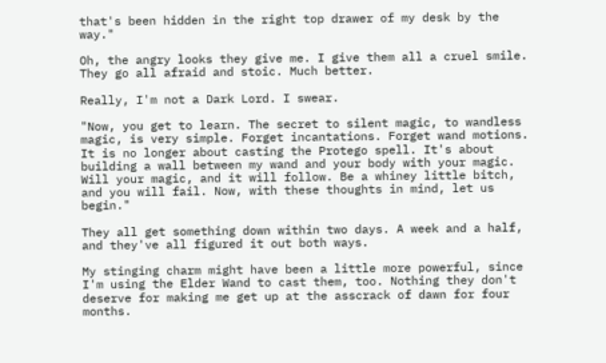that's been hidden in the right top drawer of my desk by the way."

Oh, the angry looks they give me. I give them all a cruel smile. They go all afraid and stoic. Much better.

Really, I'm not a Dark Lord. I swear.

"Now, you get to learn. The secret to silent magic, to wandless magic, is very simple. Forget incantations. Forget wand motions. It is no longer about casting the Protego spell. It's about building a wall between my wand and your body with your magic. Will your magic, and it will follow. Be a whiney little bitch, and you will fail. Now, with these thoughts in mind, let us begin."

They all get something down within two days. A week and a half, and they've all figured it out both ways.

My stinging charm might have been a little more powerful, since I'm using the Elder Wand to cast them, too. Nothing they don't deserve for making me get up at the asscrack of dawn for four months.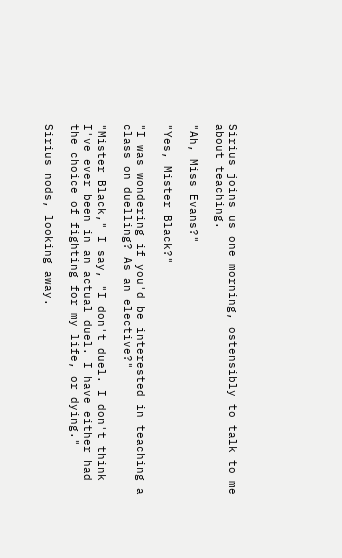Sirius joins us one morning, ostensibly to talk to me about teaching.

"Ah, Miss Evans?"

"Yes, Mister Black?"

"I was wondering if you'd be interested in teaching a class on duelling? As an elective?"

"Mister Black," I say, "I don't duel. I don't think I've ever been in an actual duel. I have either had the choice of fighting for my life, or dying."

Sirius nods, looking away.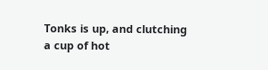Tonks is up, and clutching a cup of hot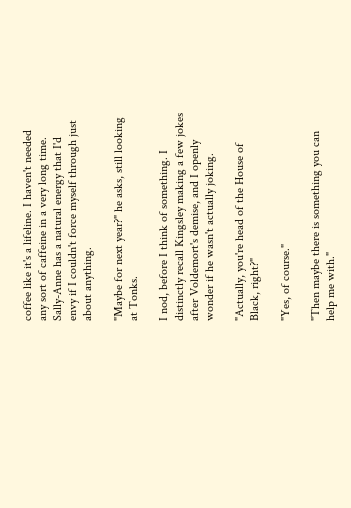coffee like it's a lifeline. I haven't needed any sort of caffeine in a very long time. Sally-Anne has a natural energy that I'd envy if I couldn't force myself through just about anything.

"Maybe for next year?" he asks, still looking at Tonks.

I nod, before I think of something. I distinctly recall Kingsley making a few jokes after Voldemort's demise, and I openly wonder if he wasn't actually joking.

"Actually, you're head of the House of Black, right?"

"Yes, of course."

"Then maybe there is something you can help me with."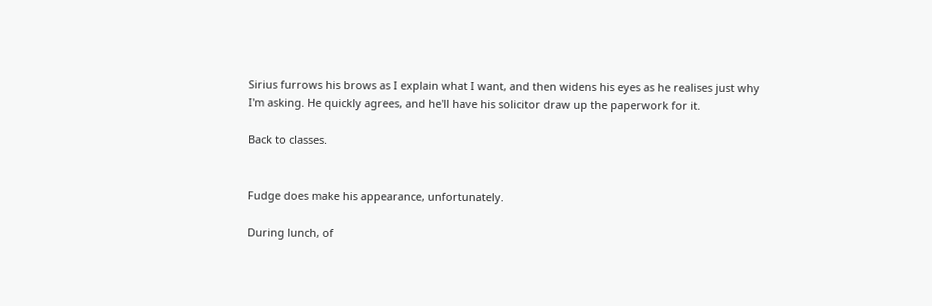Sirius furrows his brows as I explain what I want, and then widens his eyes as he realises just why I'm asking. He quickly agrees, and he'll have his solicitor draw up the paperwork for it.

Back to classes.


Fudge does make his appearance, unfortunately.

During lunch, of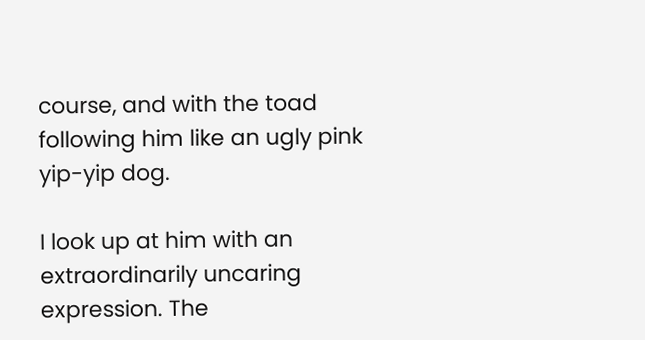course, and with the toad following him like an ugly pink yip-yip dog.

I look up at him with an extraordinarily uncaring expression. The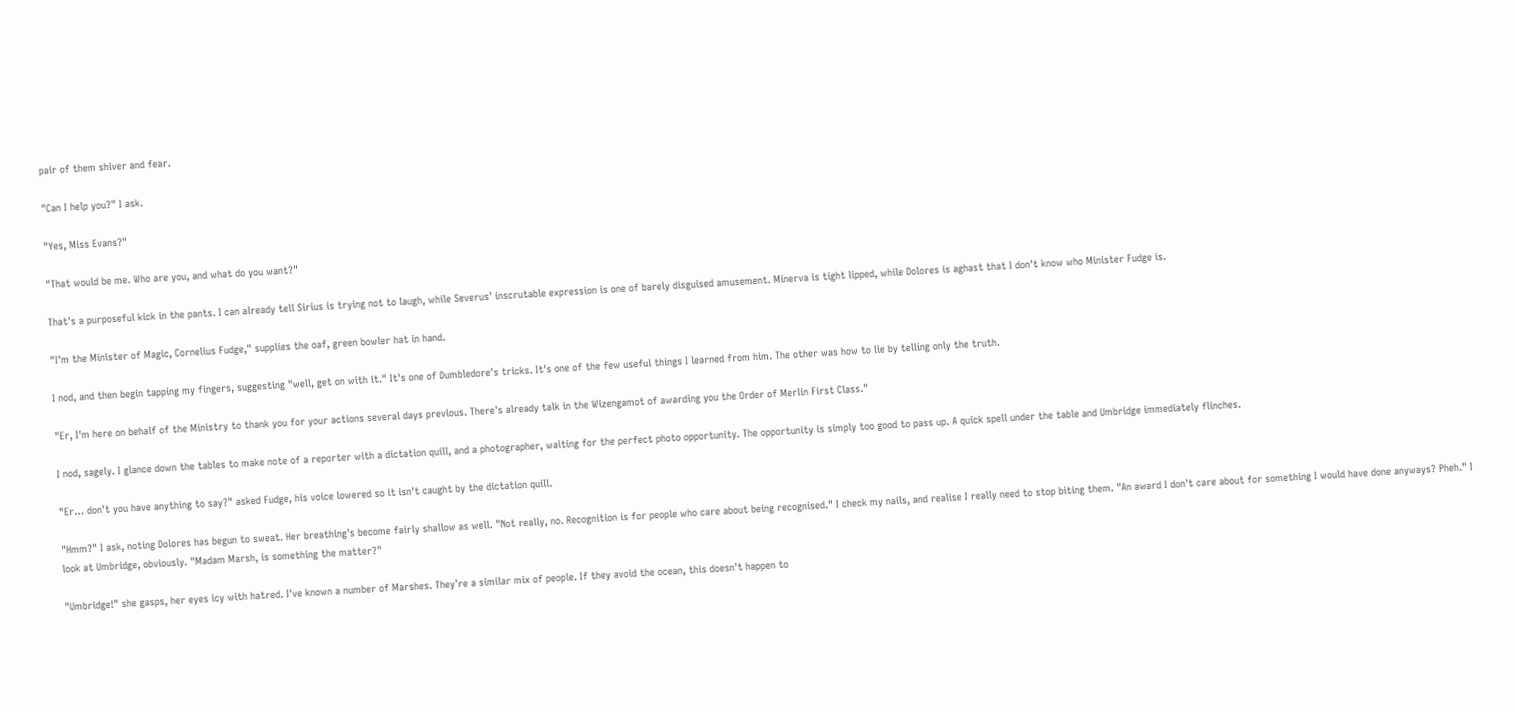pair of them shiver and fear.

"Can I help you?" I ask.

"Yes, Miss Evans?"

"That would be me. Who are you, and what do you want?"

That's a purposeful kick in the pants. I can already tell Sirius is trying not to laugh, while Severus' inscrutable expression is one of barely disguised amusement. Minerva is tight lipped, while Dolores is aghast that I don't know who Minister Fudge is.

"I'm the Minister of Magic, Cornelius Fudge," supplies the oaf, green bowler hat in hand.

I nod, and then begin tapping my fingers, suggesting "well, get on with it." It's one of Dumbledore's tricks. It's one of the few useful things I learned from him. The other was how to lie by telling only the truth.

"Er, I'm here on behalf of the Ministry to thank you for your actions several days previous. There's already talk in the Wizengamot of awarding you the Order of Merlin First Class."

I nod, sagely. I glance down the tables to make note of a reporter with a dictation quill, and a photographer, waiting for the perfect photo opportunity. The opportunity is simply too good to pass up. A quick spell under the table and Umbridge immediately flinches.

"Er… don't you have anything to say?" asked Fudge, his voice lowered so it isn't caught by the dictation quill.

"Hmm?" I ask, noting Dolores has begun to sweat. Her breathing's become fairly shallow as well. "Not really, no. Recognition is for people who care about being recognised." I check my nails, and realise I really need to stop biting them. "An award I don't care about for something I would have done anyways? Pheh." I look at Umbridge, obviously. "Madam Marsh, is something the matter?"

"Umbridge!" she gasps, her eyes icy with hatred. I've known a number of Marshes. They're a similar mix of people. If they avoid the ocean, this doesn't happen to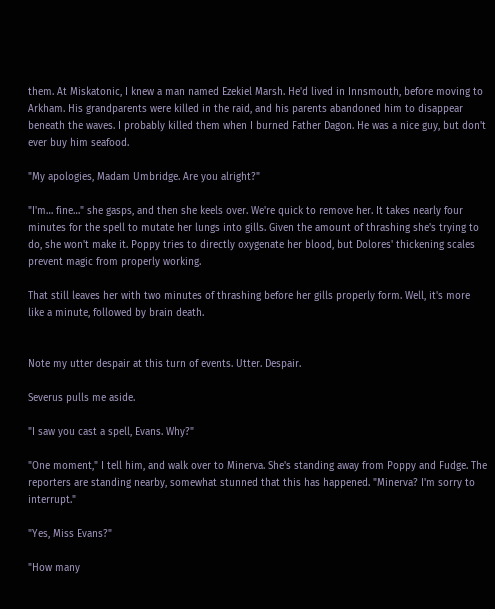them. At Miskatonic, I knew a man named Ezekiel Marsh. He'd lived in Innsmouth, before moving to Arkham. His grandparents were killed in the raid, and his parents abandoned him to disappear beneath the waves. I probably killed them when I burned Father Dagon. He was a nice guy, but don't ever buy him seafood.

"My apologies, Madam Umbridge. Are you alright?"

"I'm… fine…" she gasps, and then she keels over. We're quick to remove her. It takes nearly four minutes for the spell to mutate her lungs into gills. Given the amount of thrashing she's trying to do, she won't make it. Poppy tries to directly oxygenate her blood, but Dolores' thickening scales prevent magic from properly working.

That still leaves her with two minutes of thrashing before her gills properly form. Well, it's more like a minute, followed by brain death.


Note my utter despair at this turn of events. Utter. Despair.

Severus pulls me aside.

"I saw you cast a spell, Evans. Why?"

"One moment," I tell him, and walk over to Minerva. She's standing away from Poppy and Fudge. The reporters are standing nearby, somewhat stunned that this has happened. "Minerva? I'm sorry to interrupt."

"Yes, Miss Evans?"

"How many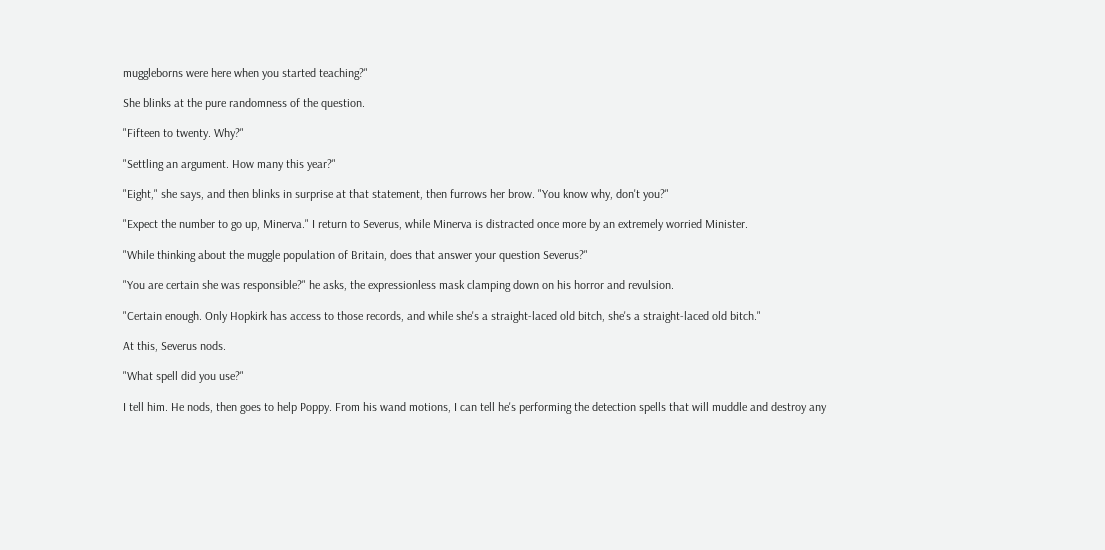muggleborns were here when you started teaching?"

She blinks at the pure randomness of the question.

"Fifteen to twenty. Why?"

"Settling an argument. How many this year?"

"Eight," she says, and then blinks in surprise at that statement, then furrows her brow. "You know why, don't you?"

"Expect the number to go up, Minerva." I return to Severus, while Minerva is distracted once more by an extremely worried Minister.

"While thinking about the muggle population of Britain, does that answer your question Severus?"

"You are certain she was responsible?" he asks, the expressionless mask clamping down on his horror and revulsion.

"Certain enough. Only Hopkirk has access to those records, and while she's a straight-laced old bitch, she's a straight-laced old bitch."

At this, Severus nods.

"What spell did you use?"

I tell him. He nods, then goes to help Poppy. From his wand motions, I can tell he's performing the detection spells that will muddle and destroy any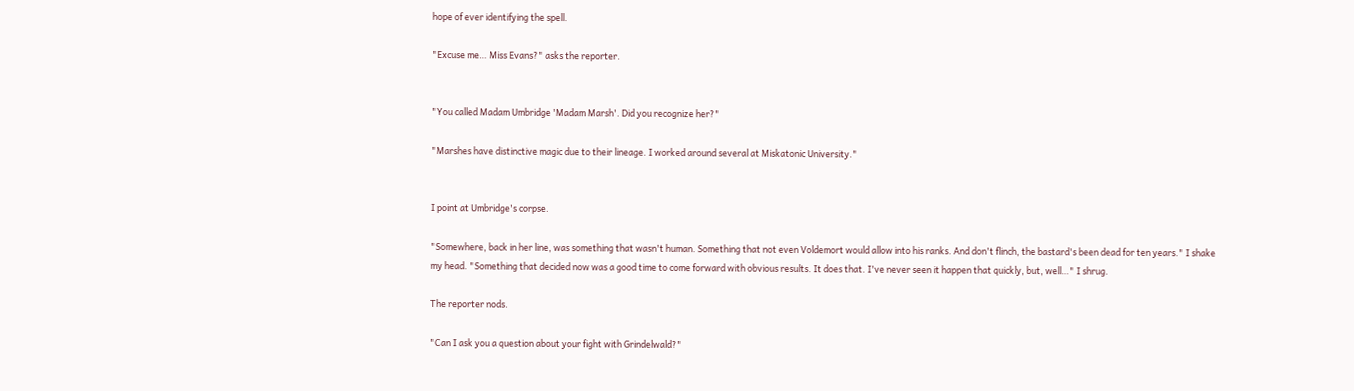hope of ever identifying the spell.

"Excuse me… Miss Evans?" asks the reporter.


"You called Madam Umbridge 'Madam Marsh'. Did you recognize her?"

"Marshes have distinctive magic due to their lineage. I worked around several at Miskatonic University."


I point at Umbridge's corpse.

"Somewhere, back in her line, was something that wasn't human. Something that not even Voldemort would allow into his ranks. And don't flinch, the bastard's been dead for ten years." I shake my head. "Something that decided now was a good time to come forward with obvious results. It does that. I've never seen it happen that quickly, but, well…" I shrug.

The reporter nods.

"Can I ask you a question about your fight with Grindelwald?"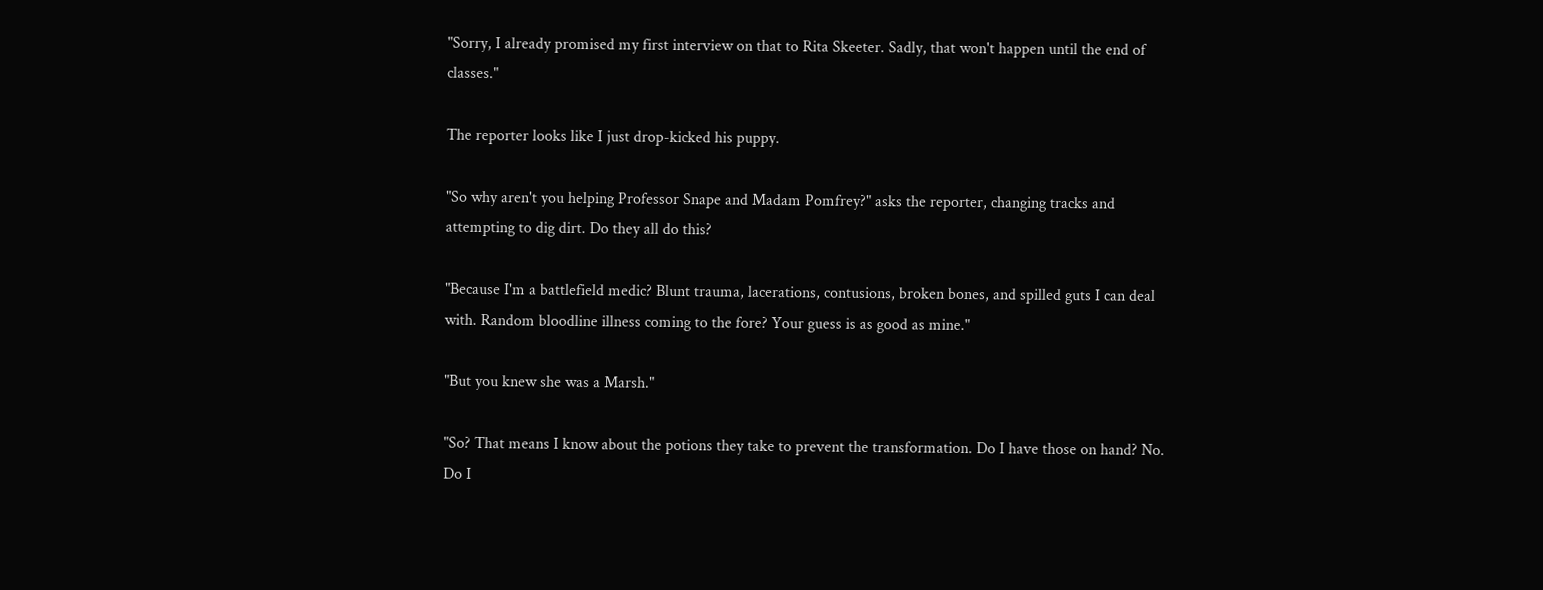"Sorry, I already promised my first interview on that to Rita Skeeter. Sadly, that won't happen until the end of classes."

The reporter looks like I just drop-kicked his puppy.

"So why aren't you helping Professor Snape and Madam Pomfrey?" asks the reporter, changing tracks and attempting to dig dirt. Do they all do this?

"Because I'm a battlefield medic? Blunt trauma, lacerations, contusions, broken bones, and spilled guts I can deal with. Random bloodline illness coming to the fore? Your guess is as good as mine."

"But you knew she was a Marsh."

"So? That means I know about the potions they take to prevent the transformation. Do I have those on hand? No. Do I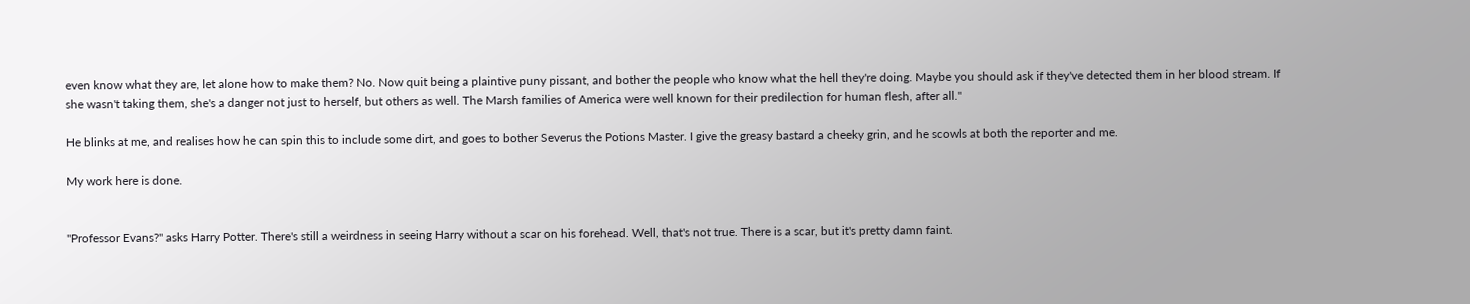even know what they are, let alone how to make them? No. Now quit being a plaintive puny pissant, and bother the people who know what the hell they're doing. Maybe you should ask if they've detected them in her blood stream. If she wasn't taking them, she's a danger not just to herself, but others as well. The Marsh families of America were well known for their predilection for human flesh, after all."

He blinks at me, and realises how he can spin this to include some dirt, and goes to bother Severus the Potions Master. I give the greasy bastard a cheeky grin, and he scowls at both the reporter and me.

My work here is done.


"Professor Evans?" asks Harry Potter. There's still a weirdness in seeing Harry without a scar on his forehead. Well, that's not true. There is a scar, but it's pretty damn faint.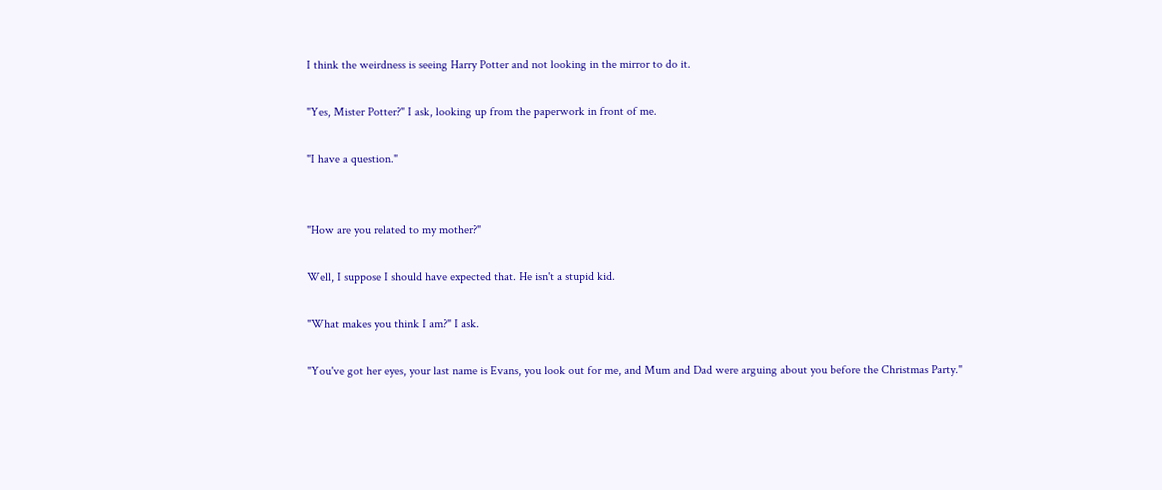I think the weirdness is seeing Harry Potter and not looking in the mirror to do it.

"Yes, Mister Potter?" I ask, looking up from the paperwork in front of me.

"I have a question."


"How are you related to my mother?"

Well, I suppose I should have expected that. He isn't a stupid kid.

"What makes you think I am?" I ask.

"You've got her eyes, your last name is Evans, you look out for me, and Mum and Dad were arguing about you before the Christmas Party."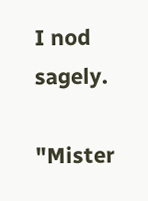I nod sagely.

"Mister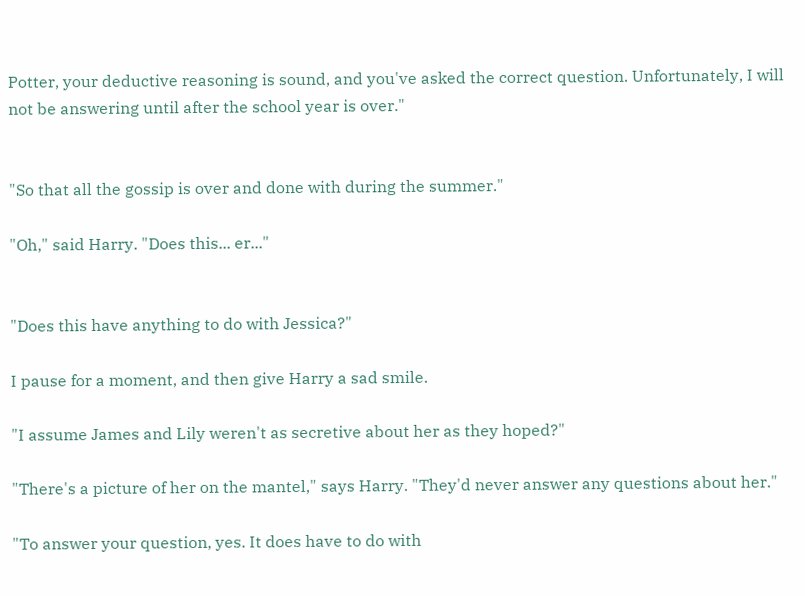Potter, your deductive reasoning is sound, and you've asked the correct question. Unfortunately, I will not be answering until after the school year is over."


"So that all the gossip is over and done with during the summer."

"Oh," said Harry. "Does this... er..."


"Does this have anything to do with Jessica?"

I pause for a moment, and then give Harry a sad smile.

"I assume James and Lily weren't as secretive about her as they hoped?"

"There's a picture of her on the mantel," says Harry. "They'd never answer any questions about her."

"To answer your question, yes. It does have to do with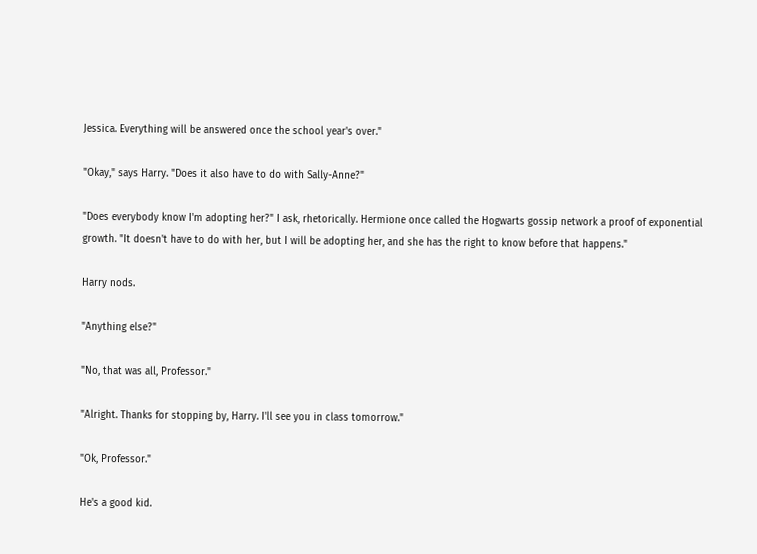Jessica. Everything will be answered once the school year's over."

"Okay," says Harry. "Does it also have to do with Sally-Anne?"

"Does everybody know I'm adopting her?" I ask, rhetorically. Hermione once called the Hogwarts gossip network a proof of exponential growth. "It doesn't have to do with her, but I will be adopting her, and she has the right to know before that happens."

Harry nods.

"Anything else?"

"No, that was all, Professor."

"Alright. Thanks for stopping by, Harry. I'll see you in class tomorrow."

"Ok, Professor."

He's a good kid.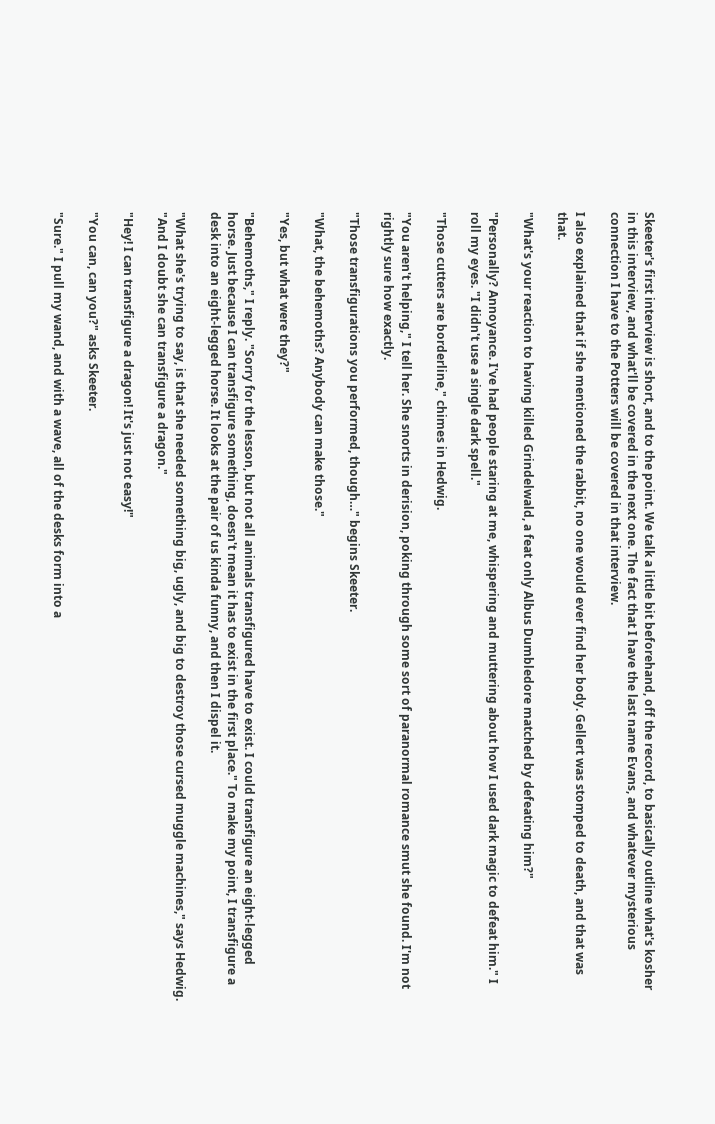Skeeter's first interview is short, and to the point. We talk a little bit beforehand, off the record, to basically outline what's kosher in this interview, and what'll be covered in the next one. The fact that I have the last name Evans, and whatever mysterious connection I have to the Potters will be covered in that interview.

I also explained that if she mentioned the rabbit, no one would ever find her body. Gellert was stomped to death, and that was that.

"What's your reaction to having killed Grindelwald, a feat only Albus Dumbledore matched by defeating him?"

"Personally? Annoyance. I've had people staring at me, whispering and muttering about how I used dark magic to defeat him." I roll my eyes. "I didn't use a single dark spell."

"Those cutters are borderline," chimes in Hedwig.

"You aren't helping," I tell her. She snorts in derision, poking through some sort of paranormal romance smut she found. I'm not rightly sure how exactly.

"Those transfigurations you performed, though…" begins Skeeter.

"What, the behemoths? Anybody can make those."

"Yes, but what were they?"

"Behemoths," I reply. "Sorry for the lesson, but not all animals transfigured have to exist. I could transfigure an eight-legged horse. Just because I can transfigure something, doesn't mean it has to exist in the first place." To make my point, I transfigure a desk into an eight-legged horse. It looks at the pair of us kinda funny, and then I dispel it.

"What she's trying to say, is that she needed something big, ugly, and big to destroy those cursed muggle machines," says Hedwig. "And I doubt she can transfigure a dragon."

"Hey! I can transfigure a dragon! It's just not easy!"

"You can, can you?" asks Skeeter.

"Sure." I pull my wand, and with a wave, all of the desks form into a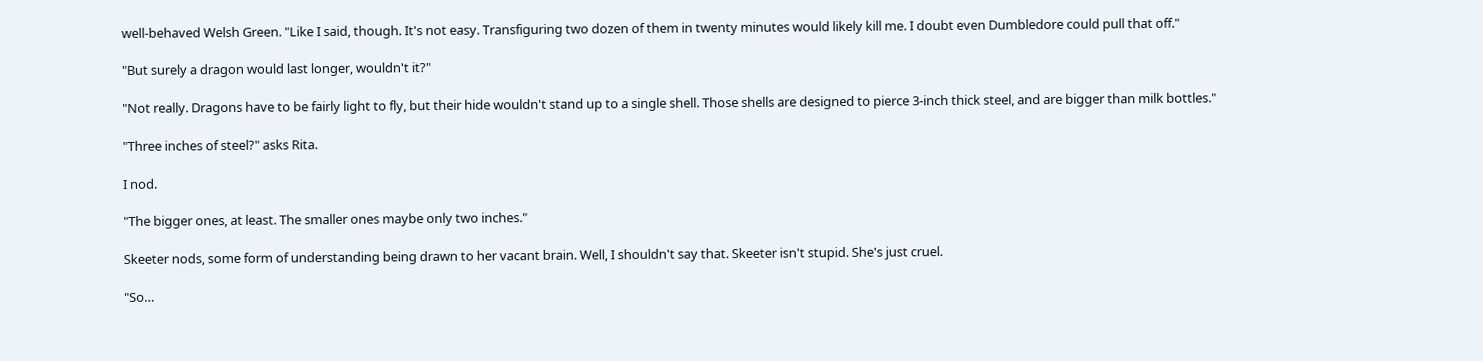well-behaved Welsh Green. "Like I said, though. It's not easy. Transfiguring two dozen of them in twenty minutes would likely kill me. I doubt even Dumbledore could pull that off."

"But surely a dragon would last longer, wouldn't it?"

"Not really. Dragons have to be fairly light to fly, but their hide wouldn't stand up to a single shell. Those shells are designed to pierce 3-inch thick steel, and are bigger than milk bottles."

"Three inches of steel?" asks Rita.

I nod.

"The bigger ones, at least. The smaller ones maybe only two inches."

Skeeter nods, some form of understanding being drawn to her vacant brain. Well, I shouldn't say that. Skeeter isn't stupid. She's just cruel.

"So…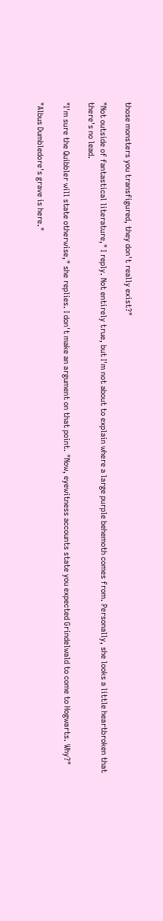those monsters you transfigured, they don't really exist?"

"Not outside of fantastical literature," I reply. Not entirely true, but I'm not about to explain where a large purple behemoth comes from. Personally, she looks a little heartbroken that there's no lead.

"I'm sure the Quibbler will state otherwise," she replies. I don't make an argument on that point. "Now, eyewitness accounts state you expected Grindelwald to come to Hogwarts. Why?"

"Albus Dumbledore's grave is here."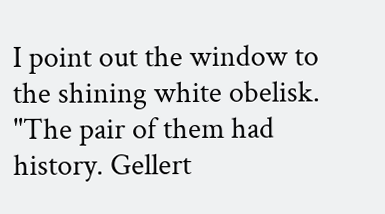I point out the window to the shining white obelisk. "The pair of them had history. Gellert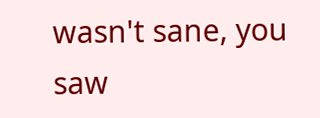wasn't sane, you saw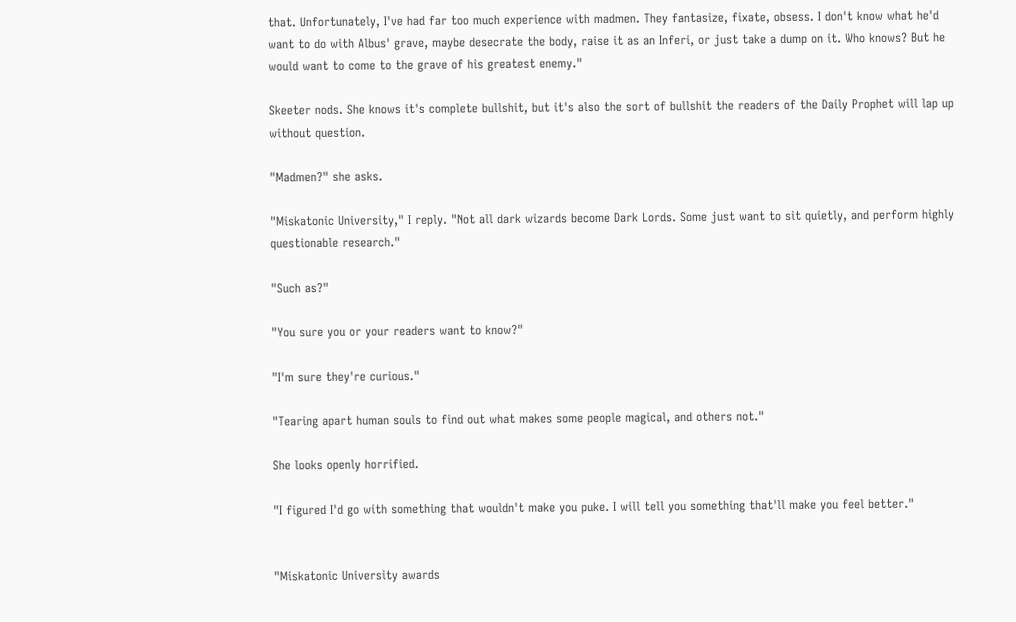that. Unfortunately, I've had far too much experience with madmen. They fantasize, fixate, obsess. I don't know what he'd want to do with Albus' grave, maybe desecrate the body, raise it as an Inferi, or just take a dump on it. Who knows? But he would want to come to the grave of his greatest enemy."

Skeeter nods. She knows it's complete bullshit, but it's also the sort of bullshit the readers of the Daily Prophet will lap up without question.

"Madmen?" she asks.

"Miskatonic University," I reply. "Not all dark wizards become Dark Lords. Some just want to sit quietly, and perform highly questionable research."

"Such as?"

"You sure you or your readers want to know?"

"I'm sure they're curious."

"Tearing apart human souls to find out what makes some people magical, and others not."

She looks openly horrified.

"I figured I'd go with something that wouldn't make you puke. I will tell you something that'll make you feel better."


"Miskatonic University awards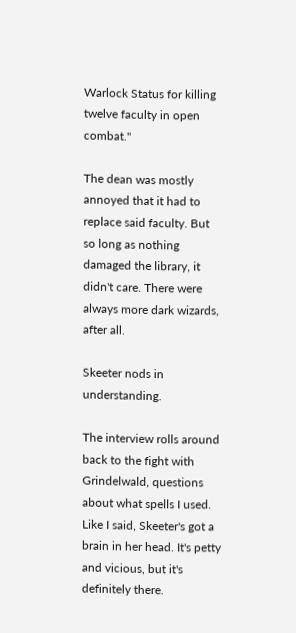Warlock Status for killing twelve faculty in open combat."

The dean was mostly annoyed that it had to replace said faculty. But so long as nothing damaged the library, it didn't care. There were always more dark wizards, after all.

Skeeter nods in understanding.

The interview rolls around back to the fight with Grindelwald, questions about what spells I used. Like I said, Skeeter's got a brain in her head. It's petty and vicious, but it's definitely there.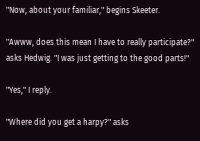"Now, about your familiar," begins Skeeter.

"Awww, does this mean I have to really participate?" asks Hedwig. "I was just getting to the good parts!"

"Yes," I reply.

"Where did you get a harpy?" asks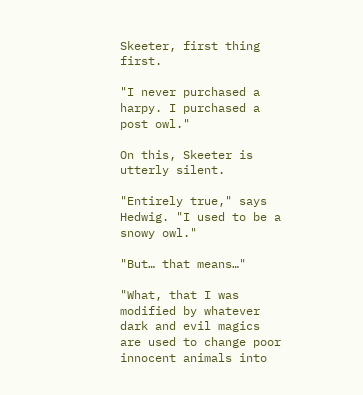Skeeter, first thing first.

"I never purchased a harpy. I purchased a post owl."

On this, Skeeter is utterly silent.

"Entirely true," says Hedwig. "I used to be a snowy owl."

"But… that means…"

"What, that I was modified by whatever dark and evil magics are used to change poor innocent animals into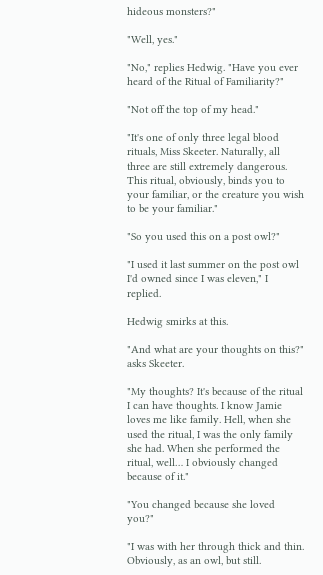hideous monsters?"

"Well, yes."

"No," replies Hedwig. "Have you ever heard of the Ritual of Familiarity?"

"Not off the top of my head."

"It's one of only three legal blood rituals, Miss Skeeter. Naturally, all three are still extremely dangerous. This ritual, obviously, binds you to your familiar, or the creature you wish to be your familiar."

"So you used this on a post owl?"

"I used it last summer on the post owl I'd owned since I was eleven," I replied.

Hedwig smirks at this.

"And what are your thoughts on this?" asks Skeeter.

"My thoughts? It's because of the ritual I can have thoughts. I know Jamie loves me like family. Hell, when she used the ritual, I was the only family she had. When she performed the ritual, well… I obviously changed because of it."

"You changed because she loved you?"

"I was with her through thick and thin. Obviously, as an owl, but still.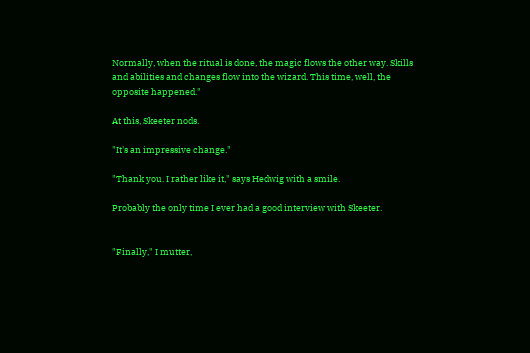Normally, when the ritual is done, the magic flows the other way. Skills and abilities and changes flow into the wizard. This time, well, the opposite happened."

At this, Skeeter nods.

"It's an impressive change."

"Thank you. I rather like it," says Hedwig with a smile.

Probably the only time I ever had a good interview with Skeeter.


"Finally," I mutter,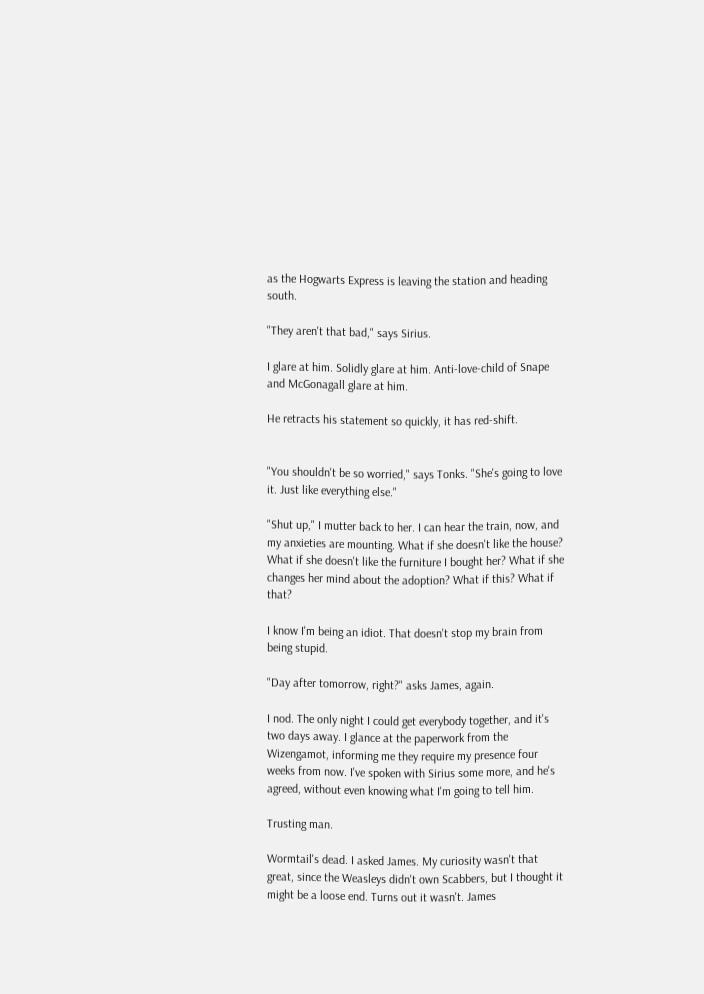as the Hogwarts Express is leaving the station and heading south.

"They aren't that bad," says Sirius.

I glare at him. Solidly glare at him. Anti-love-child of Snape and McGonagall glare at him.

He retracts his statement so quickly, it has red-shift.


"You shouldn't be so worried," says Tonks. "She's going to love it. Just like everything else."

"Shut up," I mutter back to her. I can hear the train, now, and my anxieties are mounting. What if she doesn't like the house? What if she doesn't like the furniture I bought her? What if she changes her mind about the adoption? What if this? What if that?

I know I'm being an idiot. That doesn't stop my brain from being stupid.

"Day after tomorrow, right?" asks James, again.

I nod. The only night I could get everybody together, and it's two days away. I glance at the paperwork from the Wizengamot, informing me they require my presence four weeks from now. I've spoken with Sirius some more, and he's agreed, without even knowing what I'm going to tell him.

Trusting man.

Wormtail's dead. I asked James. My curiosity wasn't that great, since the Weasleys didn't own Scabbers, but I thought it might be a loose end. Turns out it wasn't. James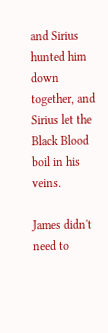and Sirius hunted him down together, and Sirius let the Black Blood boil in his veins.

James didn't need to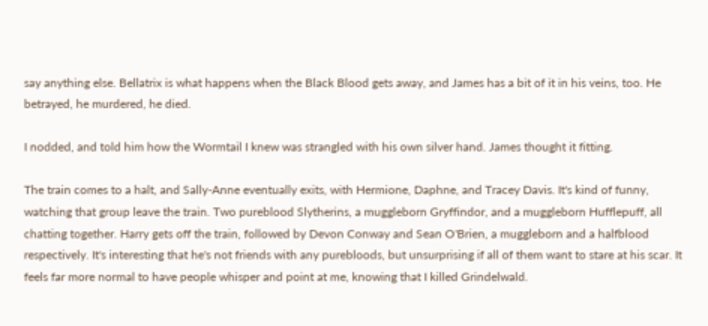say anything else. Bellatrix is what happens when the Black Blood gets away, and James has a bit of it in his veins, too. He betrayed, he murdered, he died.

I nodded, and told him how the Wormtail I knew was strangled with his own silver hand. James thought it fitting.

The train comes to a halt, and Sally-Anne eventually exits, with Hermione, Daphne, and Tracey Davis. It's kind of funny, watching that group leave the train. Two pureblood Slytherins, a muggleborn Gryffindor, and a muggleborn Hufflepuff, all chatting together. Harry gets off the train, followed by Devon Conway and Sean O'Brien, a muggleborn and a halfblood respectively. It's interesting that he's not friends with any purebloods, but unsurprising if all of them want to stare at his scar. It feels far more normal to have people whisper and point at me, knowing that I killed Grindelwald.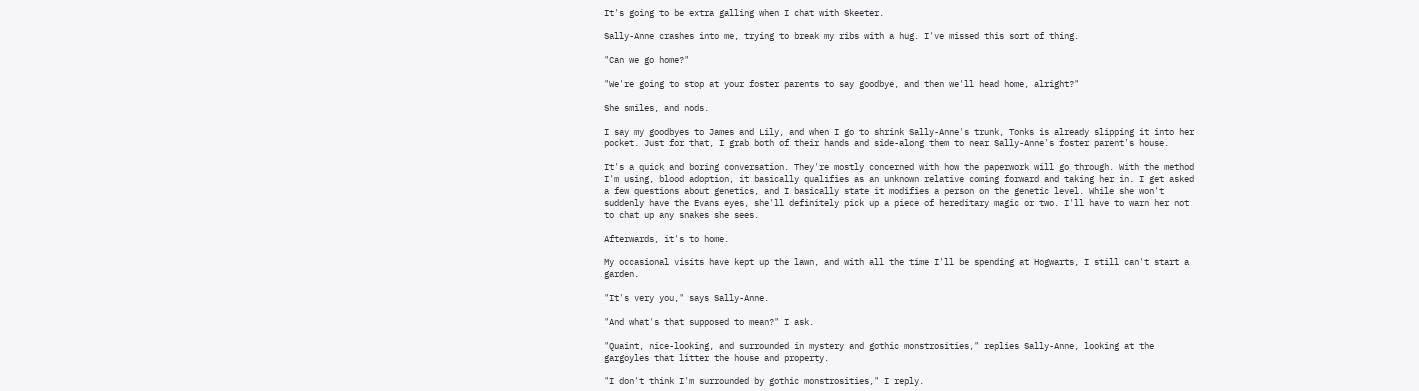It's going to be extra galling when I chat with Skeeter.

Sally-Anne crashes into me, trying to break my ribs with a hug. I've missed this sort of thing.

"Can we go home?"

"We're going to stop at your foster parents to say goodbye, and then we'll head home, alright?"

She smiles, and nods.

I say my goodbyes to James and Lily, and when I go to shrink Sally-Anne's trunk, Tonks is already slipping it into her pocket. Just for that, I grab both of their hands and side-along them to near Sally-Anne's foster parent's house.

It's a quick and boring conversation. They're mostly concerned with how the paperwork will go through. With the method I'm using, blood adoption, it basically qualifies as an unknown relative coming forward and taking her in. I get asked a few questions about genetics, and I basically state it modifies a person on the genetic level. While she won't suddenly have the Evans eyes, she'll definitely pick up a piece of hereditary magic or two. I'll have to warn her not to chat up any snakes she sees.

Afterwards, it's to home.

My occasional visits have kept up the lawn, and with all the time I'll be spending at Hogwarts, I still can't start a garden.

"It's very you," says Sally-Anne.

"And what's that supposed to mean?" I ask.

"Quaint, nice-looking, and surrounded in mystery and gothic monstrosities," replies Sally-Anne, looking at the gargoyles that litter the house and property.

"I don't think I'm surrounded by gothic monstrosities," I reply.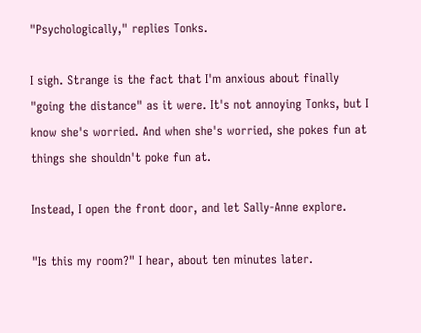"Psychologically," replies Tonks.

I sigh. Strange is the fact that I'm anxious about finally "going the distance" as it were. It's not annoying Tonks, but I know she's worried. And when she's worried, she pokes fun at things she shouldn't poke fun at.

Instead, I open the front door, and let Sally-Anne explore.

"Is this my room?" I hear, about ten minutes later.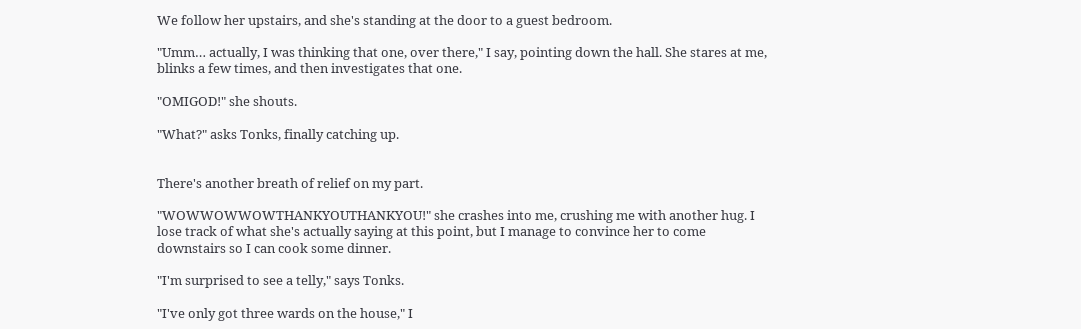We follow her upstairs, and she's standing at the door to a guest bedroom.

"Umm… actually, I was thinking that one, over there," I say, pointing down the hall. She stares at me, blinks a few times, and then investigates that one.

"OMIGOD!" she shouts.

"What?" asks Tonks, finally catching up.


There's another breath of relief on my part.

"WOWWOWWOWTHANKYOUTHANKYOU!" she crashes into me, crushing me with another hug. I lose track of what she's actually saying at this point, but I manage to convince her to come downstairs so I can cook some dinner.

"I'm surprised to see a telly," says Tonks.

"I've only got three wards on the house," I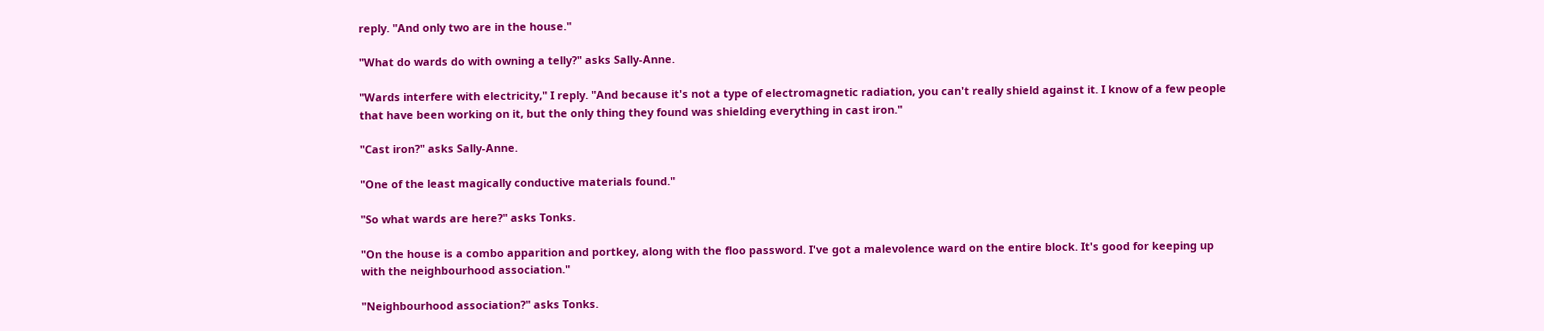reply. "And only two are in the house."

"What do wards do with owning a telly?" asks Sally-Anne.

"Wards interfere with electricity," I reply. "And because it's not a type of electromagnetic radiation, you can't really shield against it. I know of a few people that have been working on it, but the only thing they found was shielding everything in cast iron."

"Cast iron?" asks Sally-Anne.

"One of the least magically conductive materials found."

"So what wards are here?" asks Tonks.

"On the house is a combo apparition and portkey, along with the floo password. I've got a malevolence ward on the entire block. It's good for keeping up with the neighbourhood association."

"Neighbourhood association?" asks Tonks.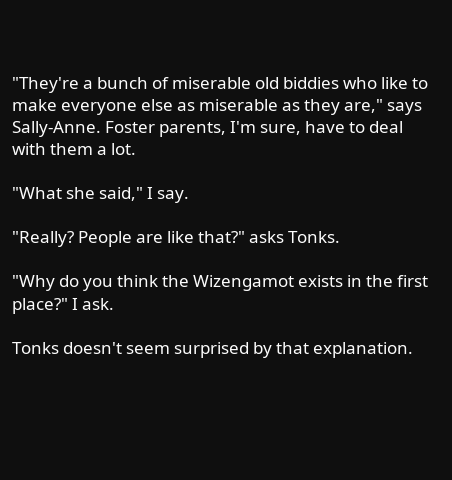"They're a bunch of miserable old biddies who like to make everyone else as miserable as they are," says Sally-Anne. Foster parents, I'm sure, have to deal with them a lot.

"What she said," I say.

"Really? People are like that?" asks Tonks.

"Why do you think the Wizengamot exists in the first place?" I ask.

Tonks doesn't seem surprised by that explanation.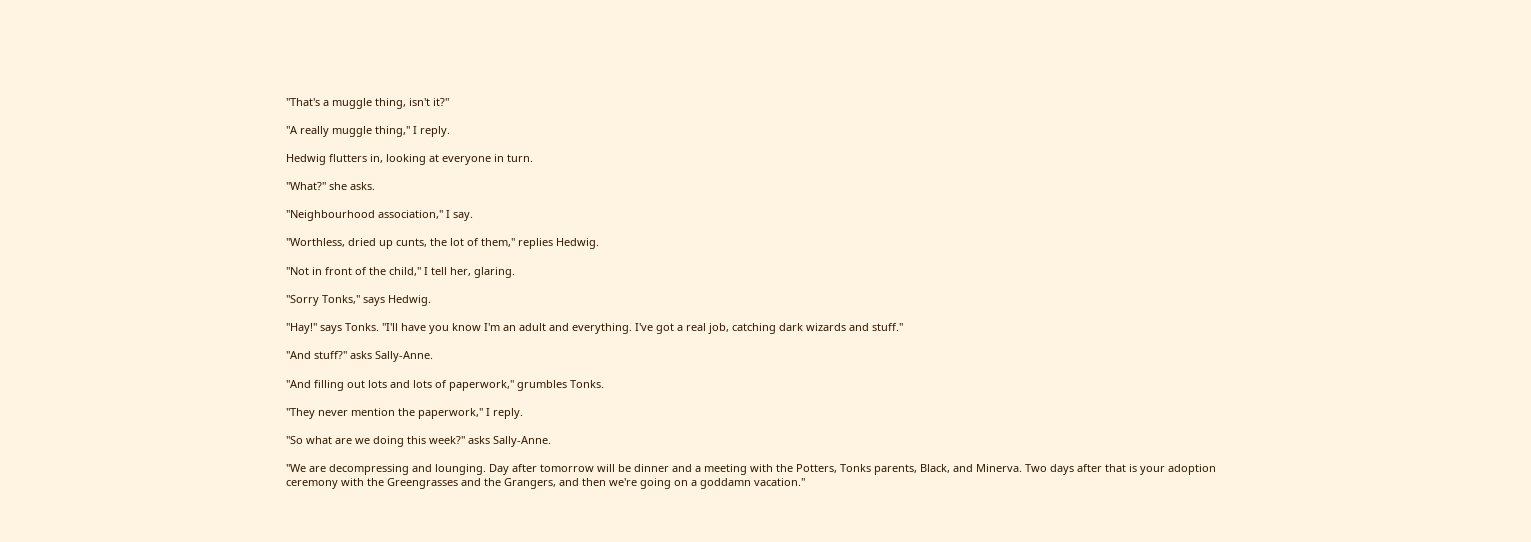"That's a muggle thing, isn't it?"

"A really muggle thing," I reply.

Hedwig flutters in, looking at everyone in turn.

"What?" she asks.

"Neighbourhood association," I say.

"Worthless, dried up cunts, the lot of them," replies Hedwig.

"Not in front of the child," I tell her, glaring.

"Sorry Tonks," says Hedwig.

"Hay!" says Tonks. "I'll have you know I'm an adult and everything. I've got a real job, catching dark wizards and stuff."

"And stuff?" asks Sally-Anne.

"And filling out lots and lots of paperwork," grumbles Tonks.

"They never mention the paperwork," I reply.

"So what are we doing this week?" asks Sally-Anne.

"We are decompressing and lounging. Day after tomorrow will be dinner and a meeting with the Potters, Tonks parents, Black, and Minerva. Two days after that is your adoption ceremony with the Greengrasses and the Grangers, and then we're going on a goddamn vacation."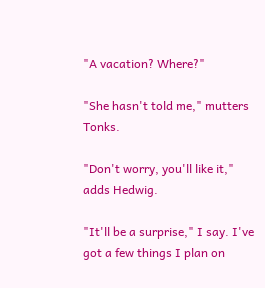"A vacation? Where?"

"She hasn't told me," mutters Tonks.

"Don't worry, you'll like it," adds Hedwig.

"It'll be a surprise," I say. I've got a few things I plan on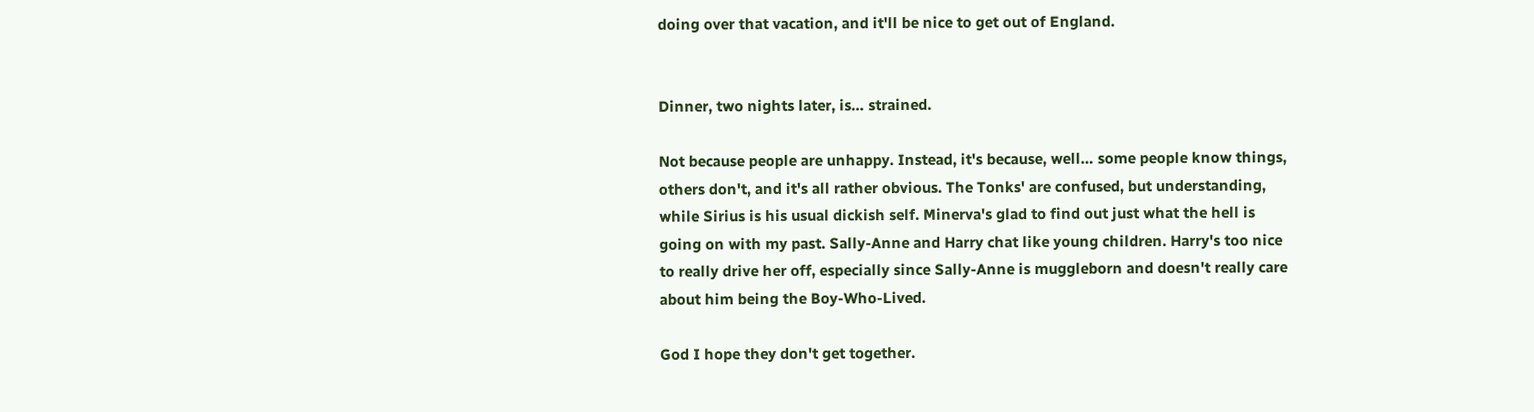doing over that vacation, and it'll be nice to get out of England.


Dinner, two nights later, is… strained.

Not because people are unhappy. Instead, it's because, well… some people know things, others don't, and it's all rather obvious. The Tonks' are confused, but understanding, while Sirius is his usual dickish self. Minerva's glad to find out just what the hell is going on with my past. Sally-Anne and Harry chat like young children. Harry's too nice to really drive her off, especially since Sally-Anne is muggleborn and doesn't really care about him being the Boy-Who-Lived.

God I hope they don't get together.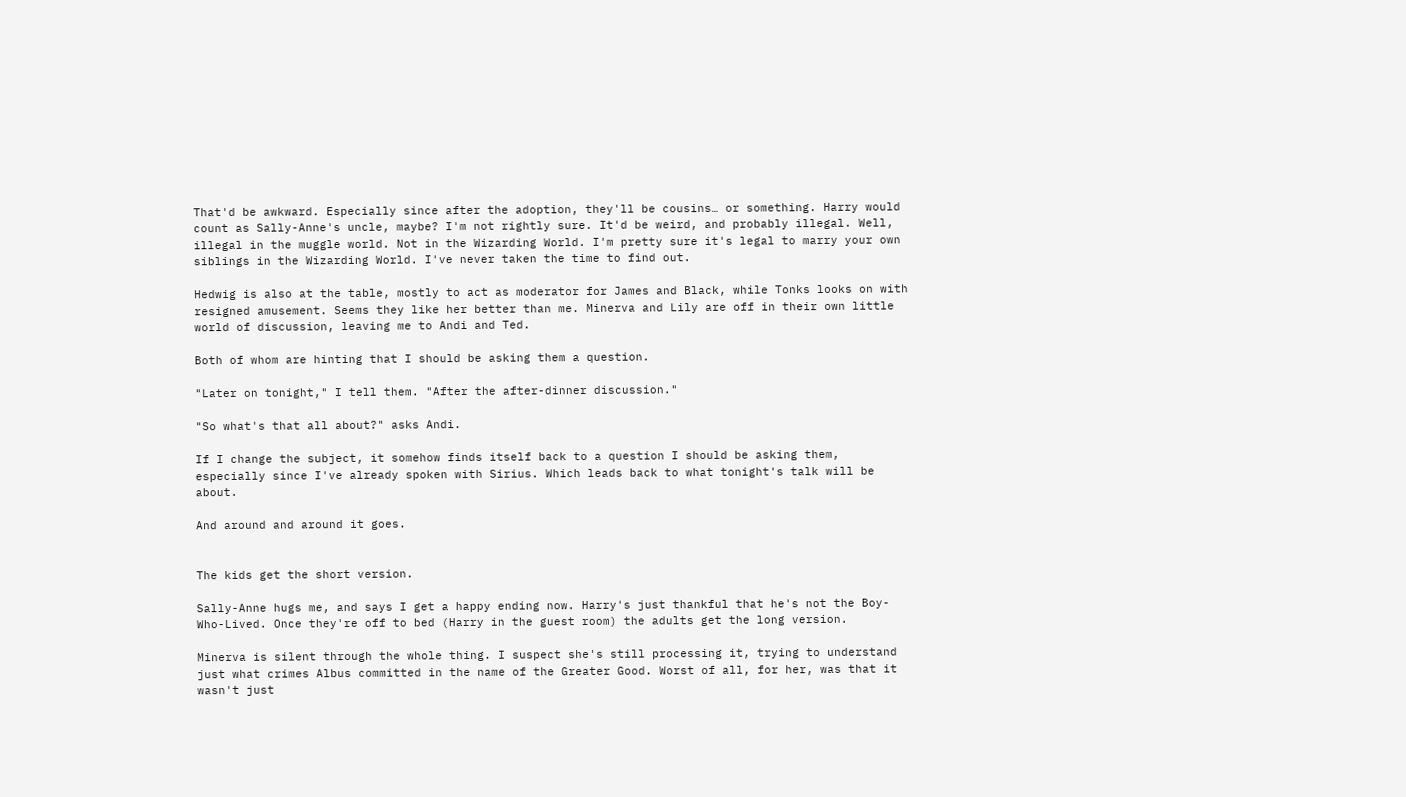That'd be awkward. Especially since after the adoption, they'll be cousins… or something. Harry would count as Sally-Anne's uncle, maybe? I'm not rightly sure. It'd be weird, and probably illegal. Well, illegal in the muggle world. Not in the Wizarding World. I'm pretty sure it's legal to marry your own siblings in the Wizarding World. I've never taken the time to find out.

Hedwig is also at the table, mostly to act as moderator for James and Black, while Tonks looks on with resigned amusement. Seems they like her better than me. Minerva and Lily are off in their own little world of discussion, leaving me to Andi and Ted.

Both of whom are hinting that I should be asking them a question.

"Later on tonight," I tell them. "After the after-dinner discussion."

"So what's that all about?" asks Andi.

If I change the subject, it somehow finds itself back to a question I should be asking them, especially since I've already spoken with Sirius. Which leads back to what tonight's talk will be about.

And around and around it goes.


The kids get the short version.

Sally-Anne hugs me, and says I get a happy ending now. Harry's just thankful that he's not the Boy-Who-Lived. Once they're off to bed (Harry in the guest room) the adults get the long version.

Minerva is silent through the whole thing. I suspect she's still processing it, trying to understand just what crimes Albus committed in the name of the Greater Good. Worst of all, for her, was that it wasn't just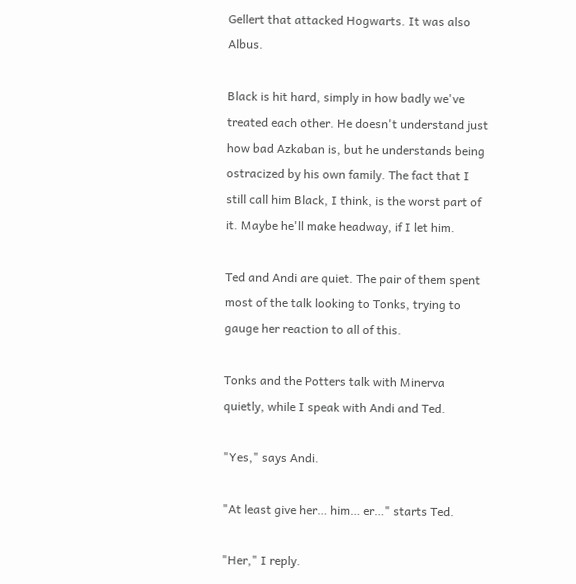Gellert that attacked Hogwarts. It was also Albus.

Black is hit hard, simply in how badly we've treated each other. He doesn't understand just how bad Azkaban is, but he understands being ostracized by his own family. The fact that I still call him Black, I think, is the worst part of it. Maybe he'll make headway, if I let him.

Ted and Andi are quiet. The pair of them spent most of the talk looking to Tonks, trying to gauge her reaction to all of this.

Tonks and the Potters talk with Minerva quietly, while I speak with Andi and Ted.

"Yes," says Andi.

"At least give her… him… er…" starts Ted.

"Her," I reply.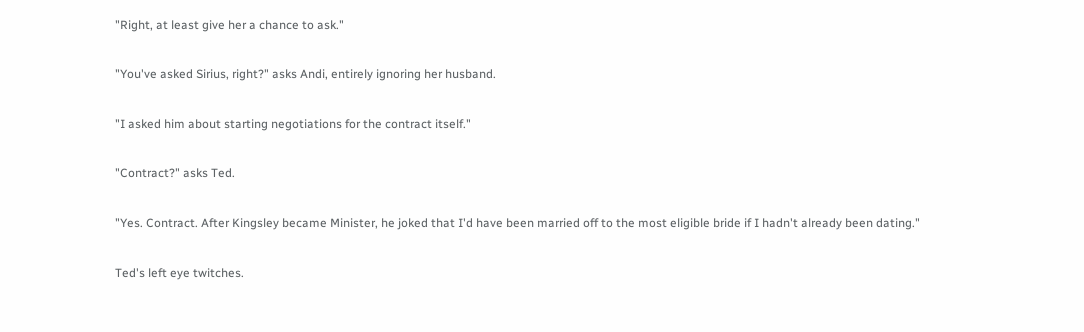"Right, at least give her a chance to ask."

"You've asked Sirius, right?" asks Andi, entirely ignoring her husband.

"I asked him about starting negotiations for the contract itself."

"Contract?" asks Ted.

"Yes. Contract. After Kingsley became Minister, he joked that I'd have been married off to the most eligible bride if I hadn't already been dating."

Ted's left eye twitches.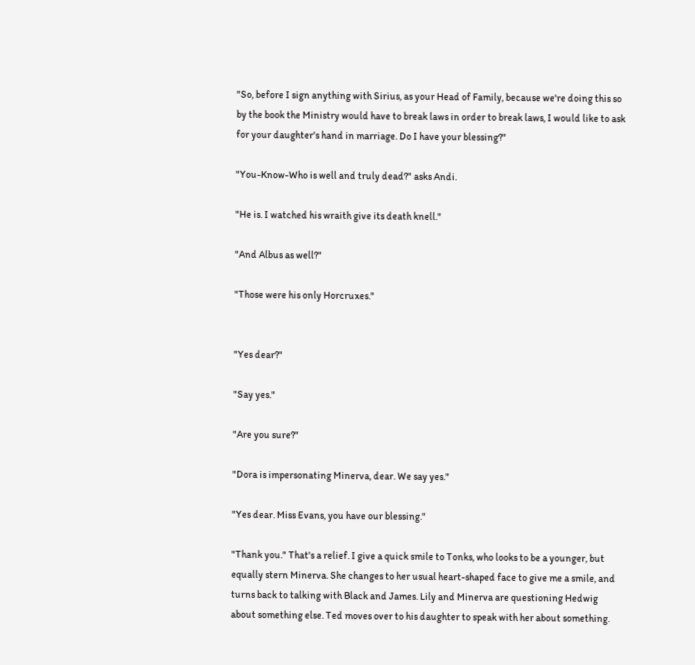"So, before I sign anything with Sirius, as your Head of Family, because we're doing this so by the book the Ministry would have to break laws in order to break laws, I would like to ask for your daughter's hand in marriage. Do I have your blessing?"

"You-Know-Who is well and truly dead?" asks Andi.

"He is. I watched his wraith give its death knell."

"And Albus as well?"

"Those were his only Horcruxes."


"Yes dear?"

"Say yes."

"Are you sure?"

"Dora is impersonating Minerva, dear. We say yes."

"Yes dear. Miss Evans, you have our blessing."

"Thank you." That's a relief. I give a quick smile to Tonks, who looks to be a younger, but equally stern Minerva. She changes to her usual heart-shaped face to give me a smile, and turns back to talking with Black and James. Lily and Minerva are questioning Hedwig about something else. Ted moves over to his daughter to speak with her about something.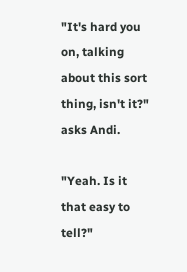"It's hard you on, talking about this sort thing, isn't it?" asks Andi.

"Yeah. Is it that easy to tell?"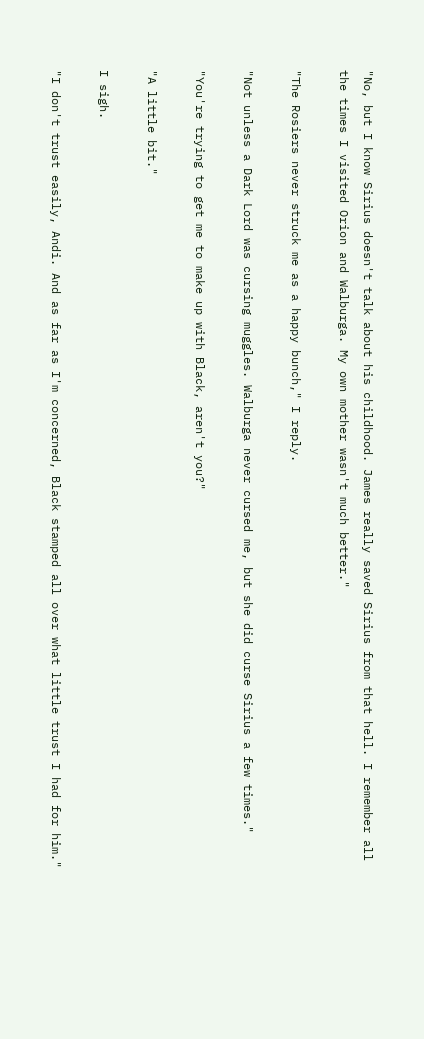"No, but I know Sirius doesn't talk about his childhood. James really saved Sirius from that hell. I remember all the times I visited Orion and Walburga. My own mother wasn't much better."

"The Rosiers never struck me as a happy bunch," I reply.

"Not unless a Dark Lord was cursing muggles. Walburga never cursed me, but she did curse Sirius a few times."

"You're trying to get me to make up with Black, aren't you?"

"A little bit."

I sigh.

"I don't trust easily, Andi. And as far as I'm concerned, Black stamped all over what little trust I had for him."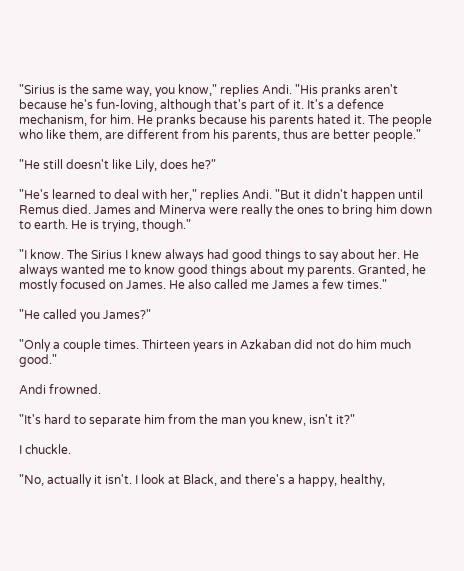"Sirius is the same way, you know," replies Andi. "His pranks aren't because he's fun-loving, although that's part of it. It's a defence mechanism, for him. He pranks because his parents hated it. The people who like them, are different from his parents, thus are better people."

"He still doesn't like Lily, does he?"

"He's learned to deal with her," replies Andi. "But it didn't happen until Remus died. James and Minerva were really the ones to bring him down to earth. He is trying, though."

"I know. The Sirius I knew always had good things to say about her. He always wanted me to know good things about my parents. Granted, he mostly focused on James. He also called me James a few times."

"He called you James?"

"Only a couple times. Thirteen years in Azkaban did not do him much good."

Andi frowned.

"It's hard to separate him from the man you knew, isn't it?"

I chuckle.

"No, actually it isn't. I look at Black, and there's a happy, healthy,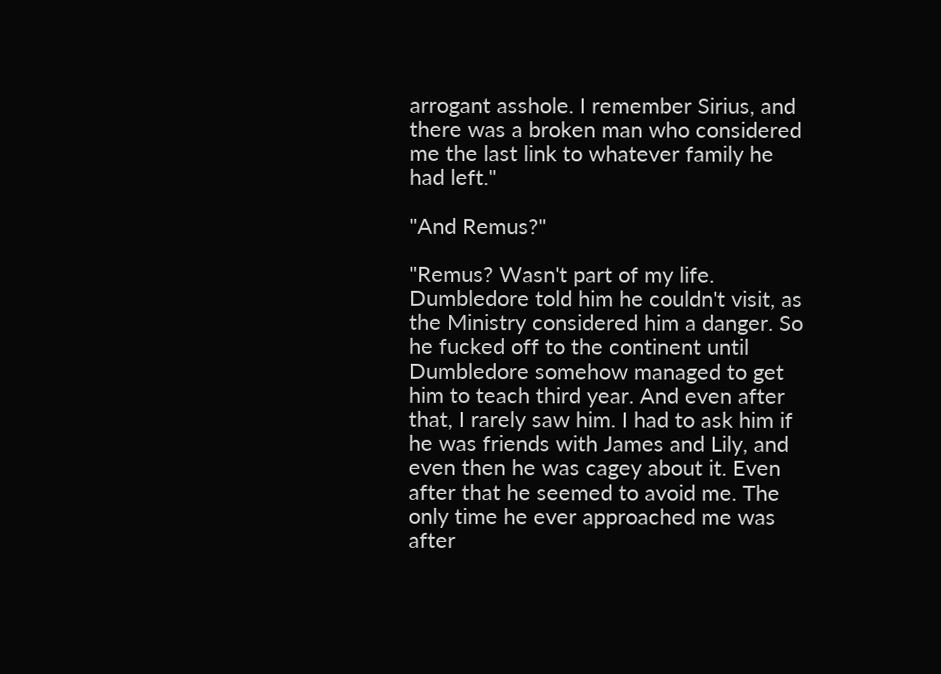arrogant asshole. I remember Sirius, and there was a broken man who considered me the last link to whatever family he had left."

"And Remus?"

"Remus? Wasn't part of my life. Dumbledore told him he couldn't visit, as the Ministry considered him a danger. So he fucked off to the continent until Dumbledore somehow managed to get him to teach third year. And even after that, I rarely saw him. I had to ask him if he was friends with James and Lily, and even then he was cagey about it. Even after that he seemed to avoid me. The only time he ever approached me was after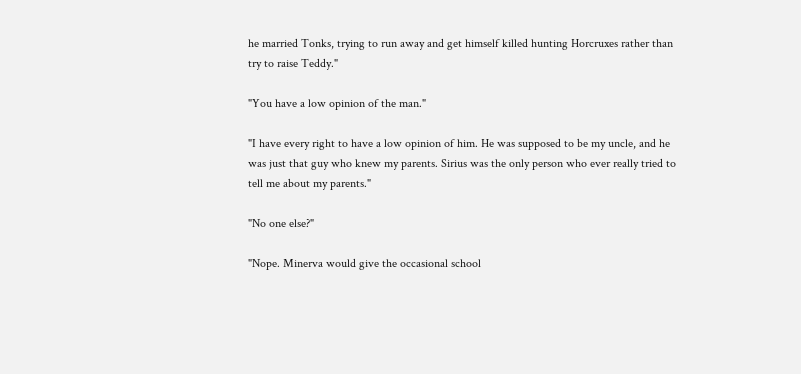he married Tonks, trying to run away and get himself killed hunting Horcruxes rather than try to raise Teddy."

"You have a low opinion of the man."

"I have every right to have a low opinion of him. He was supposed to be my uncle, and he was just that guy who knew my parents. Sirius was the only person who ever really tried to tell me about my parents."

"No one else?"

"Nope. Minerva would give the occasional school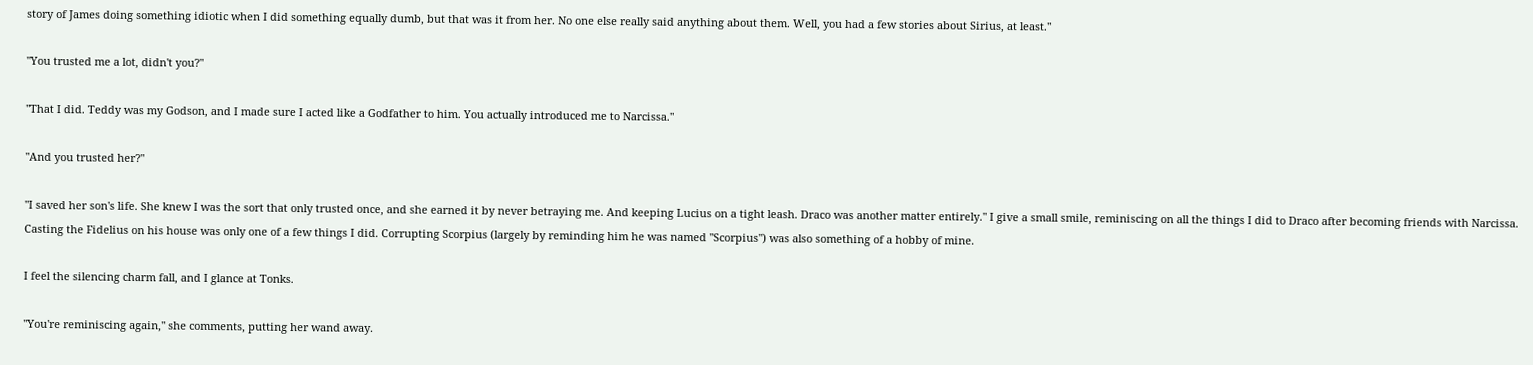story of James doing something idiotic when I did something equally dumb, but that was it from her. No one else really said anything about them. Well, you had a few stories about Sirius, at least."

"You trusted me a lot, didn't you?"

"That I did. Teddy was my Godson, and I made sure I acted like a Godfather to him. You actually introduced me to Narcissa."

"And you trusted her?"

"I saved her son's life. She knew I was the sort that only trusted once, and she earned it by never betraying me. And keeping Lucius on a tight leash. Draco was another matter entirely." I give a small smile, reminiscing on all the things I did to Draco after becoming friends with Narcissa. Casting the Fidelius on his house was only one of a few things I did. Corrupting Scorpius (largely by reminding him he was named "Scorpius") was also something of a hobby of mine.

I feel the silencing charm fall, and I glance at Tonks.

"You're reminiscing again," she comments, putting her wand away.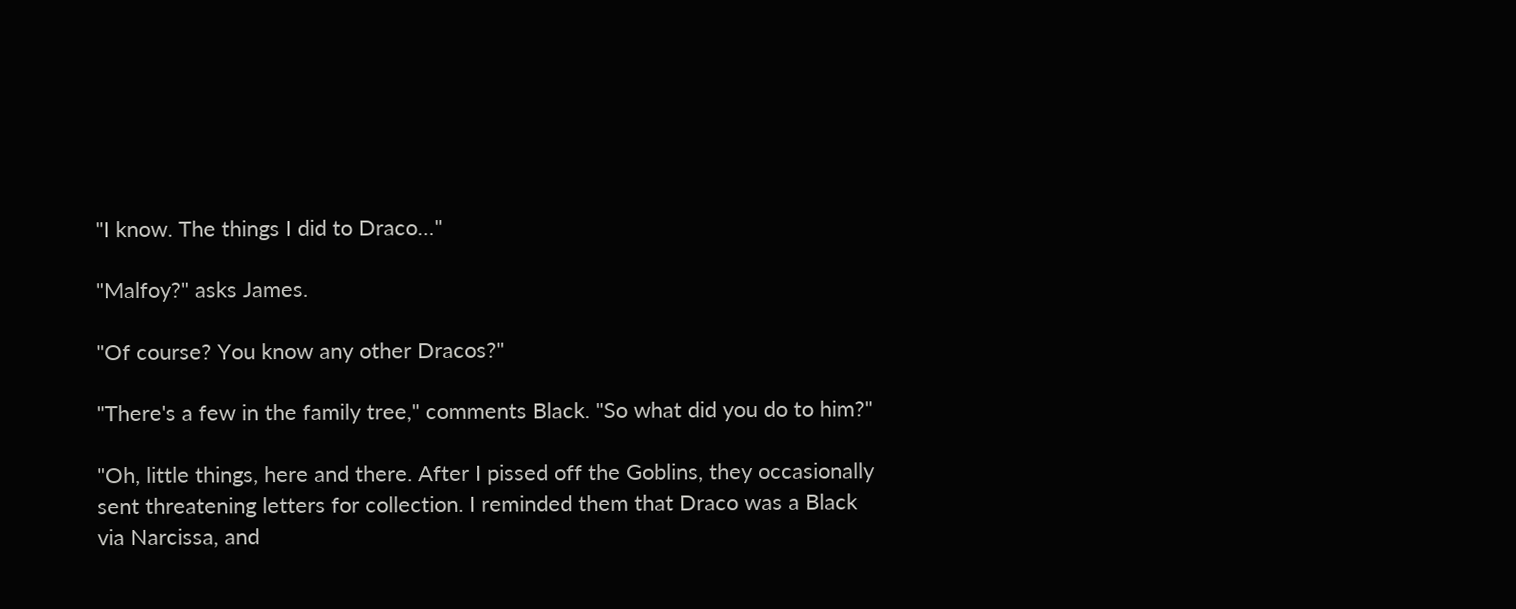"I know. The things I did to Draco…"

"Malfoy?" asks James.

"Of course? You know any other Dracos?"

"There's a few in the family tree," comments Black. "So what did you do to him?"

"Oh, little things, here and there. After I pissed off the Goblins, they occasionally sent threatening letters for collection. I reminded them that Draco was a Black via Narcissa, and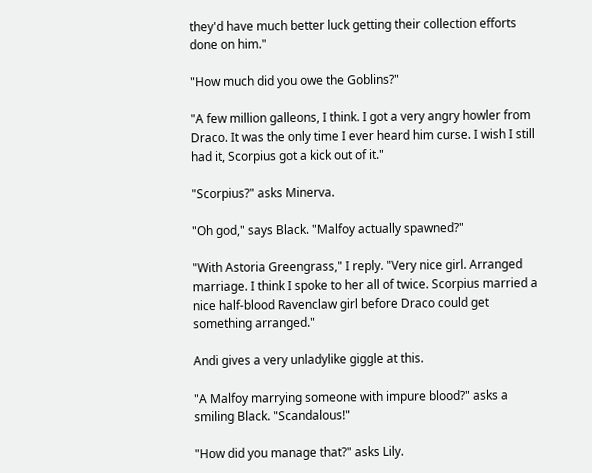they'd have much better luck getting their collection efforts done on him."

"How much did you owe the Goblins?"

"A few million galleons, I think. I got a very angry howler from Draco. It was the only time I ever heard him curse. I wish I still had it, Scorpius got a kick out of it."

"Scorpius?" asks Minerva.

"Oh god," says Black. "Malfoy actually spawned?"

"With Astoria Greengrass," I reply. "Very nice girl. Arranged marriage. I think I spoke to her all of twice. Scorpius married a nice half-blood Ravenclaw girl before Draco could get something arranged."

Andi gives a very unladylike giggle at this.

"A Malfoy marrying someone with impure blood?" asks a smiling Black. "Scandalous!"

"How did you manage that?" asks Lily.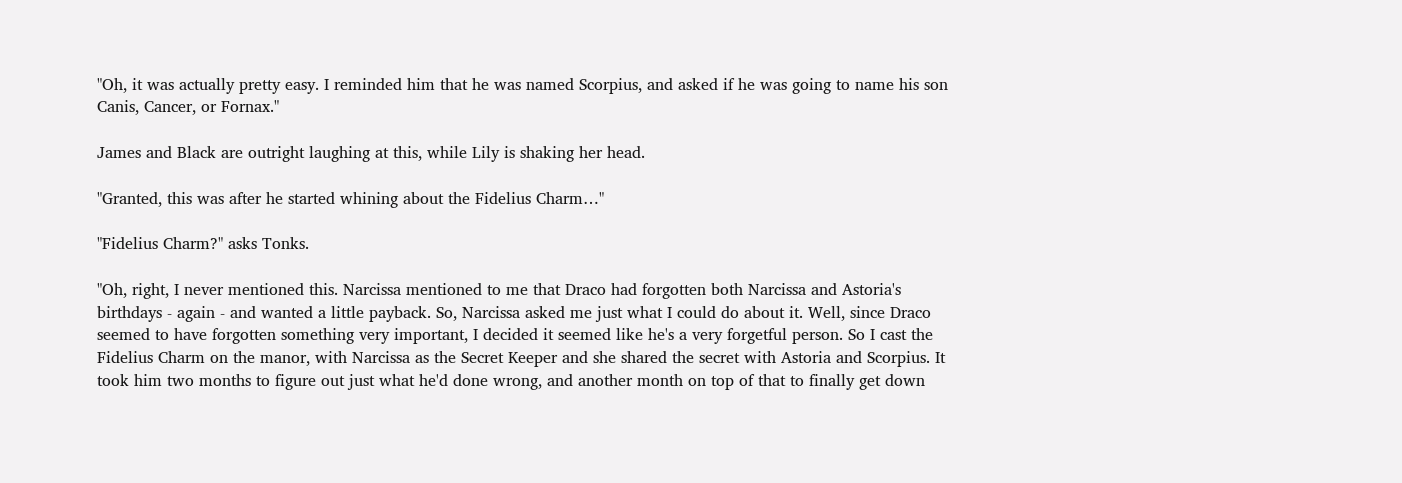"Oh, it was actually pretty easy. I reminded him that he was named Scorpius, and asked if he was going to name his son Canis, Cancer, or Fornax."

James and Black are outright laughing at this, while Lily is shaking her head.

"Granted, this was after he started whining about the Fidelius Charm…"

"Fidelius Charm?" asks Tonks.

"Oh, right, I never mentioned this. Narcissa mentioned to me that Draco had forgotten both Narcissa and Astoria's birthdays - again - and wanted a little payback. So, Narcissa asked me just what I could do about it. Well, since Draco seemed to have forgotten something very important, I decided it seemed like he's a very forgetful person. So I cast the Fidelius Charm on the manor, with Narcissa as the Secret Keeper and she shared the secret with Astoria and Scorpius. It took him two months to figure out just what he'd done wrong, and another month on top of that to finally get down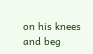on his knees and beg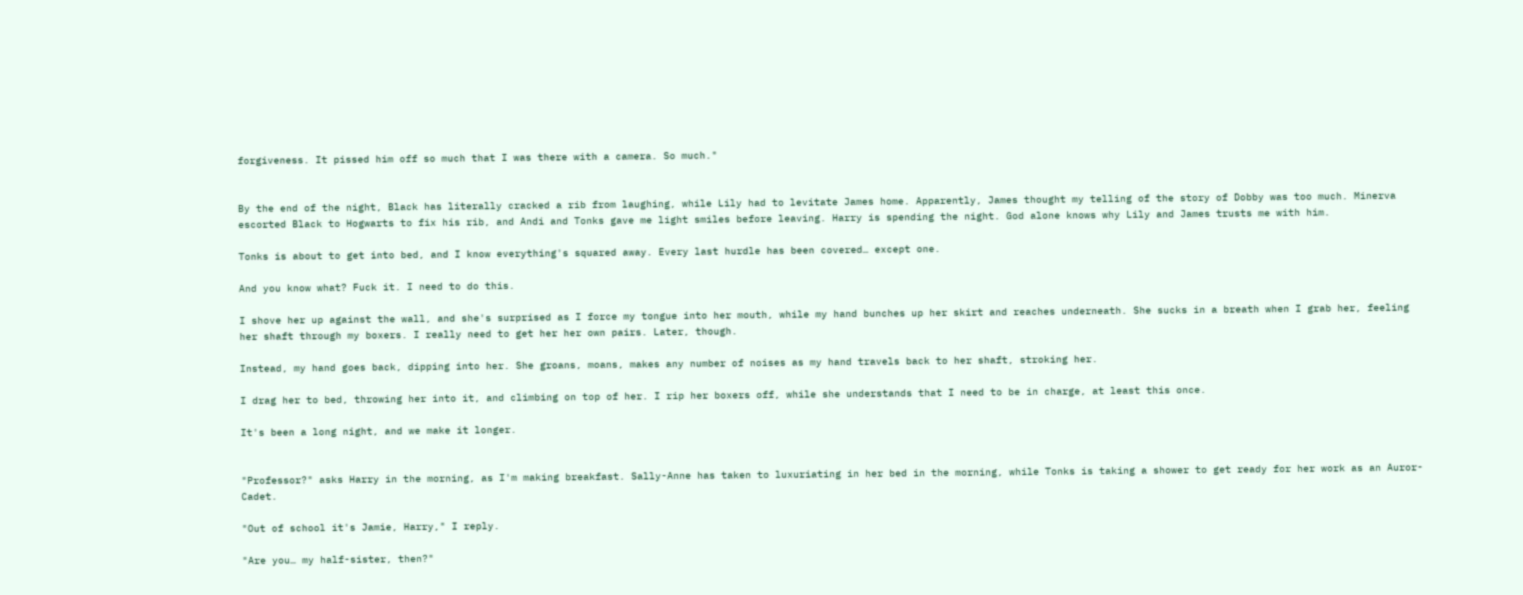forgiveness. It pissed him off so much that I was there with a camera. So much."


By the end of the night, Black has literally cracked a rib from laughing, while Lily had to levitate James home. Apparently, James thought my telling of the story of Dobby was too much. Minerva escorted Black to Hogwarts to fix his rib, and Andi and Tonks gave me light smiles before leaving. Harry is spending the night. God alone knows why Lily and James trusts me with him.

Tonks is about to get into bed, and I know everything's squared away. Every last hurdle has been covered… except one.

And you know what? Fuck it. I need to do this.

I shove her up against the wall, and she's surprised as I force my tongue into her mouth, while my hand bunches up her skirt and reaches underneath. She sucks in a breath when I grab her, feeling her shaft through my boxers. I really need to get her her own pairs. Later, though.

Instead, my hand goes back, dipping into her. She groans, moans, makes any number of noises as my hand travels back to her shaft, stroking her.

I drag her to bed, throwing her into it, and climbing on top of her. I rip her boxers off, while she understands that I need to be in charge, at least this once.

It's been a long night, and we make it longer.


"Professor?" asks Harry in the morning, as I'm making breakfast. Sally-Anne has taken to luxuriating in her bed in the morning, while Tonks is taking a shower to get ready for her work as an Auror-Cadet.

"Out of school it's Jamie, Harry," I reply.

"Are you… my half-sister, then?"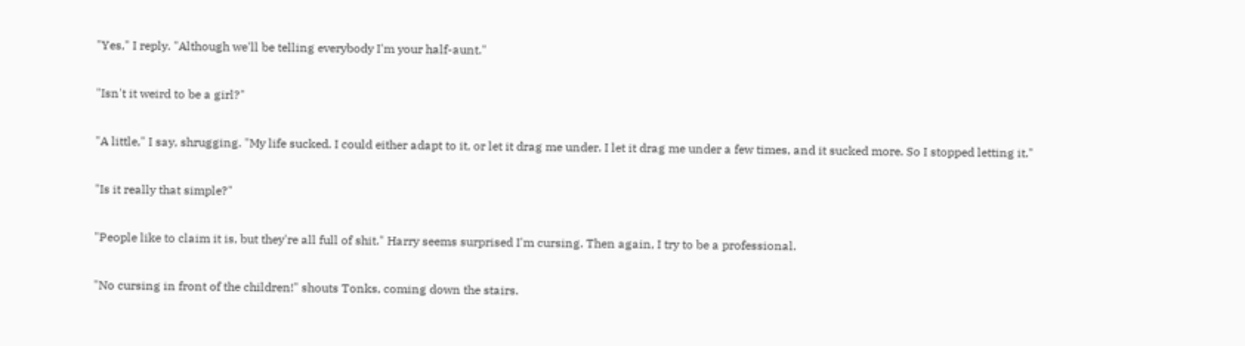"Yes," I reply. "Although we'll be telling everybody I'm your half-aunt."

"Isn't it weird to be a girl?"

"A little," I say, shrugging. "My life sucked. I could either adapt to it, or let it drag me under. I let it drag me under a few times, and it sucked more. So I stopped letting it."

"Is it really that simple?"

"People like to claim it is, but they're all full of shit." Harry seems surprised I'm cursing. Then again, I try to be a professional.

"No cursing in front of the children!" shouts Tonks, coming down the stairs.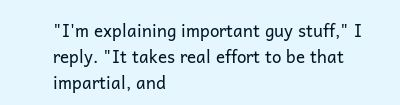"I'm explaining important guy stuff," I reply. "It takes real effort to be that impartial, and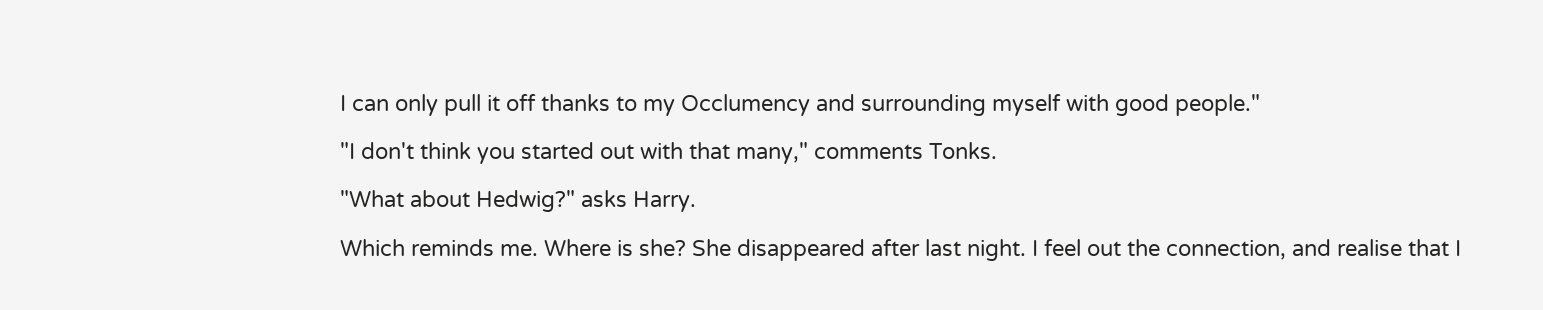I can only pull it off thanks to my Occlumency and surrounding myself with good people."

"I don't think you started out with that many," comments Tonks.

"What about Hedwig?" asks Harry.

Which reminds me. Where is she? She disappeared after last night. I feel out the connection, and realise that I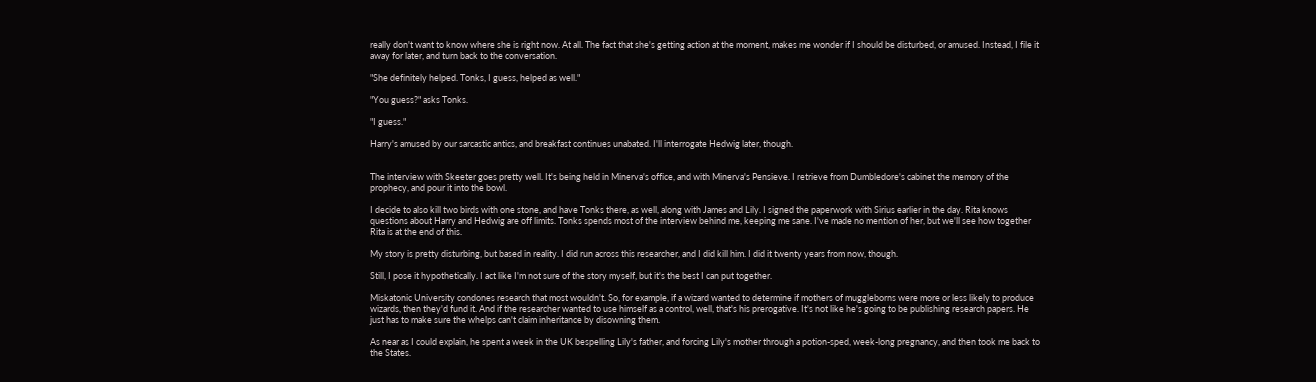really don't want to know where she is right now. At all. The fact that she's getting action at the moment, makes me wonder if I should be disturbed, or amused. Instead, I file it away for later, and turn back to the conversation.

"She definitely helped. Tonks, I guess, helped as well."

"You guess?" asks Tonks.

"I guess."

Harry's amused by our sarcastic antics, and breakfast continues unabated. I'll interrogate Hedwig later, though.


The interview with Skeeter goes pretty well. It's being held in Minerva's office, and with Minerva's Pensieve. I retrieve from Dumbledore's cabinet the memory of the prophecy, and pour it into the bowl.

I decide to also kill two birds with one stone, and have Tonks there, as well, along with James and Lily. I signed the paperwork with Sirius earlier in the day. Rita knows questions about Harry and Hedwig are off limits. Tonks spends most of the interview behind me, keeping me sane. I've made no mention of her, but we'll see how together Rita is at the end of this.

My story is pretty disturbing, but based in reality. I did run across this researcher, and I did kill him. I did it twenty years from now, though.

Still, I pose it hypothetically. I act like I'm not sure of the story myself, but it's the best I can put together.

Miskatonic University condones research that most wouldn't. So, for example, if a wizard wanted to determine if mothers of muggleborns were more or less likely to produce wizards, then they'd fund it. And if the researcher wanted to use himself as a control, well, that's his prerogative. It's not like he's going to be publishing research papers. He just has to make sure the whelps can't claim inheritance by disowning them.

As near as I could explain, he spent a week in the UK bespelling Lily's father, and forcing Lily's mother through a potion-sped, week-long pregnancy, and then took me back to the States.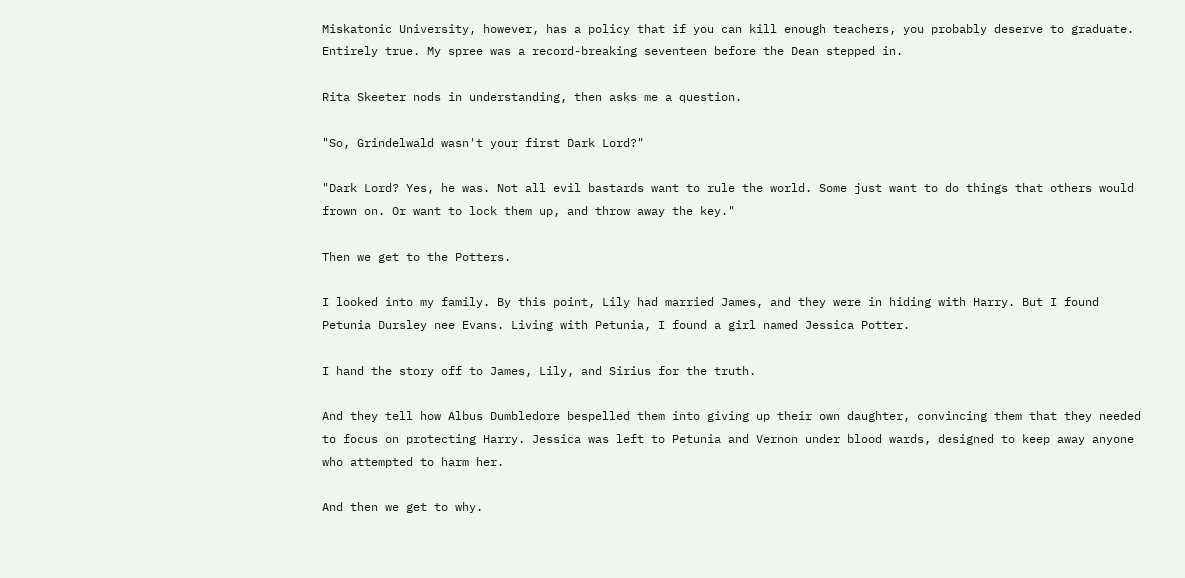Miskatonic University, however, has a policy that if you can kill enough teachers, you probably deserve to graduate. Entirely true. My spree was a record-breaking seventeen before the Dean stepped in.

Rita Skeeter nods in understanding, then asks me a question.

"So, Grindelwald wasn't your first Dark Lord?"

"Dark Lord? Yes, he was. Not all evil bastards want to rule the world. Some just want to do things that others would frown on. Or want to lock them up, and throw away the key."

Then we get to the Potters.

I looked into my family. By this point, Lily had married James, and they were in hiding with Harry. But I found Petunia Dursley nee Evans. Living with Petunia, I found a girl named Jessica Potter.

I hand the story off to James, Lily, and Sirius for the truth.

And they tell how Albus Dumbledore bespelled them into giving up their own daughter, convincing them that they needed to focus on protecting Harry. Jessica was left to Petunia and Vernon under blood wards, designed to keep away anyone who attempted to harm her.

And then we get to why.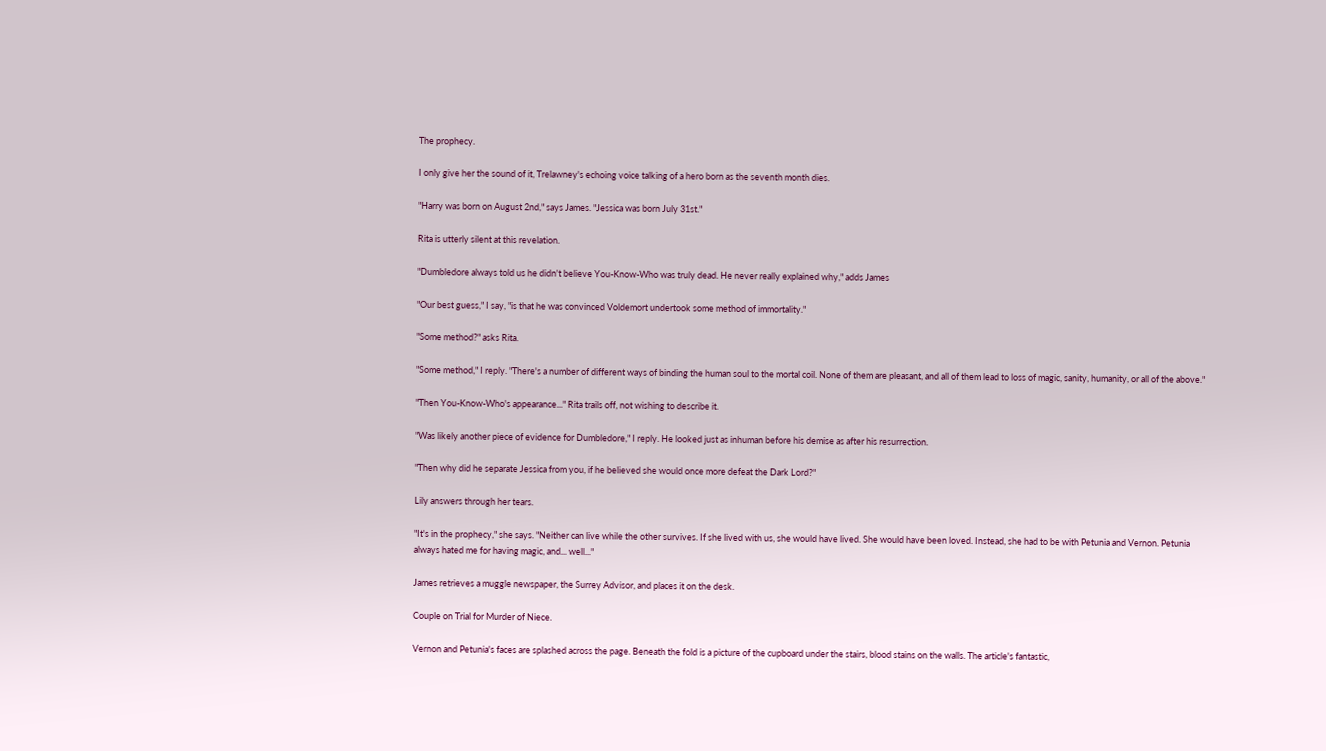The prophecy.

I only give her the sound of it, Trelawney's echoing voice talking of a hero born as the seventh month dies.

"Harry was born on August 2nd," says James. "Jessica was born July 31st."

Rita is utterly silent at this revelation.

"Dumbledore always told us he didn't believe You-Know-Who was truly dead. He never really explained why," adds James

"Our best guess," I say, "is that he was convinced Voldemort undertook some method of immortality."

"Some method?" asks Rita.

"Some method," I reply. "There's a number of different ways of binding the human soul to the mortal coil. None of them are pleasant, and all of them lead to loss of magic, sanity, humanity, or all of the above."

"Then You-Know-Who's appearance..." Rita trails off, not wishing to describe it.

"Was likely another piece of evidence for Dumbledore," I reply. He looked just as inhuman before his demise as after his resurrection.

"Then why did he separate Jessica from you, if he believed she would once more defeat the Dark Lord?"

Lily answers through her tears.

"It's in the prophecy," she says. "Neither can live while the other survives. If she lived with us, she would have lived. She would have been loved. Instead, she had to be with Petunia and Vernon. Petunia always hated me for having magic, and... well..."

James retrieves a muggle newspaper, the Surrey Advisor, and places it on the desk.

Couple on Trial for Murder of Niece.

Vernon and Petunia's faces are splashed across the page. Beneath the fold is a picture of the cupboard under the stairs, blood stains on the walls. The article's fantastic,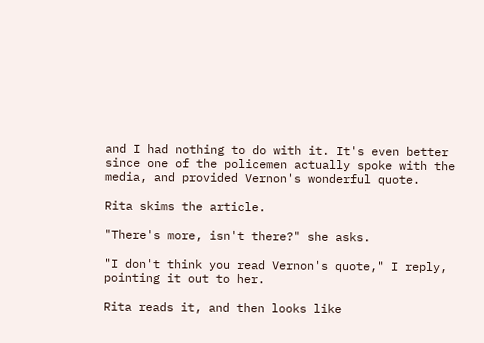and I had nothing to do with it. It's even better since one of the policemen actually spoke with the media, and provided Vernon's wonderful quote.

Rita skims the article.

"There's more, isn't there?" she asks.

"I don't think you read Vernon's quote," I reply, pointing it out to her.

Rita reads it, and then looks like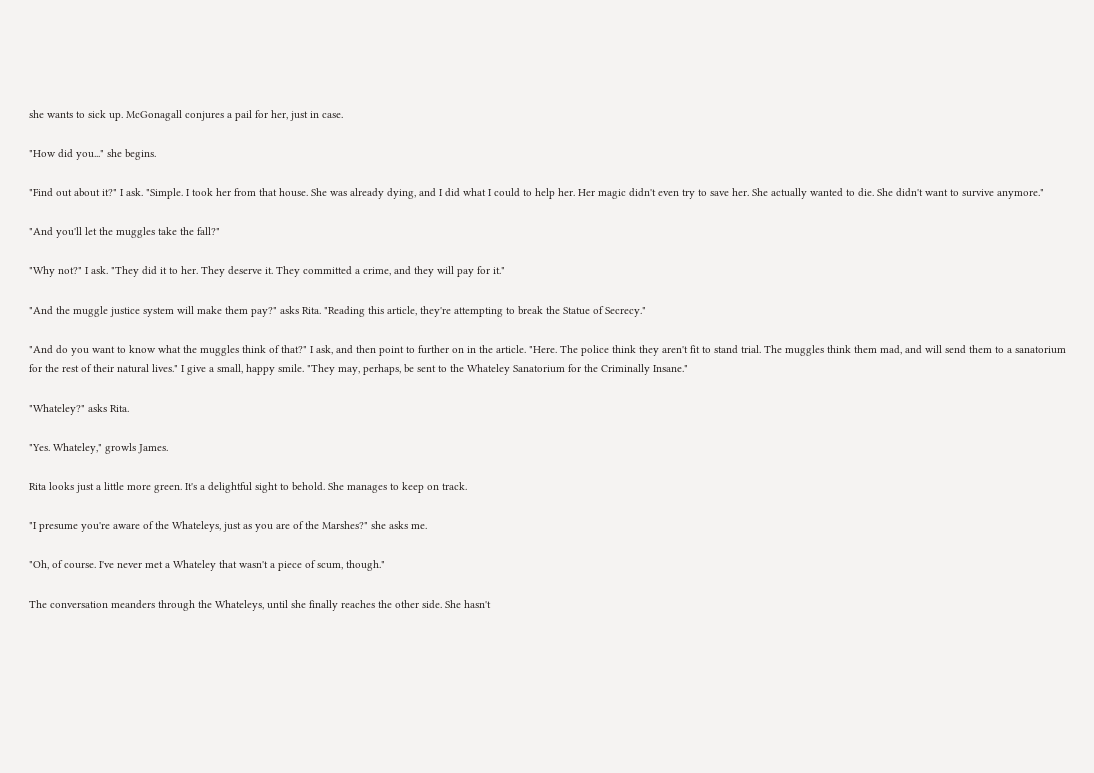she wants to sick up. McGonagall conjures a pail for her, just in case.

"How did you..." she begins.

"Find out about it?" I ask. "Simple. I took her from that house. She was already dying, and I did what I could to help her. Her magic didn't even try to save her. She actually wanted to die. She didn't want to survive anymore."

"And you'll let the muggles take the fall?"

"Why not?" I ask. "They did it to her. They deserve it. They committed a crime, and they will pay for it."

"And the muggle justice system will make them pay?" asks Rita. "Reading this article, they're attempting to break the Statue of Secrecy."

"And do you want to know what the muggles think of that?" I ask, and then point to further on in the article. "Here. The police think they aren't fit to stand trial. The muggles think them mad, and will send them to a sanatorium for the rest of their natural lives." I give a small, happy smile. "They may, perhaps, be sent to the Whateley Sanatorium for the Criminally Insane."

"Whateley?" asks Rita.

"Yes. Whateley," growls James.

Rita looks just a little more green. It's a delightful sight to behold. She manages to keep on track.

"I presume you're aware of the Whateleys, just as you are of the Marshes?" she asks me.

"Oh, of course. I've never met a Whateley that wasn't a piece of scum, though."

The conversation meanders through the Whateleys, until she finally reaches the other side. She hasn't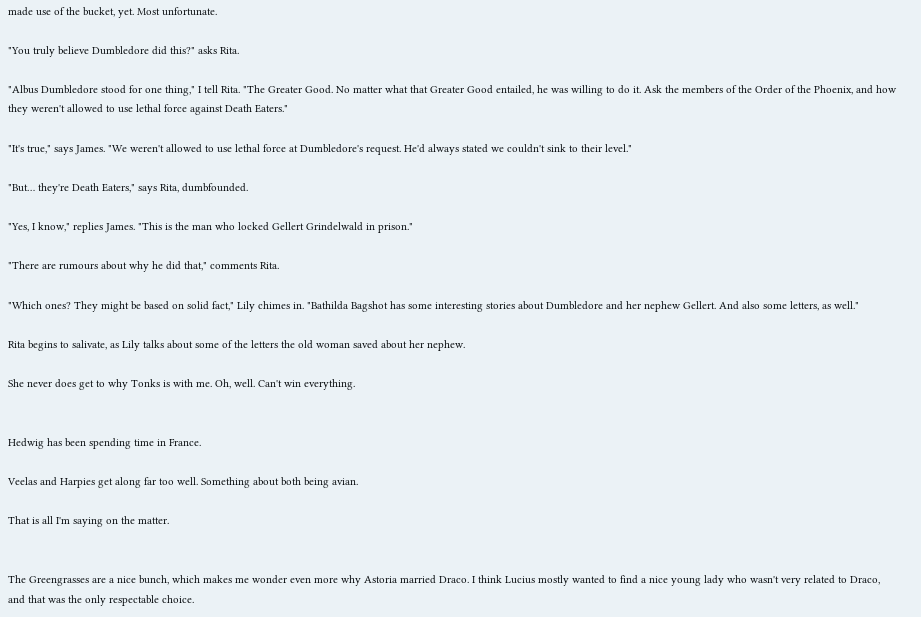made use of the bucket, yet. Most unfortunate.

"You truly believe Dumbledore did this?" asks Rita.

"Albus Dumbledore stood for one thing," I tell Rita. "The Greater Good. No matter what that Greater Good entailed, he was willing to do it. Ask the members of the Order of the Phoenix, and how they weren't allowed to use lethal force against Death Eaters."

"It's true," says James. "We weren't allowed to use lethal force at Dumbledore's request. He'd always stated we couldn't sink to their level."

"But… they're Death Eaters," says Rita, dumbfounded.

"Yes, I know," replies James. "This is the man who locked Gellert Grindelwald in prison."

"There are rumours about why he did that," comments Rita.

"Which ones? They might be based on solid fact," Lily chimes in. "Bathilda Bagshot has some interesting stories about Dumbledore and her nephew Gellert. And also some letters, as well."

Rita begins to salivate, as Lily talks about some of the letters the old woman saved about her nephew.

She never does get to why Tonks is with me. Oh, well. Can't win everything.


Hedwig has been spending time in France.

Veelas and Harpies get along far too well. Something about both being avian.

That is all I'm saying on the matter.


The Greengrasses are a nice bunch, which makes me wonder even more why Astoria married Draco. I think Lucius mostly wanted to find a nice young lady who wasn't very related to Draco, and that was the only respectable choice.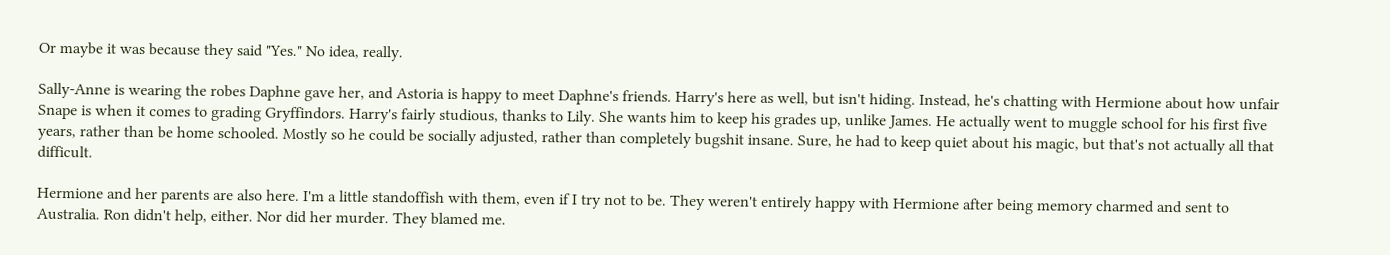Or maybe it was because they said "Yes." No idea, really.

Sally-Anne is wearing the robes Daphne gave her, and Astoria is happy to meet Daphne's friends. Harry's here as well, but isn't hiding. Instead, he's chatting with Hermione about how unfair Snape is when it comes to grading Gryffindors. Harry's fairly studious, thanks to Lily. She wants him to keep his grades up, unlike James. He actually went to muggle school for his first five years, rather than be home schooled. Mostly so he could be socially adjusted, rather than completely bugshit insane. Sure, he had to keep quiet about his magic, but that's not actually all that difficult.

Hermione and her parents are also here. I'm a little standoffish with them, even if I try not to be. They weren't entirely happy with Hermione after being memory charmed and sent to Australia. Ron didn't help, either. Nor did her murder. They blamed me.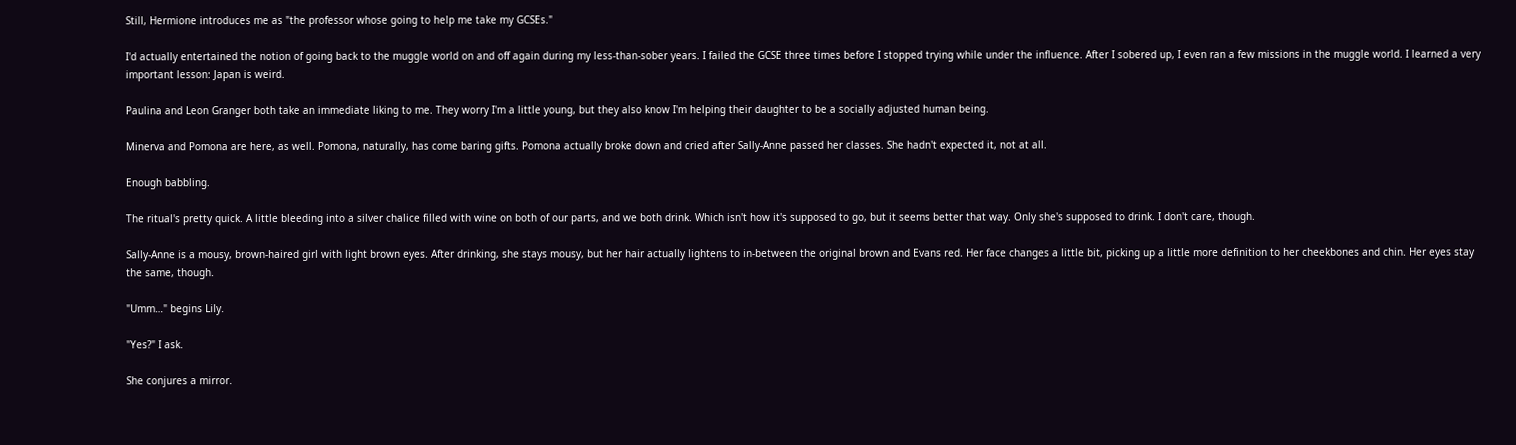Still, Hermione introduces me as "the professor whose going to help me take my GCSEs."

I'd actually entertained the notion of going back to the muggle world on and off again during my less-than-sober years. I failed the GCSE three times before I stopped trying while under the influence. After I sobered up, I even ran a few missions in the muggle world. I learned a very important lesson: Japan is weird.

Paulina and Leon Granger both take an immediate liking to me. They worry I'm a little young, but they also know I'm helping their daughter to be a socially adjusted human being.

Minerva and Pomona are here, as well. Pomona, naturally, has come baring gifts. Pomona actually broke down and cried after Sally-Anne passed her classes. She hadn't expected it, not at all.

Enough babbling.

The ritual's pretty quick. A little bleeding into a silver chalice filled with wine on both of our parts, and we both drink. Which isn't how it's supposed to go, but it seems better that way. Only she's supposed to drink. I don't care, though.

Sally-Anne is a mousy, brown-haired girl with light brown eyes. After drinking, she stays mousy, but her hair actually lightens to in-between the original brown and Evans red. Her face changes a little bit, picking up a little more definition to her cheekbones and chin. Her eyes stay the same, though.

"Umm…" begins Lily.

"Yes?" I ask.

She conjures a mirror.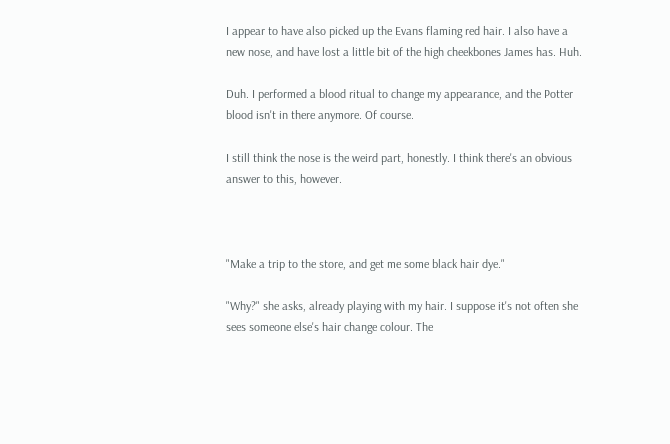I appear to have also picked up the Evans flaming red hair. I also have a new nose, and have lost a little bit of the high cheekbones James has. Huh.

Duh. I performed a blood ritual to change my appearance, and the Potter blood isn't in there anymore. Of course.

I still think the nose is the weird part, honestly. I think there's an obvious answer to this, however.



"Make a trip to the store, and get me some black hair dye."

"Why?" she asks, already playing with my hair. I suppose it's not often she sees someone else's hair change colour. The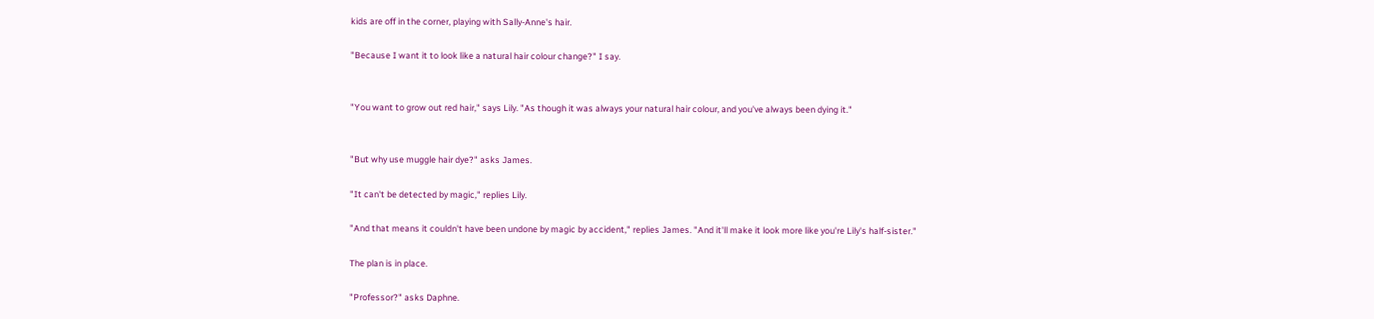kids are off in the corner, playing with Sally-Anne's hair.

"Because I want it to look like a natural hair colour change?" I say.


"You want to grow out red hair," says Lily. "As though it was always your natural hair colour, and you've always been dying it."


"But why use muggle hair dye?" asks James.

"It can't be detected by magic," replies Lily.

"And that means it couldn't have been undone by magic by accident," replies James. "And it'll make it look more like you're Lily's half-sister."

The plan is in place.

"Professor?" asks Daphne.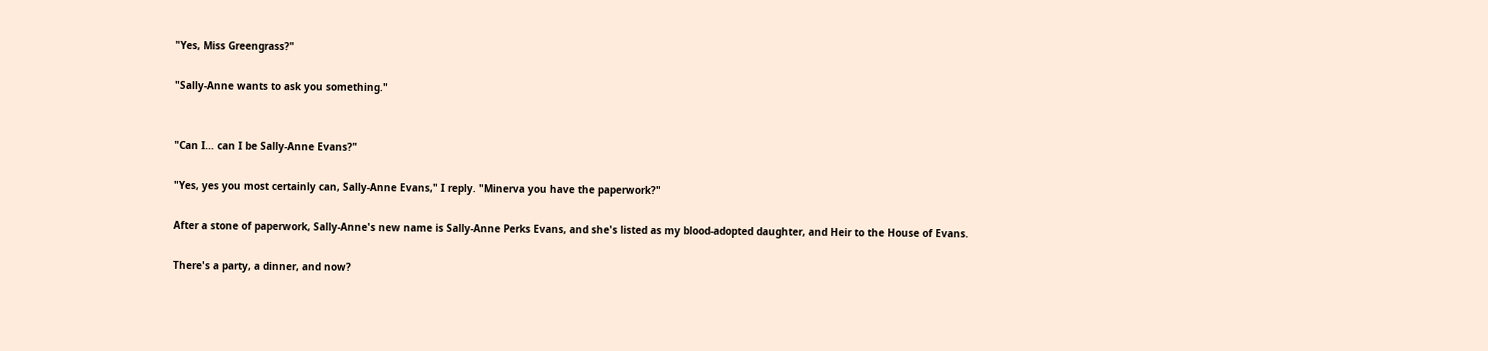"Yes, Miss Greengrass?"

"Sally-Anne wants to ask you something."


"Can I… can I be Sally-Anne Evans?"

"Yes, yes you most certainly can, Sally-Anne Evans," I reply. "Minerva you have the paperwork?"

After a stone of paperwork, Sally-Anne's new name is Sally-Anne Perks Evans, and she's listed as my blood-adopted daughter, and Heir to the House of Evans.

There's a party, a dinner, and now?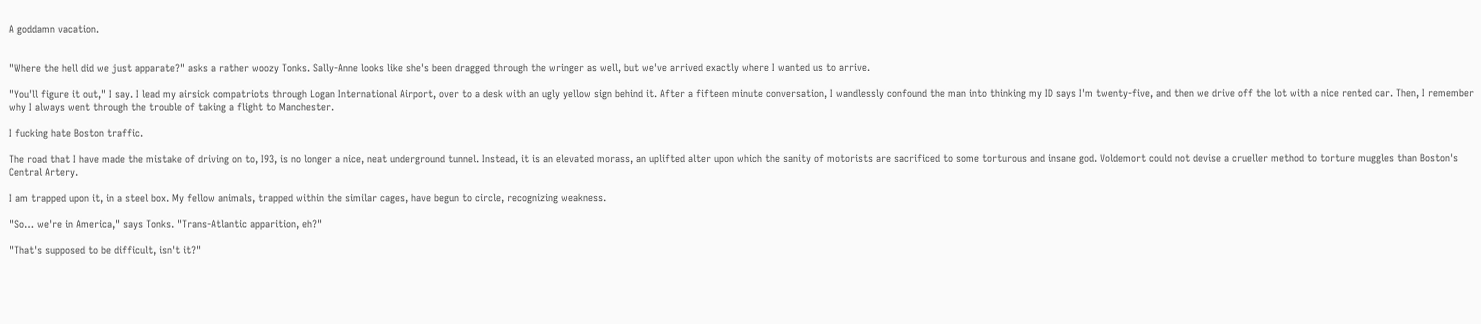A goddamn vacation.


"Where the hell did we just apparate?" asks a rather woozy Tonks. Sally-Anne looks like she's been dragged through the wringer as well, but we've arrived exactly where I wanted us to arrive.

"You'll figure it out," I say. I lead my airsick compatriots through Logan International Airport, over to a desk with an ugly yellow sign behind it. After a fifteen minute conversation, I wandlessly confound the man into thinking my ID says I'm twenty-five, and then we drive off the lot with a nice rented car. Then, I remember why I always went through the trouble of taking a flight to Manchester.

I fucking hate Boston traffic.

The road that I have made the mistake of driving on to, I93, is no longer a nice, neat underground tunnel. Instead, it is an elevated morass, an uplifted alter upon which the sanity of motorists are sacrificed to some torturous and insane god. Voldemort could not devise a crueller method to torture muggles than Boston's Central Artery.

I am trapped upon it, in a steel box. My fellow animals, trapped within the similar cages, have begun to circle, recognizing weakness.

"So… we're in America," says Tonks. "Trans-Atlantic apparition, eh?"

"That's supposed to be difficult, isn't it?"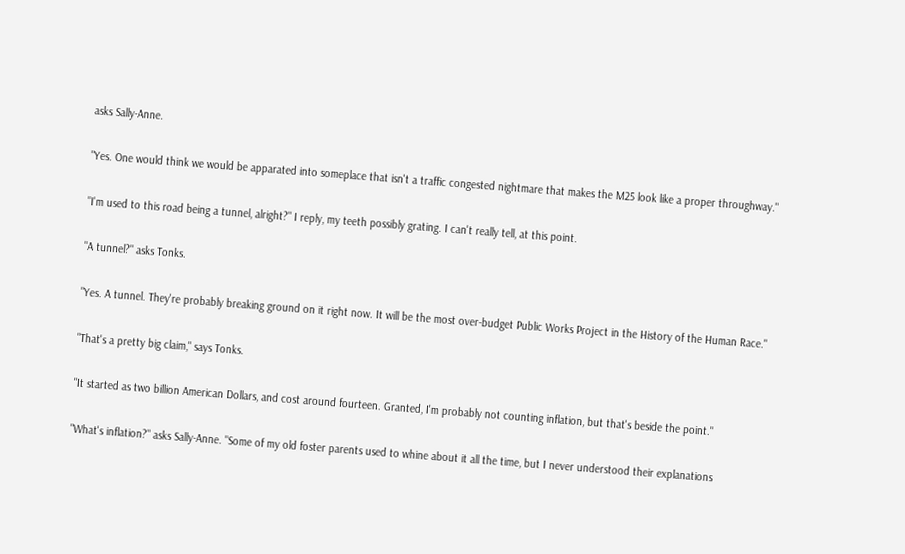asks Sally-Anne.

"Yes. One would think we would be apparated into someplace that isn't a traffic congested nightmare that makes the M25 look like a proper throughway."

"I'm used to this road being a tunnel, alright?" I reply, my teeth possibly grating. I can't really tell, at this point.

"A tunnel?" asks Tonks.

"Yes. A tunnel. They're probably breaking ground on it right now. It will be the most over-budget Public Works Project in the History of the Human Race."

"That's a pretty big claim," says Tonks.

"It started as two billion American Dollars, and cost around fourteen. Granted, I'm probably not counting inflation, but that's beside the point."

"What's inflation?" asks Sally-Anne. "Some of my old foster parents used to whine about it all the time, but I never understood their explanations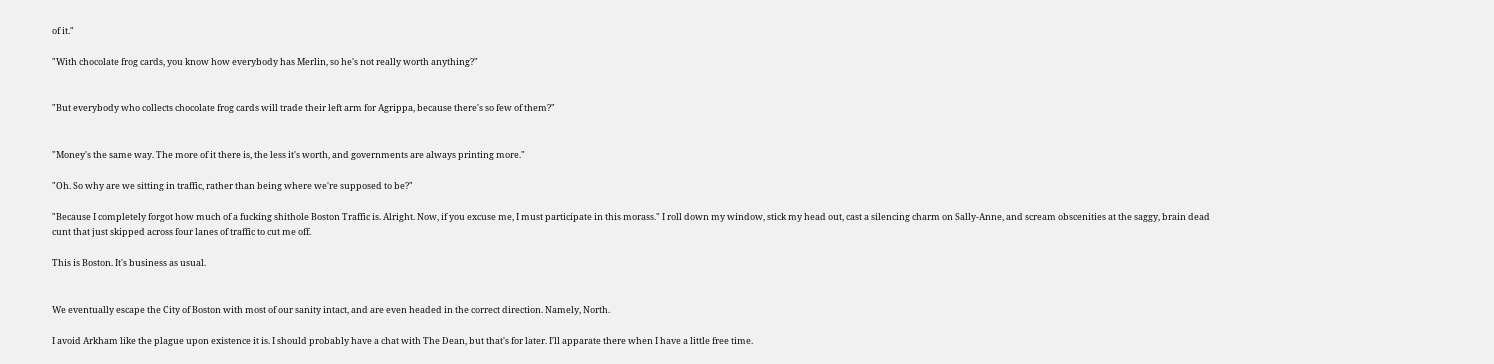of it."

"With chocolate frog cards, you know how everybody has Merlin, so he's not really worth anything?"


"But everybody who collects chocolate frog cards will trade their left arm for Agrippa, because there's so few of them?"


"Money's the same way. The more of it there is, the less it's worth, and governments are always printing more."

"Oh. So why are we sitting in traffic, rather than being where we're supposed to be?"

"Because I completely forgot how much of a fucking shithole Boston Traffic is. Alright. Now, if you excuse me, I must participate in this morass." I roll down my window, stick my head out, cast a silencing charm on Sally-Anne, and scream obscenities at the saggy, brain dead cunt that just skipped across four lanes of traffic to cut me off.

This is Boston. It's business as usual.


We eventually escape the City of Boston with most of our sanity intact, and are even headed in the correct direction. Namely, North.

I avoid Arkham like the plague upon existence it is. I should probably have a chat with The Dean, but that's for later. I'll apparate there when I have a little free time.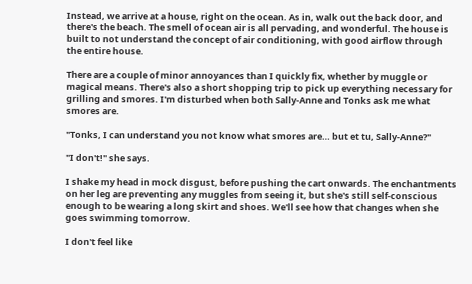Instead, we arrive at a house, right on the ocean. As in, walk out the back door, and there's the beach. The smell of ocean air is all pervading, and wonderful. The house is built to not understand the concept of air conditioning, with good airflow through the entire house.

There are a couple of minor annoyances than I quickly fix, whether by muggle or magical means. There's also a short shopping trip to pick up everything necessary for grilling and smores. I'm disturbed when both Sally-Anne and Tonks ask me what smores are.

"Tonks, I can understand you not know what smores are… but et tu, Sally-Anne?"

"I don't!" she says.

I shake my head in mock disgust, before pushing the cart onwards. The enchantments on her leg are preventing any muggles from seeing it, but she's still self-conscious enough to be wearing a long skirt and shoes. We'll see how that changes when she goes swimming tomorrow.

I don't feel like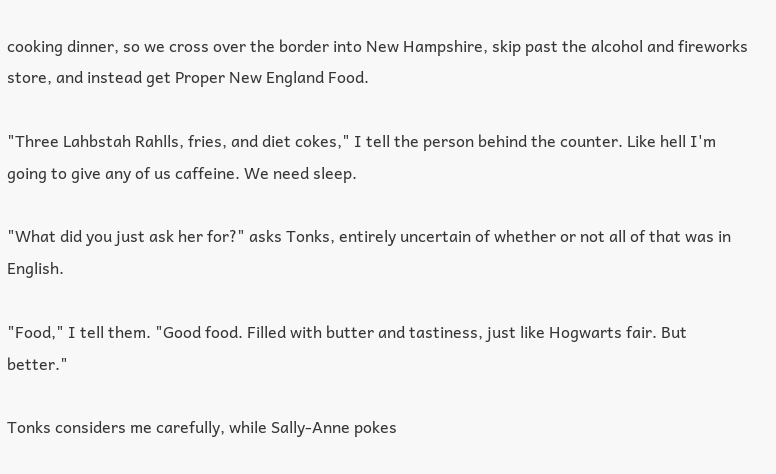cooking dinner, so we cross over the border into New Hampshire, skip past the alcohol and fireworks store, and instead get Proper New England Food.

"Three Lahbstah Rahlls, fries, and diet cokes," I tell the person behind the counter. Like hell I'm going to give any of us caffeine. We need sleep.

"What did you just ask her for?" asks Tonks, entirely uncertain of whether or not all of that was in English.

"Food," I tell them. "Good food. Filled with butter and tastiness, just like Hogwarts fair. But better."

Tonks considers me carefully, while Sally-Anne pokes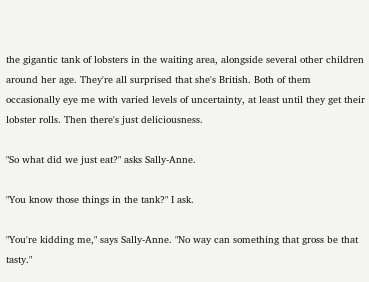the gigantic tank of lobsters in the waiting area, alongside several other children around her age. They're all surprised that she's British. Both of them occasionally eye me with varied levels of uncertainty, at least until they get their lobster rolls. Then there's just deliciousness.

"So what did we just eat?" asks Sally-Anne.

"You know those things in the tank?" I ask.

"You're kidding me," says Sally-Anne. "No way can something that gross be that tasty."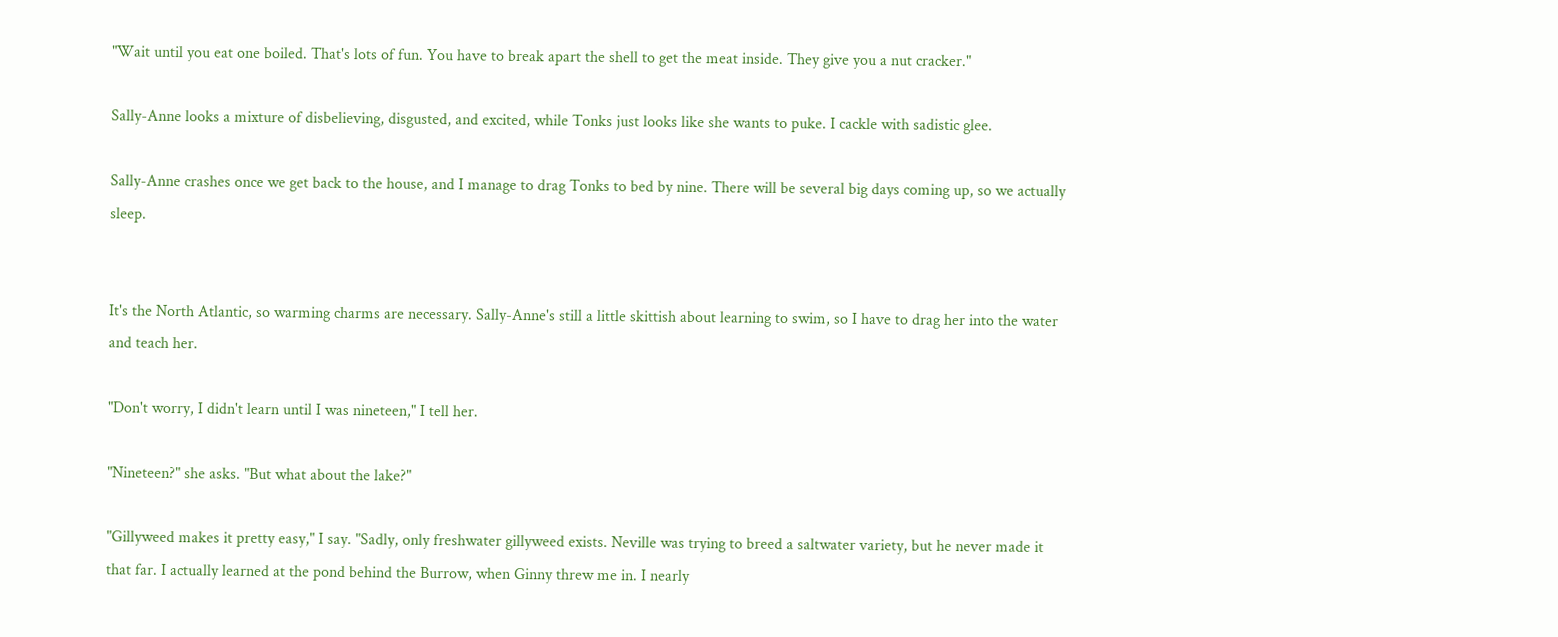"Wait until you eat one boiled. That's lots of fun. You have to break apart the shell to get the meat inside. They give you a nut cracker."

Sally-Anne looks a mixture of disbelieving, disgusted, and excited, while Tonks just looks like she wants to puke. I cackle with sadistic glee.

Sally-Anne crashes once we get back to the house, and I manage to drag Tonks to bed by nine. There will be several big days coming up, so we actually sleep.


It's the North Atlantic, so warming charms are necessary. Sally-Anne's still a little skittish about learning to swim, so I have to drag her into the water and teach her.

"Don't worry, I didn't learn until I was nineteen," I tell her.

"Nineteen?" she asks. "But what about the lake?"

"Gillyweed makes it pretty easy," I say. "Sadly, only freshwater gillyweed exists. Neville was trying to breed a saltwater variety, but he never made it that far. I actually learned at the pond behind the Burrow, when Ginny threw me in. I nearly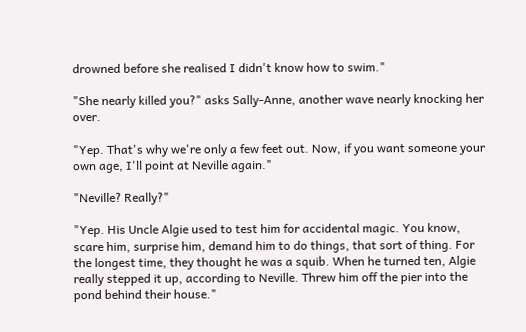drowned before she realised I didn't know how to swim."

"She nearly killed you?" asks Sally-Anne, another wave nearly knocking her over.

"Yep. That's why we're only a few feet out. Now, if you want someone your own age, I'll point at Neville again."

"Neville? Really?"

"Yep. His Uncle Algie used to test him for accidental magic. You know, scare him, surprise him, demand him to do things, that sort of thing. For the longest time, they thought he was a squib. When he turned ten, Algie really stepped it up, according to Neville. Threw him off the pier into the pond behind their house."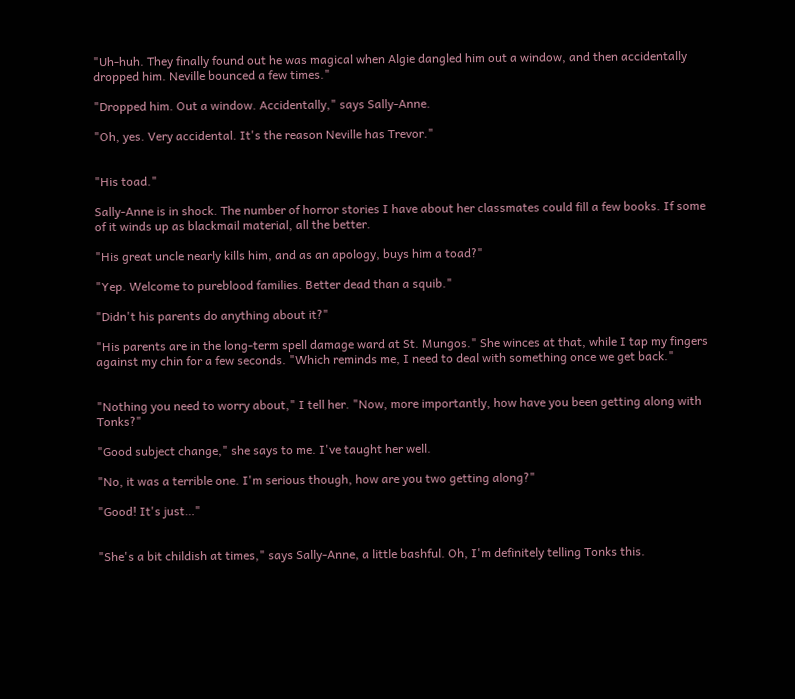"Uh-huh. They finally found out he was magical when Algie dangled him out a window, and then accidentally dropped him. Neville bounced a few times."

"Dropped him. Out a window. Accidentally," says Sally-Anne.

"Oh, yes. Very accidental. It's the reason Neville has Trevor."


"His toad."

Sally-Anne is in shock. The number of horror stories I have about her classmates could fill a few books. If some of it winds up as blackmail material, all the better.

"His great uncle nearly kills him, and as an apology, buys him a toad?"

"Yep. Welcome to pureblood families. Better dead than a squib."

"Didn't his parents do anything about it?"

"His parents are in the long-term spell damage ward at St. Mungos." She winces at that, while I tap my fingers against my chin for a few seconds. "Which reminds me, I need to deal with something once we get back."


"Nothing you need to worry about," I tell her. "Now, more importantly, how have you been getting along with Tonks?"

"Good subject change," she says to me. I've taught her well.

"No, it was a terrible one. I'm serious though, how are you two getting along?"

"Good! It's just…"


"She's a bit childish at times," says Sally-Anne, a little bashful. Oh, I'm definitely telling Tonks this.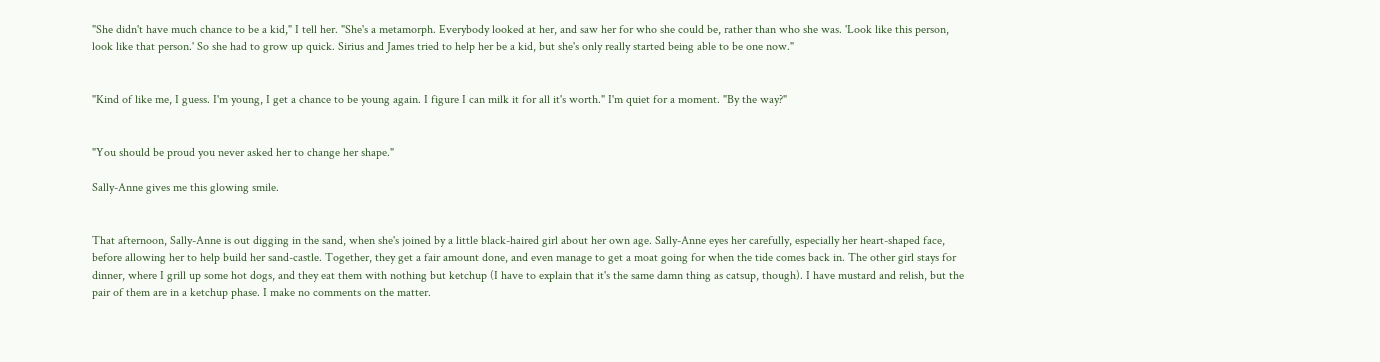"She didn't have much chance to be a kid," I tell her. "She's a metamorph. Everybody looked at her, and saw her for who she could be, rather than who she was. 'Look like this person, look like that person.' So she had to grow up quick. Sirius and James tried to help her be a kid, but she's only really started being able to be one now."


"Kind of like me, I guess. I'm young, I get a chance to be young again. I figure I can milk it for all it's worth." I'm quiet for a moment. "By the way?"


"You should be proud you never asked her to change her shape."

Sally-Anne gives me this glowing smile.


That afternoon, Sally-Anne is out digging in the sand, when she's joined by a little black-haired girl about her own age. Sally-Anne eyes her carefully, especially her heart-shaped face, before allowing her to help build her sand-castle. Together, they get a fair amount done, and even manage to get a moat going for when the tide comes back in. The other girl stays for dinner, where I grill up some hot dogs, and they eat them with nothing but ketchup (I have to explain that it's the same damn thing as catsup, though). I have mustard and relish, but the pair of them are in a ketchup phase. I make no comments on the matter.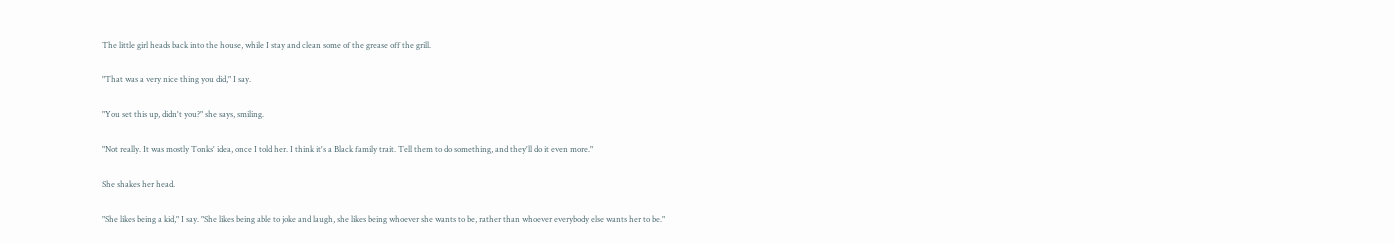The little girl heads back into the house, while I stay and clean some of the grease off the grill.

"That was a very nice thing you did," I say.

"You set this up, didn't you?" she says, smiling.

"Not really. It was mostly Tonks' idea, once I told her. I think it's a Black family trait. Tell them to do something, and they'll do it even more."

She shakes her head.

"She likes being a kid," I say. "She likes being able to joke and laugh, she likes being whoever she wants to be, rather than whoever everybody else wants her to be."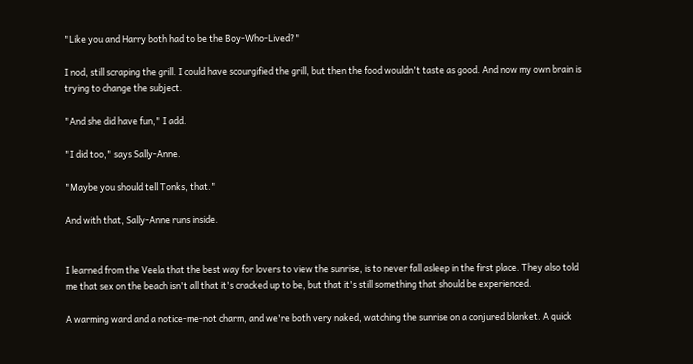"Like you and Harry both had to be the Boy-Who-Lived?"

I nod, still scraping the grill. I could have scourgified the grill, but then the food wouldn't taste as good. And now my own brain is trying to change the subject.

"And she did have fun," I add.

"I did too," says Sally-Anne.

"Maybe you should tell Tonks, that."

And with that, Sally-Anne runs inside.


I learned from the Veela that the best way for lovers to view the sunrise, is to never fall asleep in the first place. They also told me that sex on the beach isn't all that it's cracked up to be, but that it's still something that should be experienced.

A warming ward and a notice-me-not charm, and we're both very naked, watching the sunrise on a conjured blanket. A quick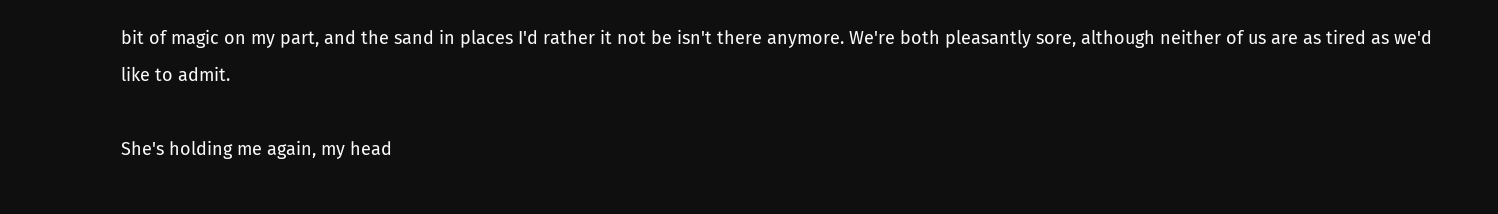bit of magic on my part, and the sand in places I'd rather it not be isn't there anymore. We're both pleasantly sore, although neither of us are as tired as we'd like to admit.

She's holding me again, my head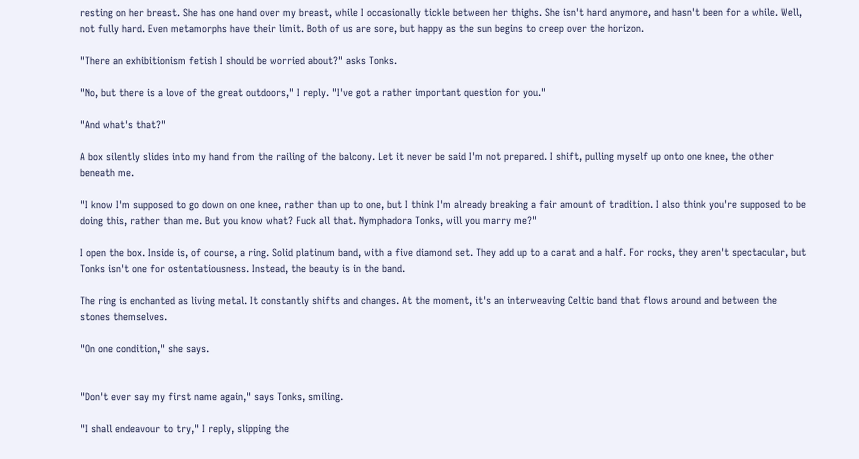resting on her breast. She has one hand over my breast, while I occasionally tickle between her thighs. She isn't hard anymore, and hasn't been for a while. Well, not fully hard. Even metamorphs have their limit. Both of us are sore, but happy as the sun begins to creep over the horizon.

"There an exhibitionism fetish I should be worried about?" asks Tonks.

"No, but there is a love of the great outdoors," I reply. "I've got a rather important question for you."

"And what's that?"

A box silently slides into my hand from the railing of the balcony. Let it never be said I'm not prepared. I shift, pulling myself up onto one knee, the other beneath me.

"I know I'm supposed to go down on one knee, rather than up to one, but I think I'm already breaking a fair amount of tradition. I also think you're supposed to be doing this, rather than me. But you know what? Fuck all that. Nymphadora Tonks, will you marry me?"

I open the box. Inside is, of course, a ring. Solid platinum band, with a five diamond set. They add up to a carat and a half. For rocks, they aren't spectacular, but Tonks isn't one for ostentatiousness. Instead, the beauty is in the band.

The ring is enchanted as living metal. It constantly shifts and changes. At the moment, it's an interweaving Celtic band that flows around and between the stones themselves.

"On one condition," she says.


"Don't ever say my first name again," says Tonks, smiling.

"I shall endeavour to try," I reply, slipping the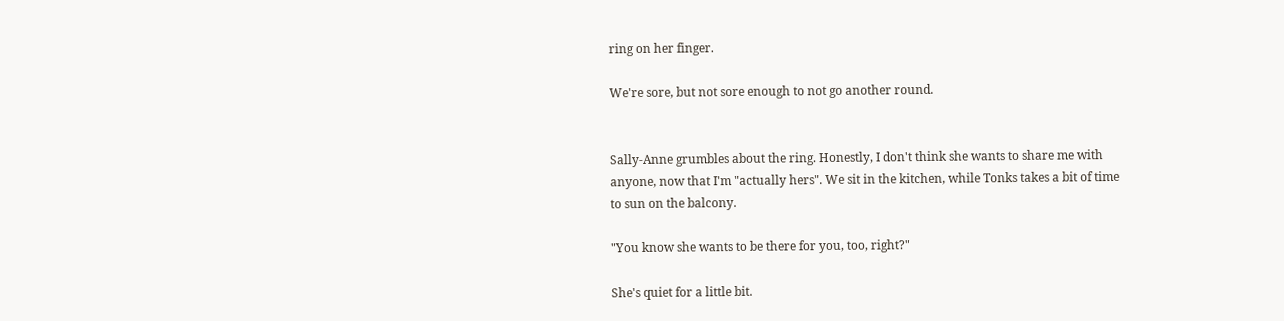ring on her finger.

We're sore, but not sore enough to not go another round.


Sally-Anne grumbles about the ring. Honestly, I don't think she wants to share me with anyone, now that I'm "actually hers". We sit in the kitchen, while Tonks takes a bit of time to sun on the balcony.

"You know she wants to be there for you, too, right?"

She's quiet for a little bit.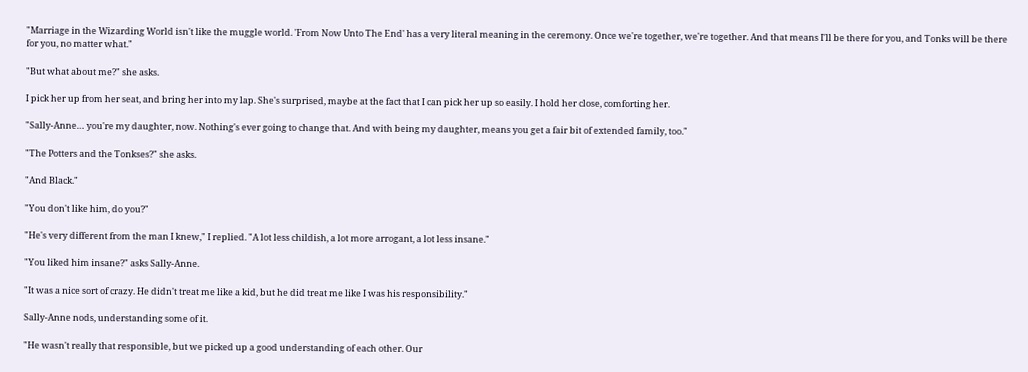"Marriage in the Wizarding World isn't like the muggle world. 'From Now Unto The End' has a very literal meaning in the ceremony. Once we're together, we're together. And that means I'll be there for you, and Tonks will be there for you, no matter what."

"But what about me?" she asks.

I pick her up from her seat, and bring her into my lap. She's surprised, maybe at the fact that I can pick her up so easily. I hold her close, comforting her.

"Sally-Anne… you're my daughter, now. Nothing's ever going to change that. And with being my daughter, means you get a fair bit of extended family, too."

"The Potters and the Tonkses?" she asks.

"And Black."

"You don't like him, do you?"

"He's very different from the man I knew," I replied. "A lot less childish, a lot more arrogant, a lot less insane."

"You liked him insane?" asks Sally-Anne.

"It was a nice sort of crazy. He didn't treat me like a kid, but he did treat me like I was his responsibility."

Sally-Anne nods, understanding some of it.

"He wasn't really that responsible, but we picked up a good understanding of each other. Our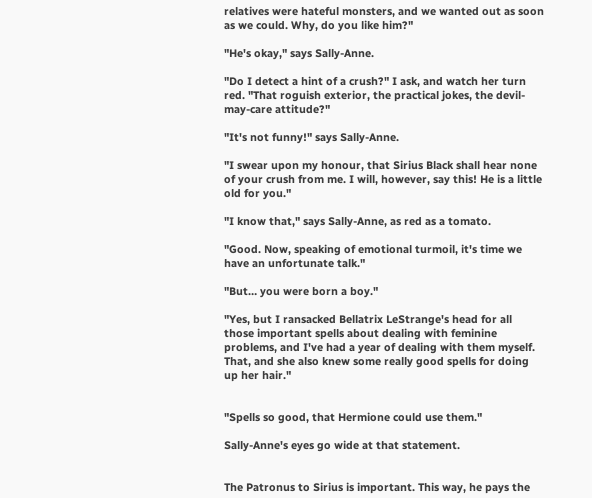relatives were hateful monsters, and we wanted out as soon as we could. Why, do you like him?"

"He's okay," says Sally-Anne.

"Do I detect a hint of a crush?" I ask, and watch her turn red. "That roguish exterior, the practical jokes, the devil-may-care attitude?"

"It's not funny!" says Sally-Anne.

"I swear upon my honour, that Sirius Black shall hear none of your crush from me. I will, however, say this! He is a little old for you."

"I know that," says Sally-Anne, as red as a tomato.

"Good. Now, speaking of emotional turmoil, it's time we have an unfortunate talk."

"But… you were born a boy."

"Yes, but I ransacked Bellatrix LeStrange's head for all those important spells about dealing with feminine problems, and I've had a year of dealing with them myself. That, and she also knew some really good spells for doing up her hair."


"Spells so good, that Hermione could use them."

Sally-Anne's eyes go wide at that statement.


The Patronus to Sirius is important. This way, he pays the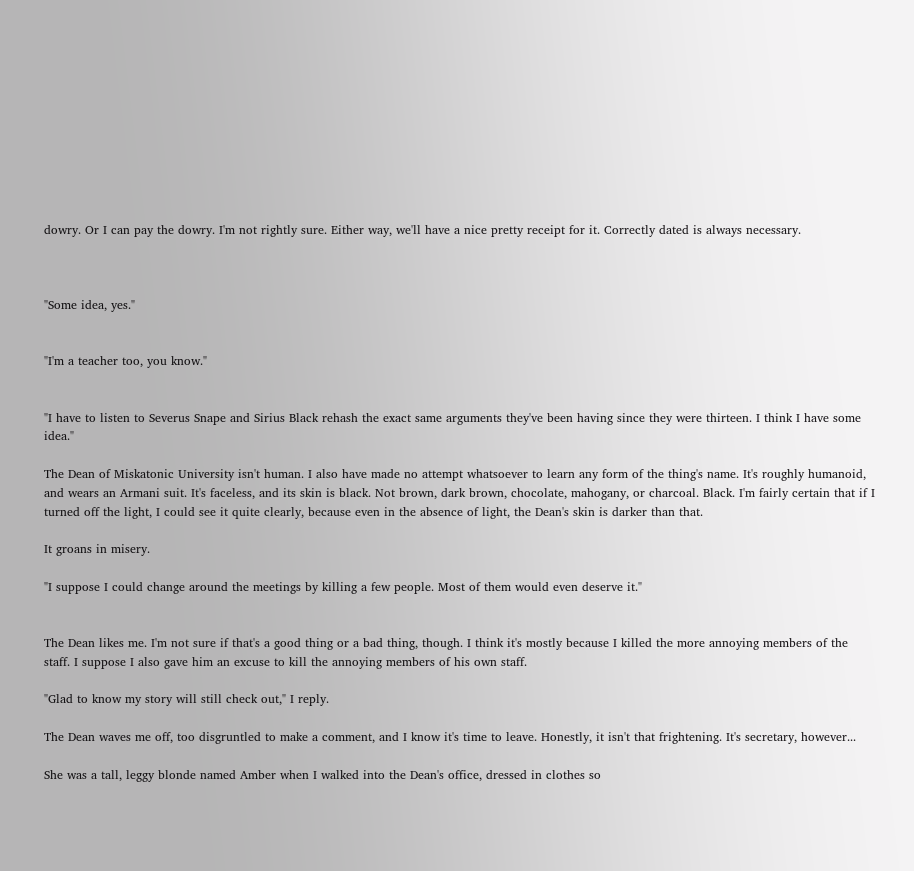dowry. Or I can pay the dowry. I'm not rightly sure. Either way, we'll have a nice pretty receipt for it. Correctly dated is always necessary.



"Some idea, yes."


"I'm a teacher too, you know."


"I have to listen to Severus Snape and Sirius Black rehash the exact same arguments they've been having since they were thirteen. I think I have some idea."

The Dean of Miskatonic University isn't human. I also have made no attempt whatsoever to learn any form of the thing's name. It's roughly humanoid, and wears an Armani suit. It's faceless, and its skin is black. Not brown, dark brown, chocolate, mahogany, or charcoal. Black. I'm fairly certain that if I turned off the light, I could see it quite clearly, because even in the absence of light, the Dean's skin is darker than that.

It groans in misery.

"I suppose I could change around the meetings by killing a few people. Most of them would even deserve it."


The Dean likes me. I'm not sure if that's a good thing or a bad thing, though. I think it's mostly because I killed the more annoying members of the staff. I suppose I also gave him an excuse to kill the annoying members of his own staff.

"Glad to know my story will still check out," I reply.

The Dean waves me off, too disgruntled to make a comment, and I know it's time to leave. Honestly, it isn't that frightening. It's secretary, however...

She was a tall, leggy blonde named Amber when I walked into the Dean's office, dressed in clothes so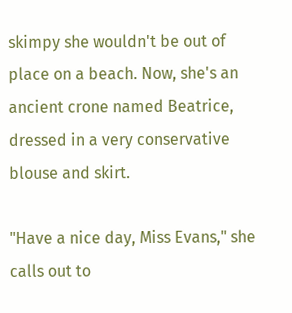skimpy she wouldn't be out of place on a beach. Now, she's an ancient crone named Beatrice, dressed in a very conservative blouse and skirt.

"Have a nice day, Miss Evans," she calls out to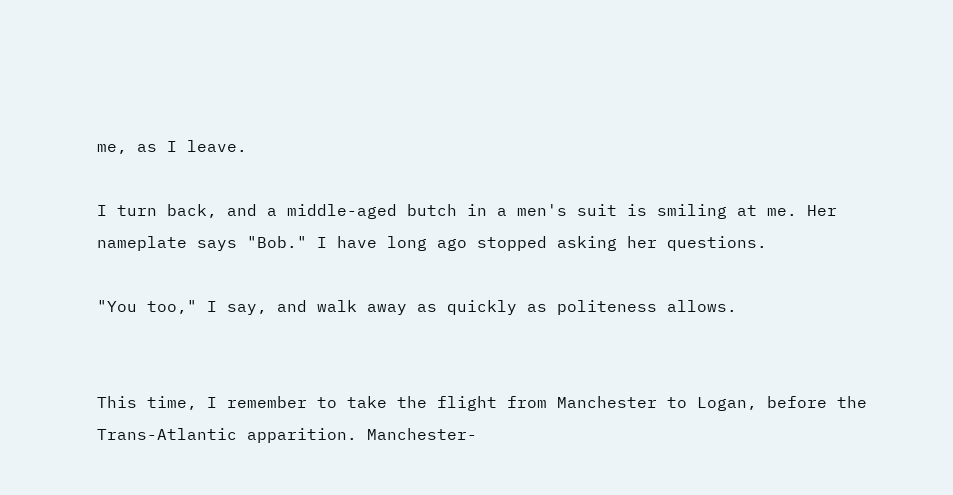me, as I leave.

I turn back, and a middle-aged butch in a men's suit is smiling at me. Her nameplate says "Bob." I have long ago stopped asking her questions.

"You too," I say, and walk away as quickly as politeness allows.


This time, I remember to take the flight from Manchester to Logan, before the Trans-Atlantic apparition. Manchester-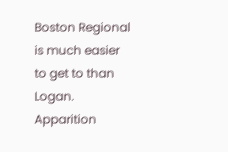Boston Regional is much easier to get to than Logan. Apparition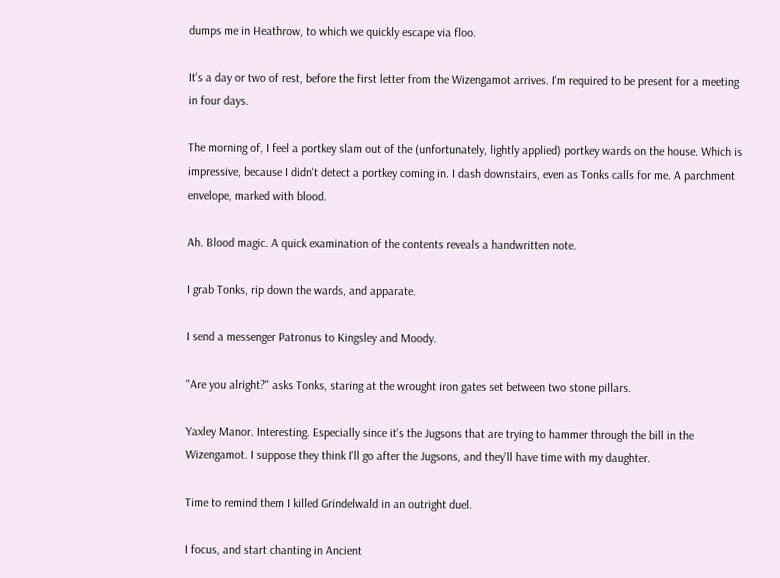dumps me in Heathrow, to which we quickly escape via floo.

It's a day or two of rest, before the first letter from the Wizengamot arrives. I'm required to be present for a meeting in four days.

The morning of, I feel a portkey slam out of the (unfortunately, lightly applied) portkey wards on the house. Which is impressive, because I didn't detect a portkey coming in. I dash downstairs, even as Tonks calls for me. A parchment envelope, marked with blood.

Ah. Blood magic. A quick examination of the contents reveals a handwritten note.

I grab Tonks, rip down the wards, and apparate.

I send a messenger Patronus to Kingsley and Moody.

"Are you alright?" asks Tonks, staring at the wrought iron gates set between two stone pillars.

Yaxley Manor. Interesting. Especially since it's the Jugsons that are trying to hammer through the bill in the Wizengamot. I suppose they think I'll go after the Jugsons, and they'll have time with my daughter.

Time to remind them I killed Grindelwald in an outright duel.

I focus, and start chanting in Ancient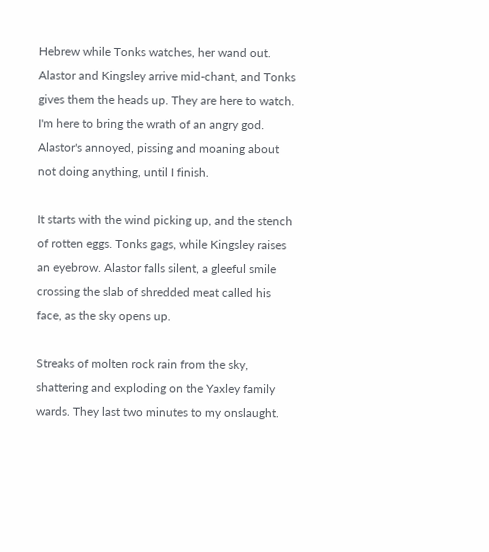Hebrew while Tonks watches, her wand out. Alastor and Kingsley arrive mid-chant, and Tonks gives them the heads up. They are here to watch. I'm here to bring the wrath of an angry god. Alastor's annoyed, pissing and moaning about not doing anything, until I finish.

It starts with the wind picking up, and the stench of rotten eggs. Tonks gags, while Kingsley raises an eyebrow. Alastor falls silent, a gleeful smile crossing the slab of shredded meat called his face, as the sky opens up.

Streaks of molten rock rain from the sky, shattering and exploding on the Yaxley family wards. They last two minutes to my onslaught.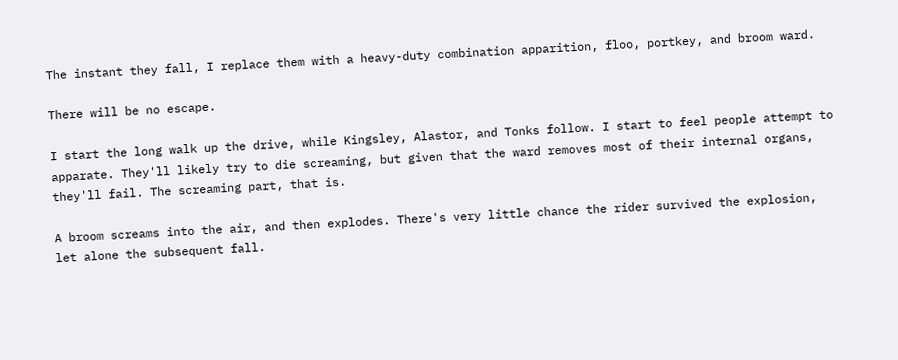The instant they fall, I replace them with a heavy-duty combination apparition, floo, portkey, and broom ward.

There will be no escape.

I start the long walk up the drive, while Kingsley, Alastor, and Tonks follow. I start to feel people attempt to apparate. They'll likely try to die screaming, but given that the ward removes most of their internal organs, they'll fail. The screaming part, that is.

A broom screams into the air, and then explodes. There's very little chance the rider survived the explosion, let alone the subsequent fall.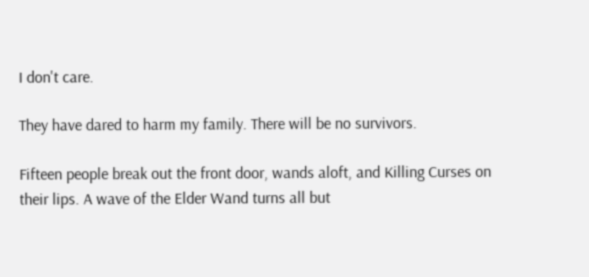I don't care.

They have dared to harm my family. There will be no survivors.

Fifteen people break out the front door, wands aloft, and Killing Curses on their lips. A wave of the Elder Wand turns all but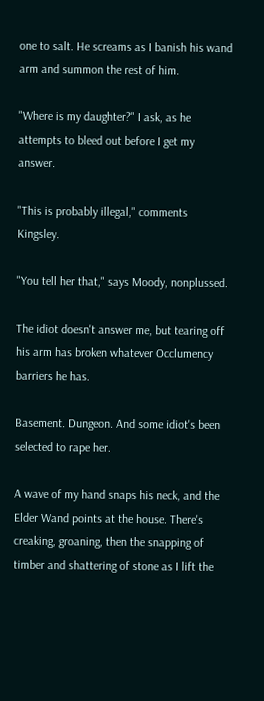one to salt. He screams as I banish his wand arm and summon the rest of him.

"Where is my daughter?" I ask, as he attempts to bleed out before I get my answer.

"This is probably illegal," comments Kingsley.

"You tell her that," says Moody, nonplussed.

The idiot doesn't answer me, but tearing off his arm has broken whatever Occlumency barriers he has.

Basement. Dungeon. And some idiot's been selected to rape her.

A wave of my hand snaps his neck, and the Elder Wand points at the house. There's creaking, groaning, then the snapping of timber and shattering of stone as I lift the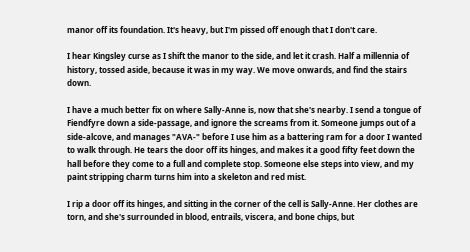manor off its foundation. It's heavy, but I'm pissed off enough that I don't care.

I hear Kingsley curse as I shift the manor to the side, and let it crash. Half a millennia of history, tossed aside, because it was in my way. We move onwards, and find the stairs down.

I have a much better fix on where Sally-Anne is, now that she's nearby. I send a tongue of Fiendfyre down a side-passage, and ignore the screams from it. Someone jumps out of a side-alcove, and manages "AVA-" before I use him as a battering ram for a door I wanted to walk through. He tears the door off its hinges, and makes it a good fifty feet down the hall before they come to a full and complete stop. Someone else steps into view, and my paint stripping charm turns him into a skeleton and red mist.

I rip a door off its hinges, and sitting in the corner of the cell is Sally-Anne. Her clothes are torn, and she's surrounded in blood, entrails, viscera, and bone chips, but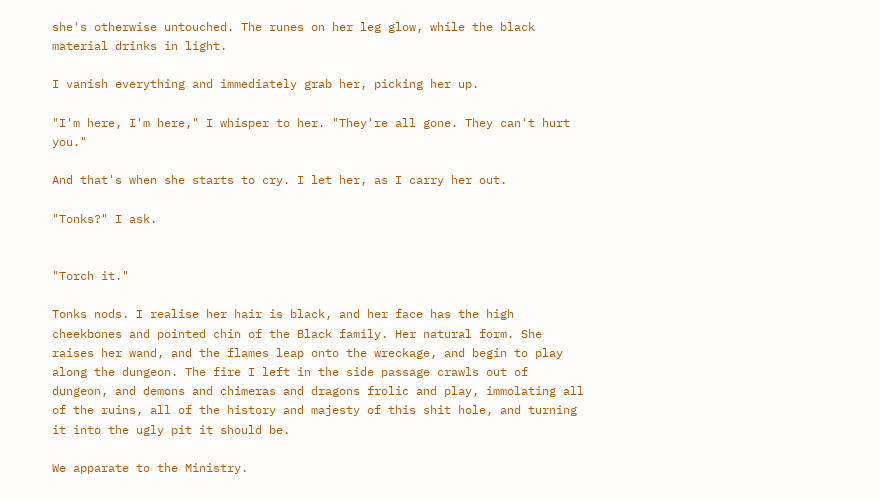she's otherwise untouched. The runes on her leg glow, while the black material drinks in light.

I vanish everything and immediately grab her, picking her up.

"I'm here, I'm here," I whisper to her. "They're all gone. They can't hurt you."

And that's when she starts to cry. I let her, as I carry her out.

"Tonks?" I ask.


"Torch it."

Tonks nods. I realise her hair is black, and her face has the high cheekbones and pointed chin of the Black family. Her natural form. She raises her wand, and the flames leap onto the wreckage, and begin to play along the dungeon. The fire I left in the side passage crawls out of dungeon, and demons and chimeras and dragons frolic and play, immolating all of the ruins, all of the history and majesty of this shit hole, and turning it into the ugly pit it should be.

We apparate to the Ministry.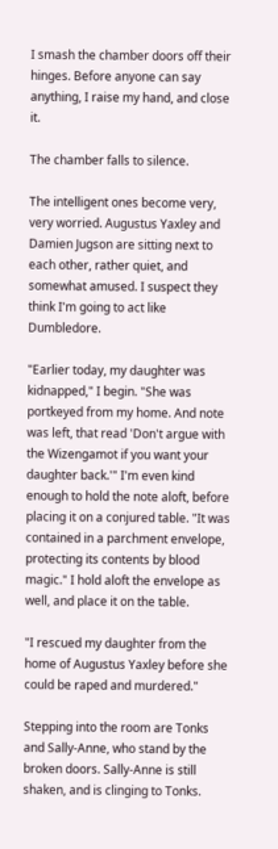I smash the chamber doors off their hinges. Before anyone can say anything, I raise my hand, and close it.

The chamber falls to silence.

The intelligent ones become very, very worried. Augustus Yaxley and Damien Jugson are sitting next to each other, rather quiet, and somewhat amused. I suspect they think I'm going to act like Dumbledore.

"Earlier today, my daughter was kidnapped," I begin. "She was portkeyed from my home. And note was left, that read 'Don't argue with the Wizengamot if you want your daughter back.'" I'm even kind enough to hold the note aloft, before placing it on a conjured table. "It was contained in a parchment envelope, protecting its contents by blood magic." I hold aloft the envelope as well, and place it on the table.

"I rescued my daughter from the home of Augustus Yaxley before she could be raped and murdered."

Stepping into the room are Tonks and Sally-Anne, who stand by the broken doors. Sally-Anne is still shaken, and is clinging to Tonks.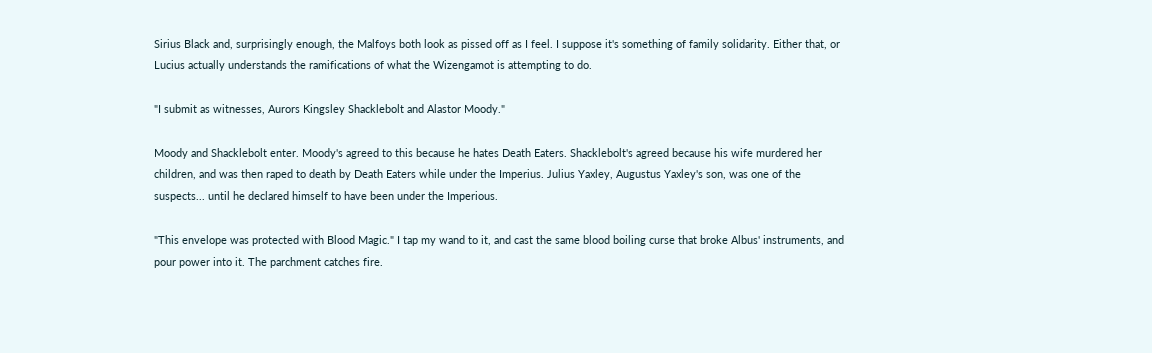Sirius Black and, surprisingly enough, the Malfoys both look as pissed off as I feel. I suppose it's something of family solidarity. Either that, or Lucius actually understands the ramifications of what the Wizengamot is attempting to do.

"I submit as witnesses, Aurors Kingsley Shacklebolt and Alastor Moody."

Moody and Shacklebolt enter. Moody's agreed to this because he hates Death Eaters. Shacklebolt's agreed because his wife murdered her children, and was then raped to death by Death Eaters while under the Imperius. Julius Yaxley, Augustus Yaxley's son, was one of the suspects... until he declared himself to have been under the Imperious.

"This envelope was protected with Blood Magic." I tap my wand to it, and cast the same blood boiling curse that broke Albus' instruments, and pour power into it. The parchment catches fire.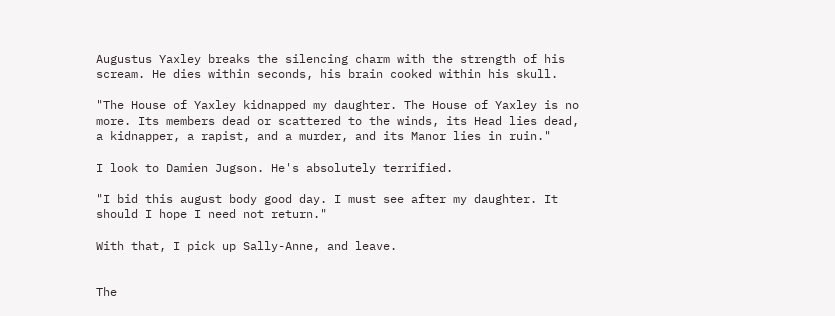Augustus Yaxley breaks the silencing charm with the strength of his scream. He dies within seconds, his brain cooked within his skull.

"The House of Yaxley kidnapped my daughter. The House of Yaxley is no more. Its members dead or scattered to the winds, its Head lies dead, a kidnapper, a rapist, and a murder, and its Manor lies in ruin."

I look to Damien Jugson. He's absolutely terrified.

"I bid this august body good day. I must see after my daughter. It should I hope I need not return."

With that, I pick up Sally-Anne, and leave.


The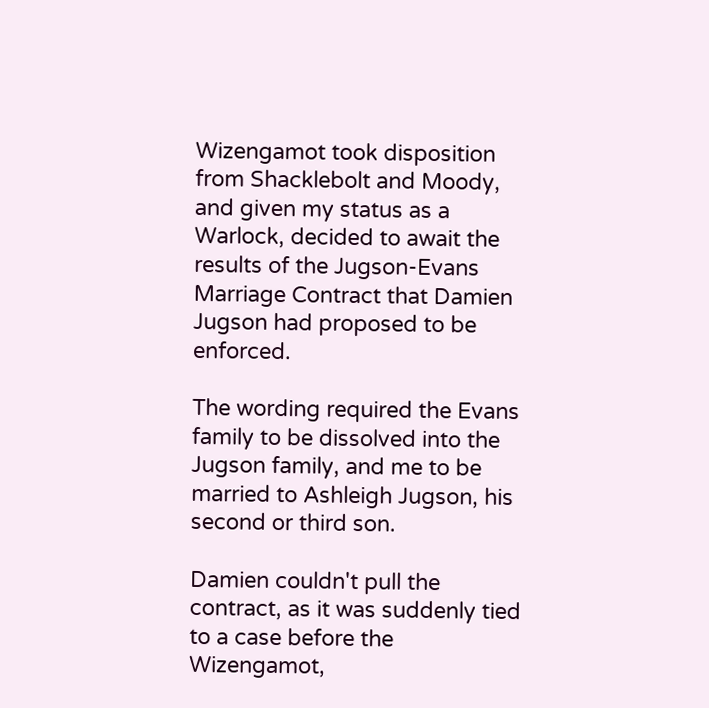Wizengamot took disposition from Shacklebolt and Moody, and given my status as a Warlock, decided to await the results of the Jugson-Evans Marriage Contract that Damien Jugson had proposed to be enforced.

The wording required the Evans family to be dissolved into the Jugson family, and me to be married to Ashleigh Jugson, his second or third son.

Damien couldn't pull the contract, as it was suddenly tied to a case before the Wizengamot,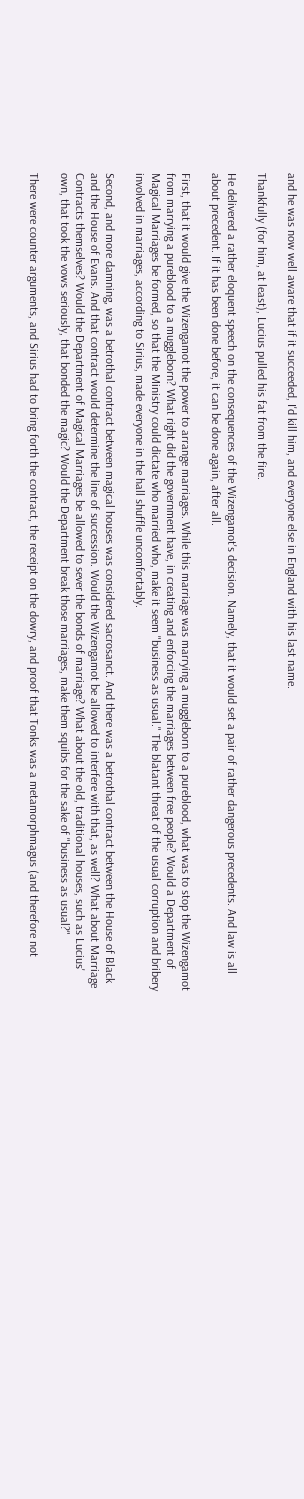and he was now well aware that if it succeeded, I'd kill him, and everyone else in England with his last name.

Thankfully (for him, at least), Lucius pulled his fat from the fire.

He delivered a rather eloquent speech on the consequences of the Wizengamot's decision. Namely, that it would set a pair of rather dangerous precedents. And law is all about precedent. If it has been done before, it can be done again, after all.

First, that it would give the Wizengamot the power to arrange marriages. While this marriage was marrying a muggleborn to a pureblood, what was to stop the Wizengamot from marrying a pureblood to a muggleborn? What right did the government have, in creating and enforcing the marriages between free people? Would a Department of Magical Marriages be formed, so that the Ministry could dictate who married who, make it seem "business as usual." The blatant threat of the usual corruption and bribery involved in marriages, according to Sirius, made everyone in the hall shuffle uncomfortably.

Second, and more damning, was a betrothal contract between magical houses was considered sacrosanct. And there was a betrothal contract between the House of Black and the House of Evans. And that contract would determine the line of succession. Would the Wizengamot be allowed to interfere with that, as well? What about Marriage Contracts themselves? Would the Department of Magical Marriages be allowed to sever the bonds of marriage? What about the old, traditional houses, such as Lucius' own, that took the vows seriously, that bonded the magic? Would the Department break those marriages, make them squibs for the sake of "business as usual?"

There were counter arguments, and Sirius had to bring forth the contract, the receipt on the dowry, and proof that Tonks was a metamorphmagus (and therefore not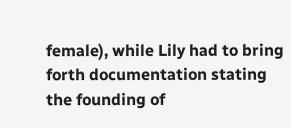female), while Lily had to bring forth documentation stating the founding of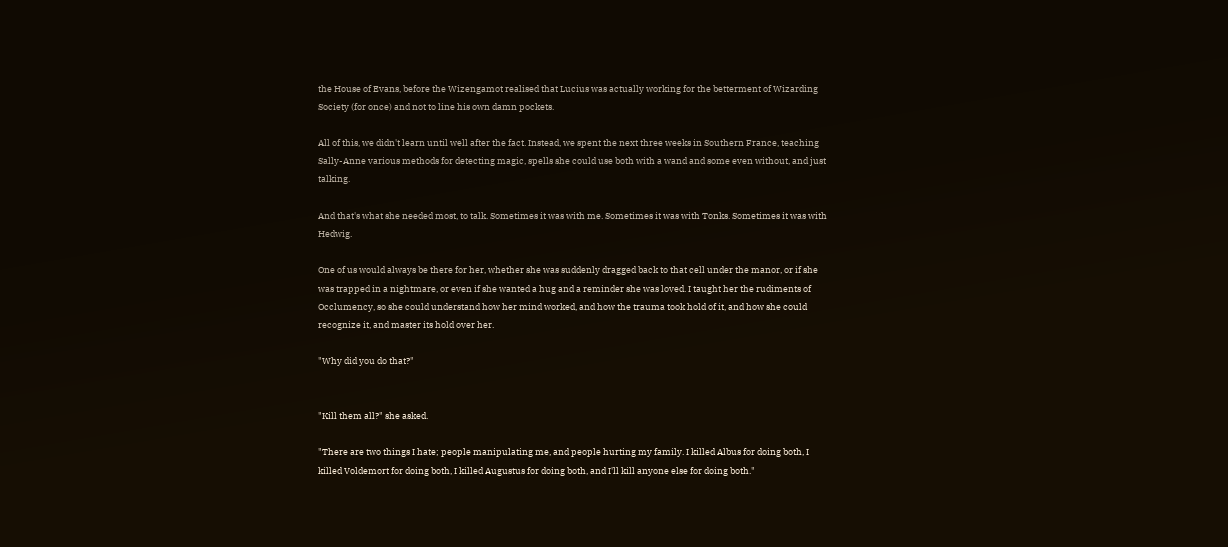the House of Evans, before the Wizengamot realised that Lucius was actually working for the betterment of Wizarding Society (for once) and not to line his own damn pockets.

All of this, we didn't learn until well after the fact. Instead, we spent the next three weeks in Southern France, teaching Sally-Anne various methods for detecting magic, spells she could use both with a wand and some even without, and just talking.

And that's what she needed most, to talk. Sometimes it was with me. Sometimes it was with Tonks. Sometimes it was with Hedwig.

One of us would always be there for her, whether she was suddenly dragged back to that cell under the manor, or if she was trapped in a nightmare, or even if she wanted a hug and a reminder she was loved. I taught her the rudiments of Occlumency, so she could understand how her mind worked, and how the trauma took hold of it, and how she could recognize it, and master its hold over her.

"Why did you do that?"


"Kill them all?" she asked.

"There are two things I hate; people manipulating me, and people hurting my family. I killed Albus for doing both, I killed Voldemort for doing both, I killed Augustus for doing both, and I'll kill anyone else for doing both."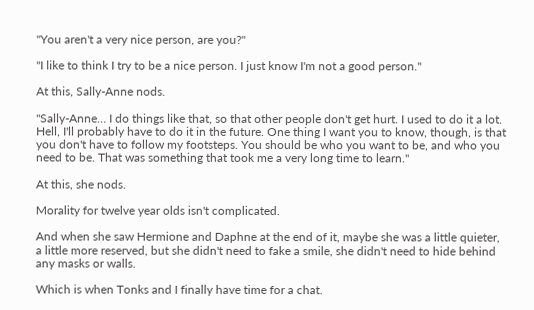"You aren't a very nice person, are you?"

"I like to think I try to be a nice person. I just know I'm not a good person."

At this, Sally-Anne nods.

"Sally-Anne… I do things like that, so that other people don't get hurt. I used to do it a lot. Hell, I'll probably have to do it in the future. One thing I want you to know, though, is that you don't have to follow my footsteps. You should be who you want to be, and who you need to be. That was something that took me a very long time to learn."

At this, she nods.

Morality for twelve year olds isn't complicated.

And when she saw Hermione and Daphne at the end of it, maybe she was a little quieter, a little more reserved, but she didn't need to fake a smile, she didn't need to hide behind any masks or walls.

Which is when Tonks and I finally have time for a chat.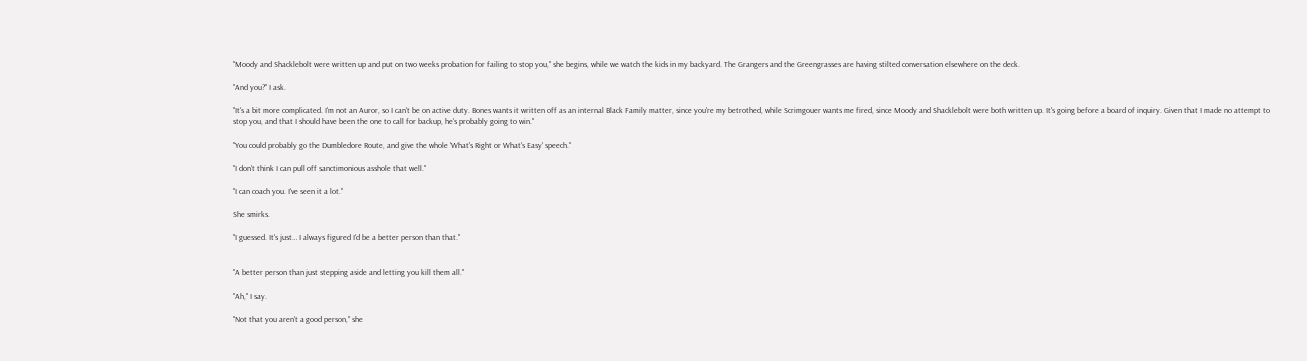"Moody and Shacklebolt were written up and put on two weeks probation for failing to stop you," she begins, while we watch the kids in my backyard. The Grangers and the Greengrasses are having stilted conversation elsewhere on the deck.

"And you?" I ask.

"It's a bit more complicated. I'm not an Auror, so I can't be on active duty. Bones wants it written off as an internal Black Family matter, since you're my betrothed, while Scrimgouer wants me fired, since Moody and Shacklebolt were both written up. It's going before a board of inquiry. Given that I made no attempt to stop you, and that I should have been the one to call for backup, he's probably going to win."

"You could probably go the Dumbledore Route, and give the whole 'What's Right or What's Easy' speech."

"I don't think I can pull off sanctimonious asshole that well."

"I can coach you. I've seen it a lot."

She smirks.

"I guessed. It's just… I always figured I'd be a better person than that."


"A better person than just stepping aside and letting you kill them all."

"Ah," I say.

"Not that you aren't a good person," she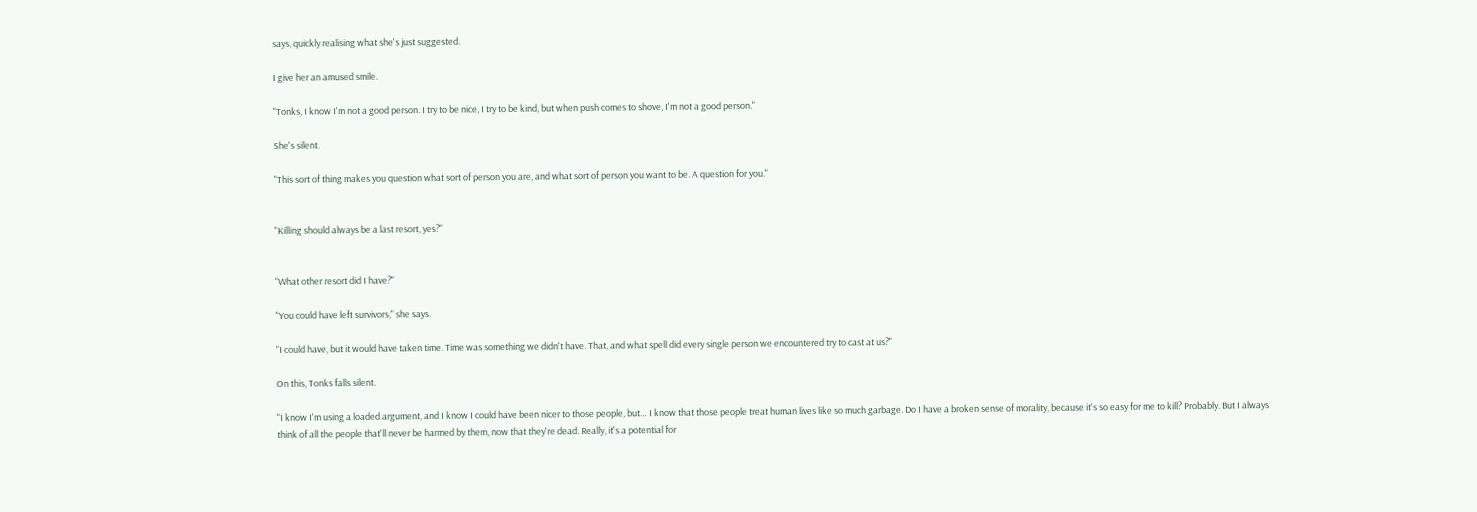says, quickly realising what she's just suggested.

I give her an amused smile.

"Tonks, I know I'm not a good person. I try to be nice, I try to be kind, but when push comes to shove, I'm not a good person."

She's silent.

"This sort of thing makes you question what sort of person you are, and what sort of person you want to be. A question for you."


"Killing should always be a last resort, yes?"


"What other resort did I have?"

"You could have left survivors," she says.

"I could have, but it would have taken time. Time was something we didn't have. That, and what spell did every single person we encountered try to cast at us?"

On this, Tonks falls silent.

"I know I'm using a loaded argument, and I know I could have been nicer to those people, but… I know that those people treat human lives like so much garbage. Do I have a broken sense of morality, because it's so easy for me to kill? Probably. But I always think of all the people that'll never be harmed by them, now that they're dead. Really, it's a potential for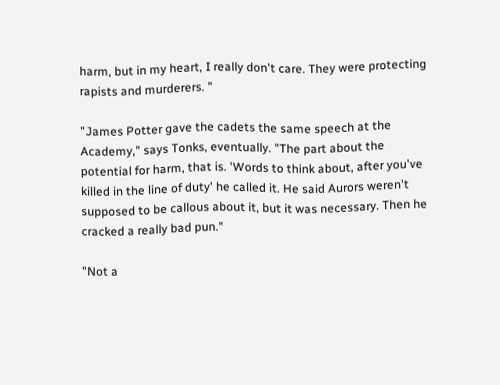harm, but in my heart, I really don't care. They were protecting rapists and murderers. "

"James Potter gave the cadets the same speech at the Academy," says Tonks, eventually. "The part about the potential for harm, that is. 'Words to think about, after you've killed in the line of duty' he called it. He said Aurors weren't supposed to be callous about it, but it was necessary. Then he cracked a really bad pun."

"Not a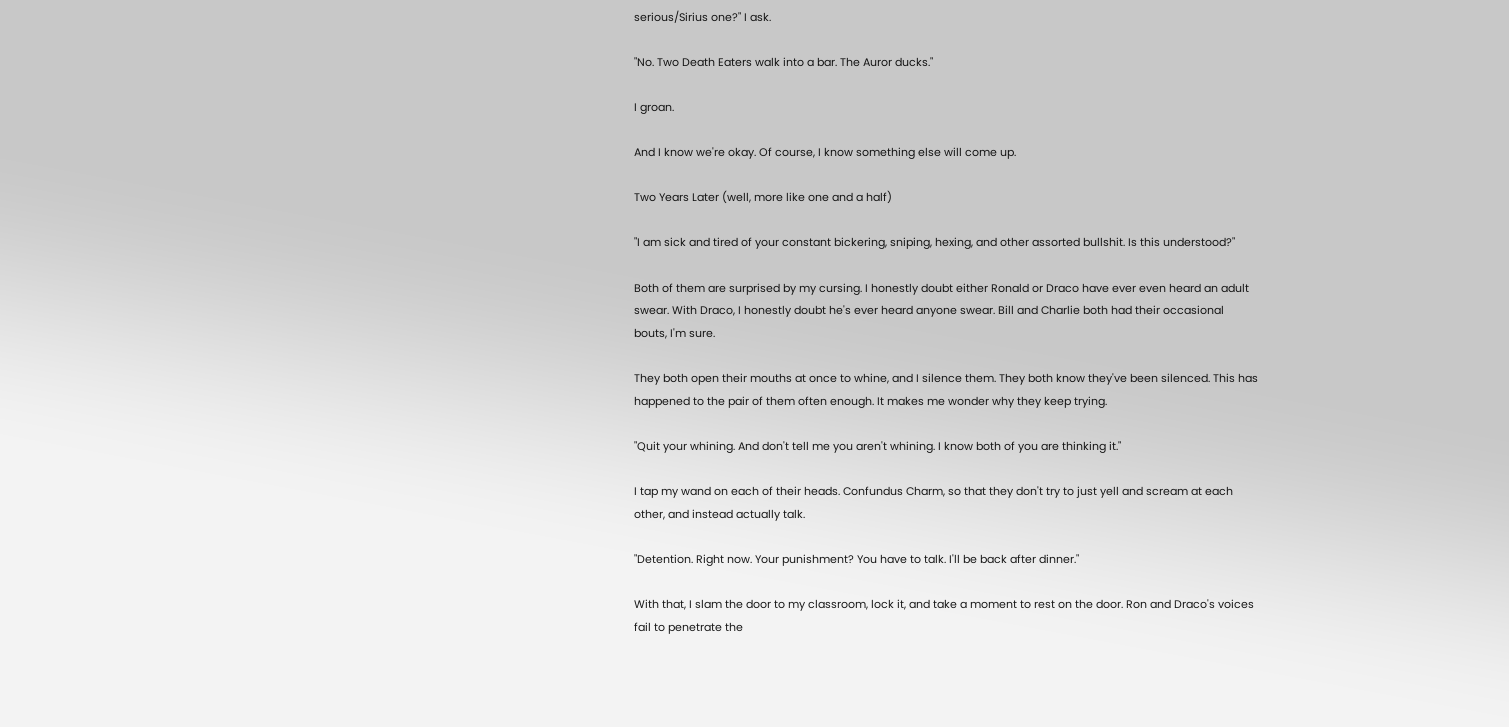serious/Sirius one?" I ask.

"No. Two Death Eaters walk into a bar. The Auror ducks."

I groan.

And I know we're okay. Of course, I know something else will come up.

Two Years Later (well, more like one and a half)

"I am sick and tired of your constant bickering, sniping, hexing, and other assorted bullshit. Is this understood?"

Both of them are surprised by my cursing. I honestly doubt either Ronald or Draco have ever even heard an adult swear. With Draco, I honestly doubt he's ever heard anyone swear. Bill and Charlie both had their occasional bouts, I'm sure.

They both open their mouths at once to whine, and I silence them. They both know they've been silenced. This has happened to the pair of them often enough. It makes me wonder why they keep trying.

"Quit your whining. And don't tell me you aren't whining. I know both of you are thinking it."

I tap my wand on each of their heads. Confundus Charm, so that they don't try to just yell and scream at each other, and instead actually talk.

"Detention. Right now. Your punishment? You have to talk. I'll be back after dinner."

With that, I slam the door to my classroom, lock it, and take a moment to rest on the door. Ron and Draco's voices fail to penetrate the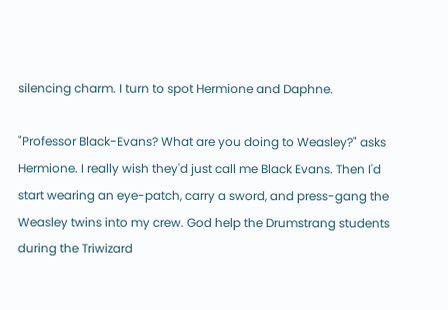silencing charm. I turn to spot Hermione and Daphne.

"Professor Black-Evans? What are you doing to Weasley?" asks Hermione. I really wish they'd just call me Black Evans. Then I'd start wearing an eye-patch, carry a sword, and press-gang the Weasley twins into my crew. God help the Drumstrang students during the Triwizard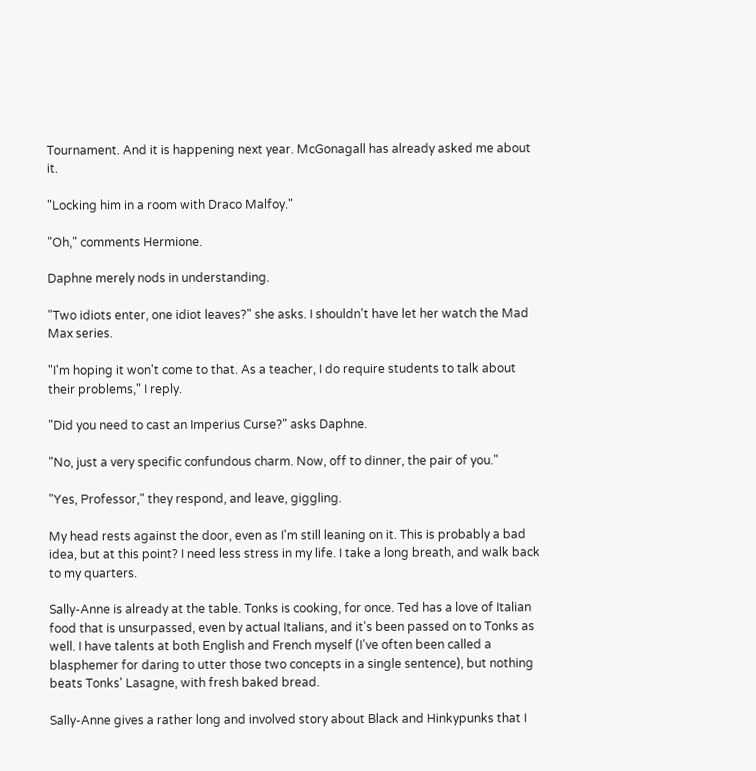Tournament. And it is happening next year. McGonagall has already asked me about it.

"Locking him in a room with Draco Malfoy."

"Oh," comments Hermione.

Daphne merely nods in understanding.

"Two idiots enter, one idiot leaves?" she asks. I shouldn't have let her watch the Mad Max series.

"I'm hoping it won't come to that. As a teacher, I do require students to talk about their problems," I reply.

"Did you need to cast an Imperius Curse?" asks Daphne.

"No, just a very specific confundous charm. Now, off to dinner, the pair of you."

"Yes, Professor," they respond, and leave, giggling.

My head rests against the door, even as I'm still leaning on it. This is probably a bad idea, but at this point? I need less stress in my life. I take a long breath, and walk back to my quarters.

Sally-Anne is already at the table. Tonks is cooking, for once. Ted has a love of Italian food that is unsurpassed, even by actual Italians, and it's been passed on to Tonks as well. I have talents at both English and French myself (I've often been called a blasphemer for daring to utter those two concepts in a single sentence), but nothing beats Tonks' Lasagne, with fresh baked bread.

Sally-Anne gives a rather long and involved story about Black and Hinkypunks that I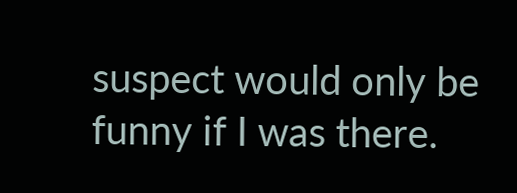suspect would only be funny if I was there.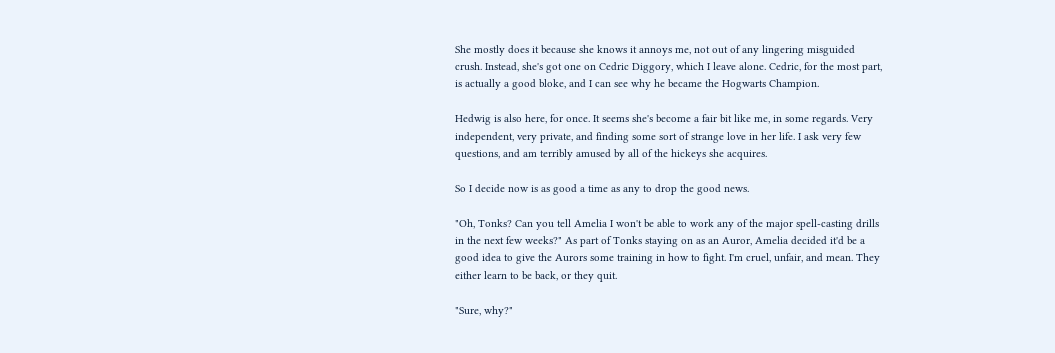She mostly does it because she knows it annoys me, not out of any lingering misguided crush. Instead, she's got one on Cedric Diggory, which I leave alone. Cedric, for the most part, is actually a good bloke, and I can see why he became the Hogwarts Champion.

Hedwig is also here, for once. It seems she's become a fair bit like me, in some regards. Very independent, very private, and finding some sort of strange love in her life. I ask very few questions, and am terribly amused by all of the hickeys she acquires.

So I decide now is as good a time as any to drop the good news.

"Oh, Tonks? Can you tell Amelia I won't be able to work any of the major spell-casting drills in the next few weeks?" As part of Tonks staying on as an Auror, Amelia decided it'd be a good idea to give the Aurors some training in how to fight. I'm cruel, unfair, and mean. They either learn to be back, or they quit.

"Sure, why?"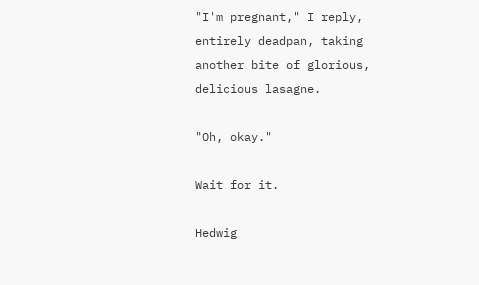"I'm pregnant," I reply, entirely deadpan, taking another bite of glorious, delicious lasagne.

"Oh, okay."

Wait for it.

Hedwig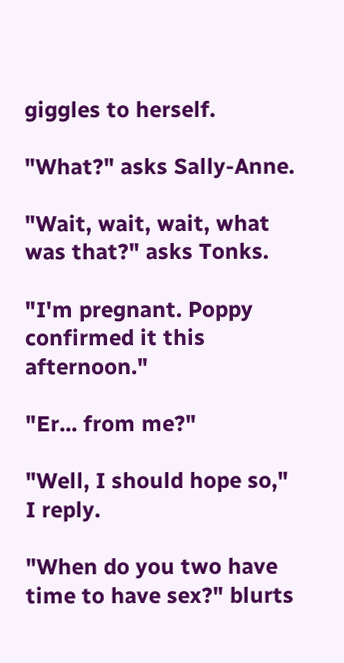giggles to herself.

"What?" asks Sally-Anne.

"Wait, wait, wait, what was that?" asks Tonks.

"I'm pregnant. Poppy confirmed it this afternoon."

"Er... from me?"

"Well, I should hope so," I reply.

"When do you two have time to have sex?" blurts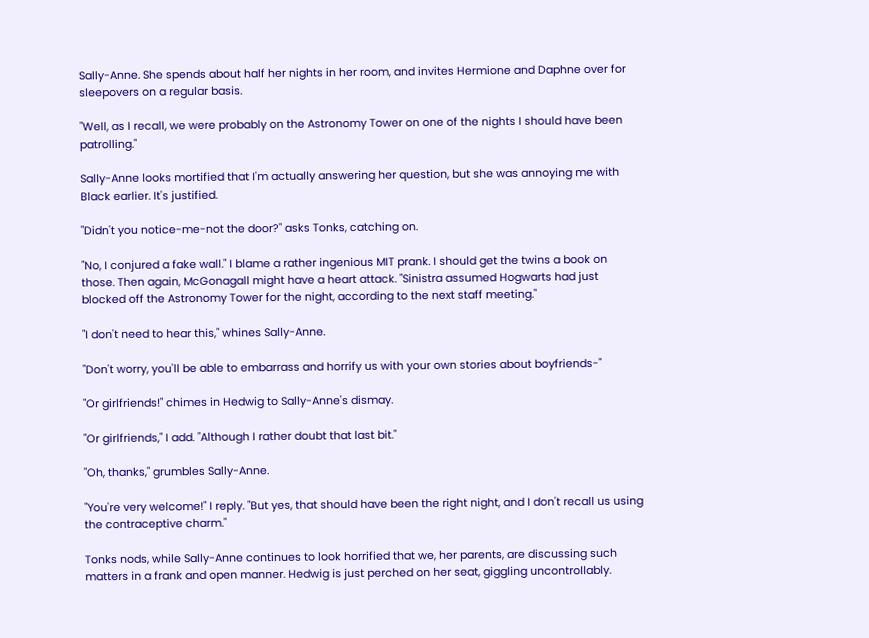Sally-Anne. She spends about half her nights in her room, and invites Hermione and Daphne over for sleepovers on a regular basis.

"Well, as I recall, we were probably on the Astronomy Tower on one of the nights I should have been patrolling."

Sally-Anne looks mortified that I'm actually answering her question, but she was annoying me with Black earlier. It's justified.

"Didn't you notice-me-not the door?" asks Tonks, catching on.

"No, I conjured a fake wall." I blame a rather ingenious MIT prank. I should get the twins a book on those. Then again, McGonagall might have a heart attack. "Sinistra assumed Hogwarts had just blocked off the Astronomy Tower for the night, according to the next staff meeting."

"I don't need to hear this," whines Sally-Anne.

"Don't worry, you'll be able to embarrass and horrify us with your own stories about boyfriends-"

"Or girlfriends!" chimes in Hedwig to Sally-Anne's dismay.

"Or girlfriends," I add. "Although I rather doubt that last bit."

"Oh, thanks," grumbles Sally-Anne.

"You're very welcome!" I reply. "But yes, that should have been the right night, and I don't recall us using the contraceptive charm."

Tonks nods, while Sally-Anne continues to look horrified that we, her parents, are discussing such matters in a frank and open manner. Hedwig is just perched on her seat, giggling uncontrollably.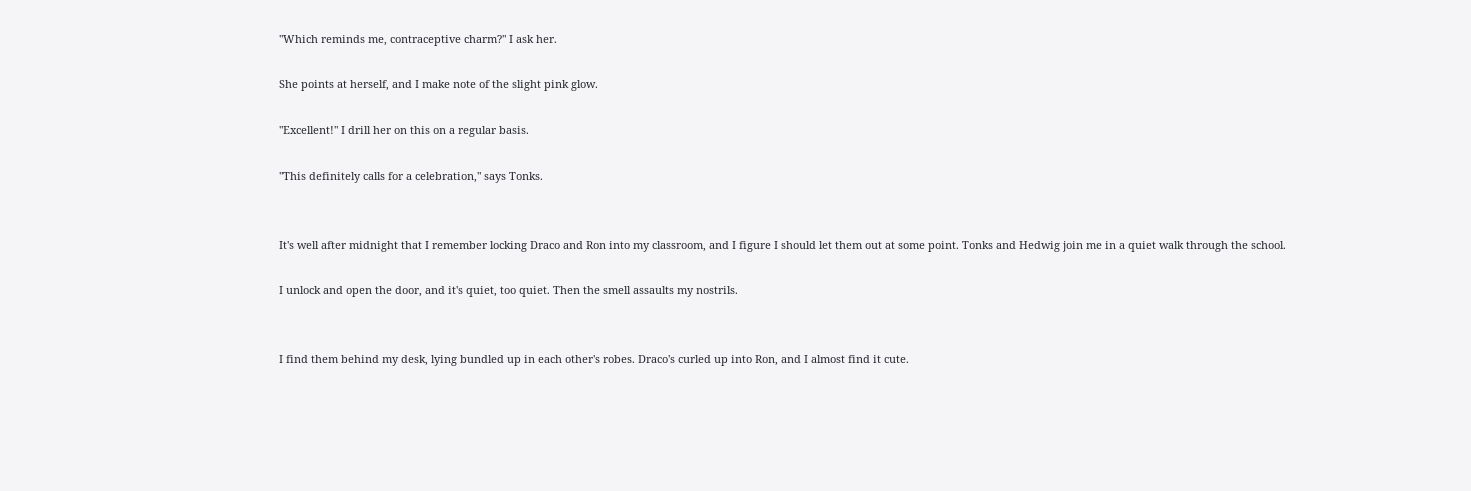"Which reminds me, contraceptive charm?" I ask her.

She points at herself, and I make note of the slight pink glow.

"Excellent!" I drill her on this on a regular basis.

"This definitely calls for a celebration," says Tonks.


It's well after midnight that I remember locking Draco and Ron into my classroom, and I figure I should let them out at some point. Tonks and Hedwig join me in a quiet walk through the school.

I unlock and open the door, and it's quiet, too quiet. Then the smell assaults my nostrils.


I find them behind my desk, lying bundled up in each other's robes. Draco's curled up into Ron, and I almost find it cute.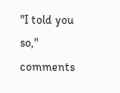"I told you so," comments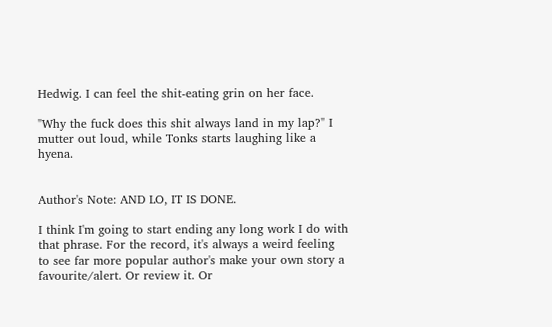Hedwig. I can feel the shit-eating grin on her face.

"Why the fuck does this shit always land in my lap?" I mutter out loud, while Tonks starts laughing like a hyena.


Author's Note: AND LO, IT IS DONE.

I think I'm going to start ending any long work I do with that phrase. For the record, it's always a weird feeling to see far more popular author's make your own story a favourite/alert. Or review it. Or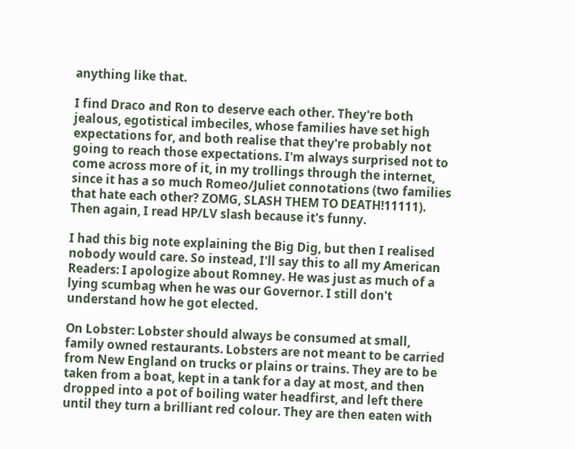anything like that.

I find Draco and Ron to deserve each other. They're both jealous, egotistical imbeciles, whose families have set high expectations for, and both realise that they're probably not going to reach those expectations. I'm always surprised not to come across more of it, in my trollings through the internet, since it has a so much Romeo/Juliet connotations (two families that hate each other? ZOMG, SLASH THEM TO DEATH!11111). Then again, I read HP/LV slash because it's funny.

I had this big note explaining the Big Dig, but then I realised nobody would care. So instead, I'll say this to all my American Readers: I apologize about Romney. He was just as much of a lying scumbag when he was our Governor. I still don't understand how he got elected.

On Lobster: Lobster should always be consumed at small, family owned restaurants. Lobsters are not meant to be carried from New England on trucks or plains or trains. They are to be taken from a boat, kept in a tank for a day at most, and then dropped into a pot of boiling water headfirst, and left there until they turn a brilliant red colour. They are then eaten with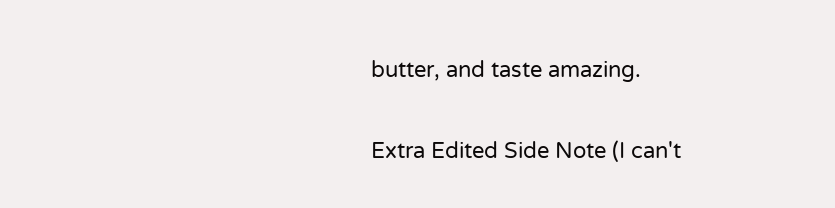butter, and taste amazing.

Extra Edited Side Note (I can't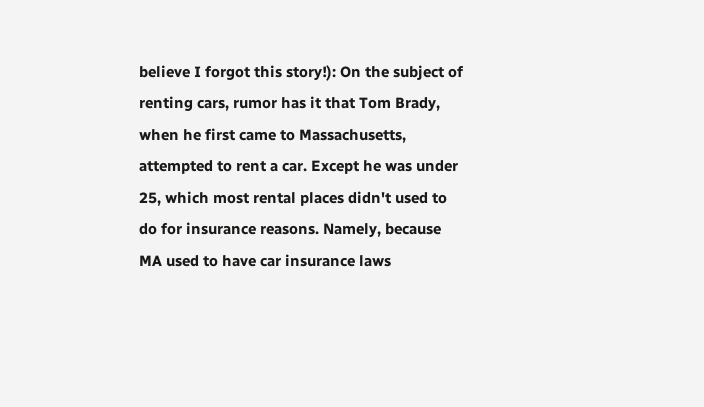believe I forgot this story!): On the subject of renting cars, rumor has it that Tom Brady, when he first came to Massachusetts, attempted to rent a car. Except he was under 25, which most rental places didn't used to do for insurance reasons. Namely, because MA used to have car insurance laws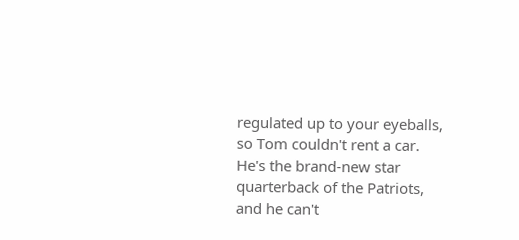regulated up to your eyeballs, so Tom couldn't rent a car. He's the brand-new star quarterback of the Patriots, and he can't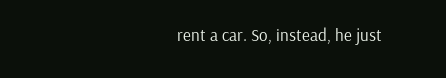rent a car. So, instead, he just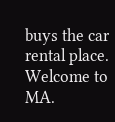buys the car rental place. Welcome to MA.